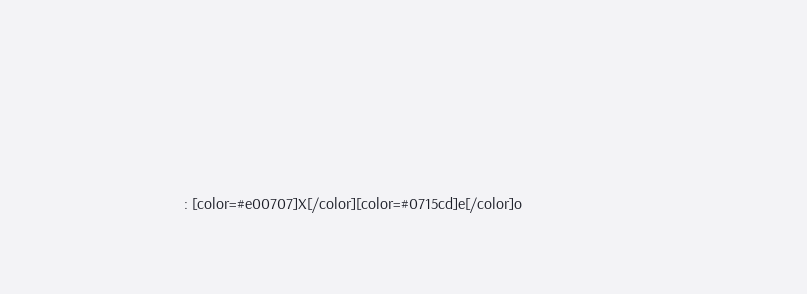: [color=#e00707]X[/color][color=#0715cd]e[/color]o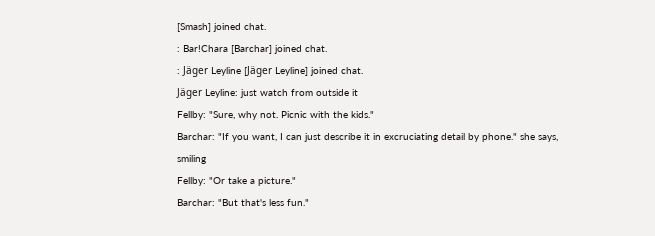[Smash] joined chat.
: Bar!Chara [Barchar] joined chat.
: Jäger Leyline [Jäger Leyline] joined chat.
Jäger Leyline: just watch from outside it
Fellby: "Sure, why not. Picnic with the kids."
Barchar: "If you want, I can just describe it in excruciating detail by phone." she says, smiling
Fellby: "Or take a picture."
Barchar: "But that's less fun."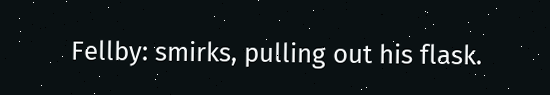Fellby: smirks, pulling out his flask.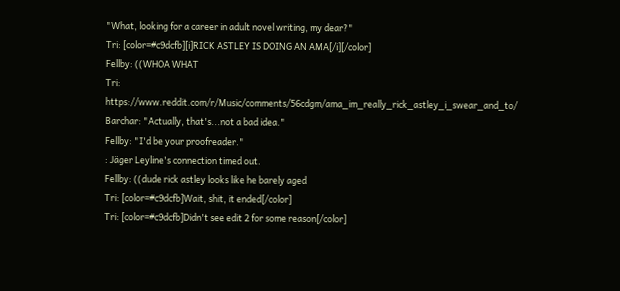"What, looking for a career in adult novel writing, my dear?"
Tri: [color=#c9dcfb][i]RICK ASTLEY IS DOING AN AMA[/i][/color]
Fellby: ((WHOA WHAT
Tri: https://www.reddit.com/r/Music/comments/56cdgm/ama_im_really_rick_astley_i_swear_and_to/
Barchar: "Actually, that's...not a bad idea."
Fellby: "I'd be your proofreader."
: Jäger Leyline's connection timed out.
Fellby: ((dude rick astley looks like he barely aged
Tri: [color=#c9dcfb]Wait, shit, it ended[/color]
Tri: [color=#c9dcfb]Didn't see edit 2 for some reason[/color]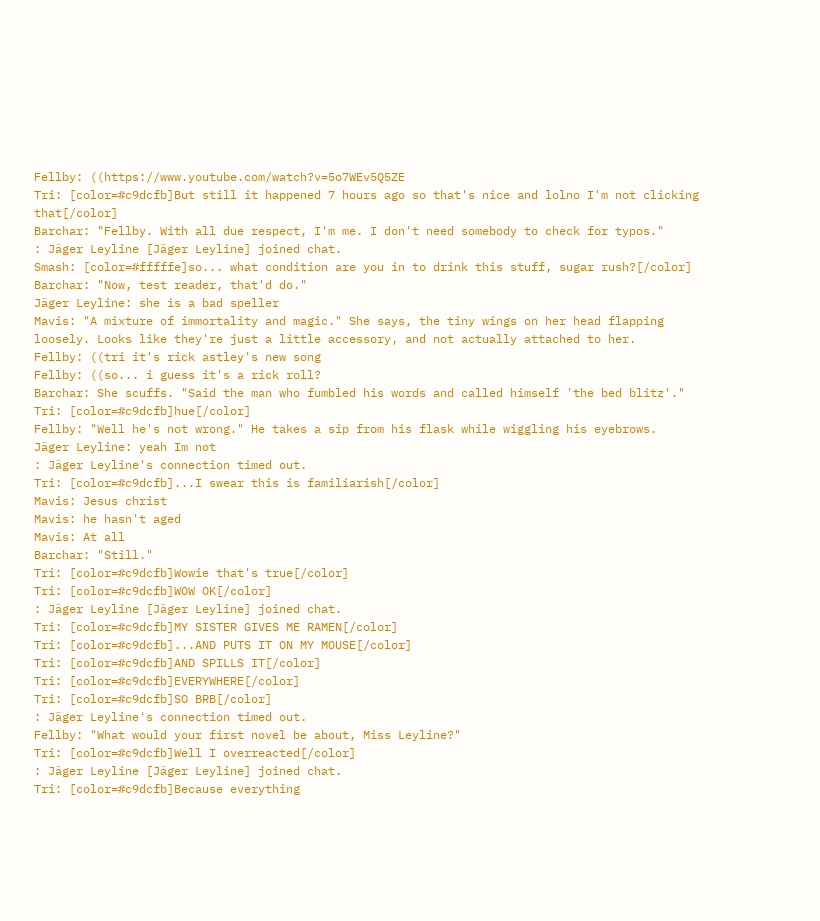Fellby: ((https://www.youtube.com/watch?v=5o7WEv5Q5ZE
Tri: [color=#c9dcfb]But still it happened 7 hours ago so that's nice and lolno I'm not clicking that[/color]
Barchar: "Fellby. With all due respect, I'm me. I don't need somebody to check for typos."
: Jäger Leyline [Jäger Leyline] joined chat.
Smash: [color=#fffffe]so... what condition are you in to drink this stuff, sugar rush?[/color]
Barchar: "Now, test reader, that'd do."
Jäger Leyline: she is a bad speller
Mavis: "A mixture of immortality and magic." She says, the tiny wings on her head flapping loosely. Looks like they're just a little accessory, and not actually attached to her.
Fellby: ((tri it's rick astley's new song
Fellby: ((so... i guess it's a rick roll?
Barchar: She scuffs. "Said the man who fumbled his words and called himself 'the bed blitz'."
Tri: [color=#c9dcfb]hue[/color]
Fellby: "Well he's not wrong." He takes a sip from his flask while wiggling his eyebrows.
Jäger Leyline: yeah Im not
: Jäger Leyline's connection timed out.
Tri: [color=#c9dcfb]...I swear this is familiarish[/color]
Mavis: Jesus christ
Mavis: he hasn't aged
Mavis: At all
Barchar: "Still."
Tri: [color=#c9dcfb]Wowie that's true[/color]
Tri: [color=#c9dcfb]WOW OK[/color]
: Jäger Leyline [Jäger Leyline] joined chat.
Tri: [color=#c9dcfb]MY SISTER GIVES ME RAMEN[/color]
Tri: [color=#c9dcfb]...AND PUTS IT ON MY MOUSE[/color]
Tri: [color=#c9dcfb]AND SPILLS IT[/color]
Tri: [color=#c9dcfb]EVERYWHERE[/color]
Tri: [color=#c9dcfb]SO BRB[/color]
: Jäger Leyline's connection timed out.
Fellby: "What would your first novel be about, Miss Leyline?"
Tri: [color=#c9dcfb]Well I overreacted[/color]
: Jäger Leyline [Jäger Leyline] joined chat.
Tri: [color=#c9dcfb]Because everything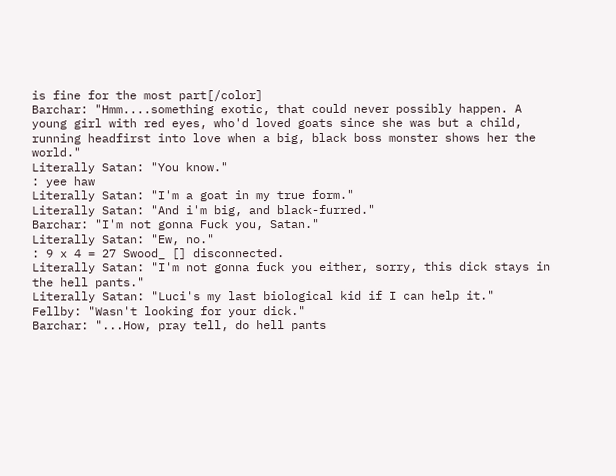is fine for the most part[/color]
Barchar: "Hmm....something exotic, that could never possibly happen. A young girl with red eyes, who'd loved goats since she was but a child, running headfirst into love when a big, black boss monster shows her the world."
Literally Satan: "You know."
: yee haw
Literally Satan: "I'm a goat in my true form."
Literally Satan: "And i'm big, and black-furred."
Barchar: "I'm not gonna Fuck you, Satan."
Literally Satan: "Ew, no."
: 9 x 4 = 27 Swood_ [] disconnected.
Literally Satan: "I'm not gonna fuck you either, sorry, this dick stays in the hell pants."
Literally Satan: "Luci's my last biological kid if I can help it."
Fellby: "Wasn't looking for your dick."
Barchar: "...How, pray tell, do hell pants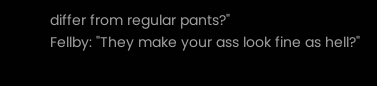differ from regular pants?"
Fellby: "They make your ass look fine as hell?"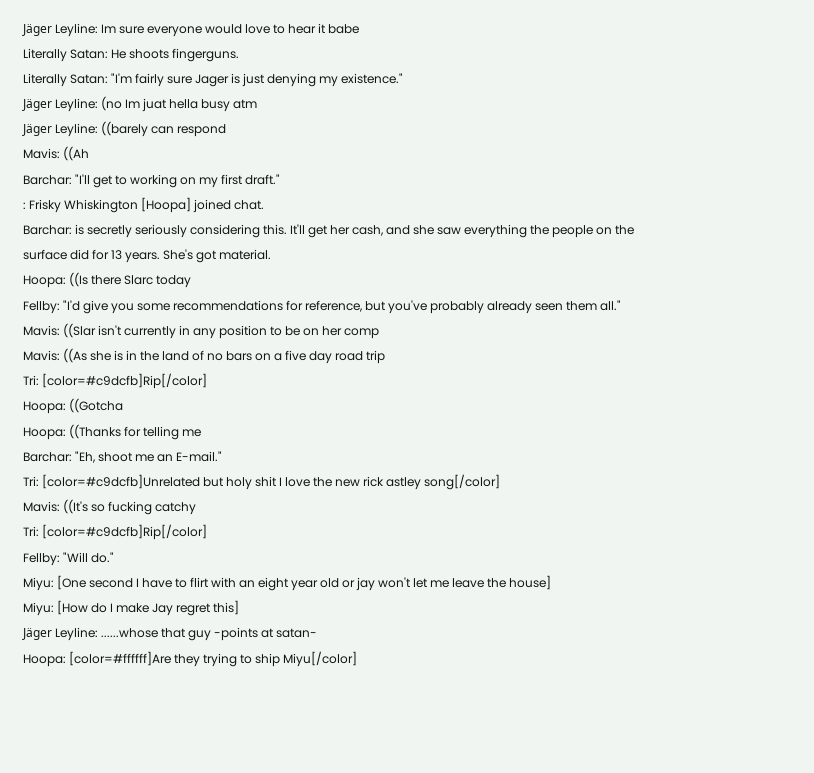Jäger Leyline: Im sure everyone would love to hear it babe
Literally Satan: He shoots fingerguns.
Literally Satan: "I'm fairly sure Jager is just denying my existence."
Jäger Leyline: (no Im juat hella busy atm
Jäger Leyline: ((barely can respond
Mavis: ((Ah
Barchar: "I'll get to working on my first draft."
: Frisky Whiskington [Hoopa] joined chat.
Barchar: is secretly seriously considering this. It'll get her cash, and she saw everything the people on the surface did for 13 years. She's got material.
Hoopa: ((Is there Slarc today
Fellby: "I'd give you some recommendations for reference, but you've probably already seen them all."
Mavis: ((Slar isn't currently in any position to be on her comp
Mavis: ((As she is in the land of no bars on a five day road trip
Tri: [color=#c9dcfb]Rip[/color]
Hoopa: ((Gotcha
Hoopa: ((Thanks for telling me
Barchar: "Eh, shoot me an E-mail."
Tri: [color=#c9dcfb]Unrelated but holy shit I love the new rick astley song[/color]
Mavis: ((It's so fucking catchy
Tri: [color=#c9dcfb]Rip[/color]
Fellby: "Will do."
Miyu: [One second I have to flirt with an eight year old or jay won't let me leave the house]
Miyu: [How do I make Jay regret this]
Jäger Leyline: ......whose that guy -points at satan-
Hoopa: [color=#ffffff]Are they trying to ship Miyu[/color]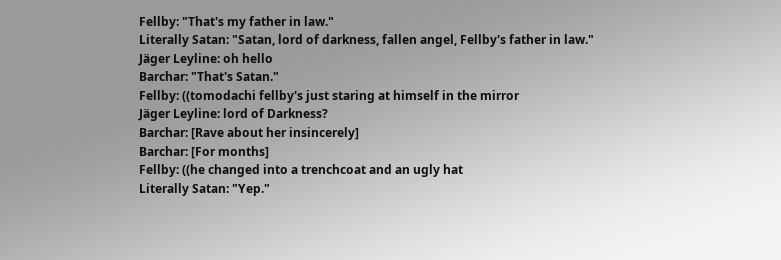Fellby: "That's my father in law."
Literally Satan: "Satan, lord of darkness, fallen angel, Fellby's father in law."
Jäger Leyline: oh hello
Barchar: "That's Satan."
Fellby: ((tomodachi fellby's just staring at himself in the mirror
Jäger Leyline: lord of Darkness?
Barchar: [Rave about her insincerely]
Barchar: [For months]
Fellby: ((he changed into a trenchcoat and an ugly hat
Literally Satan: "Yep."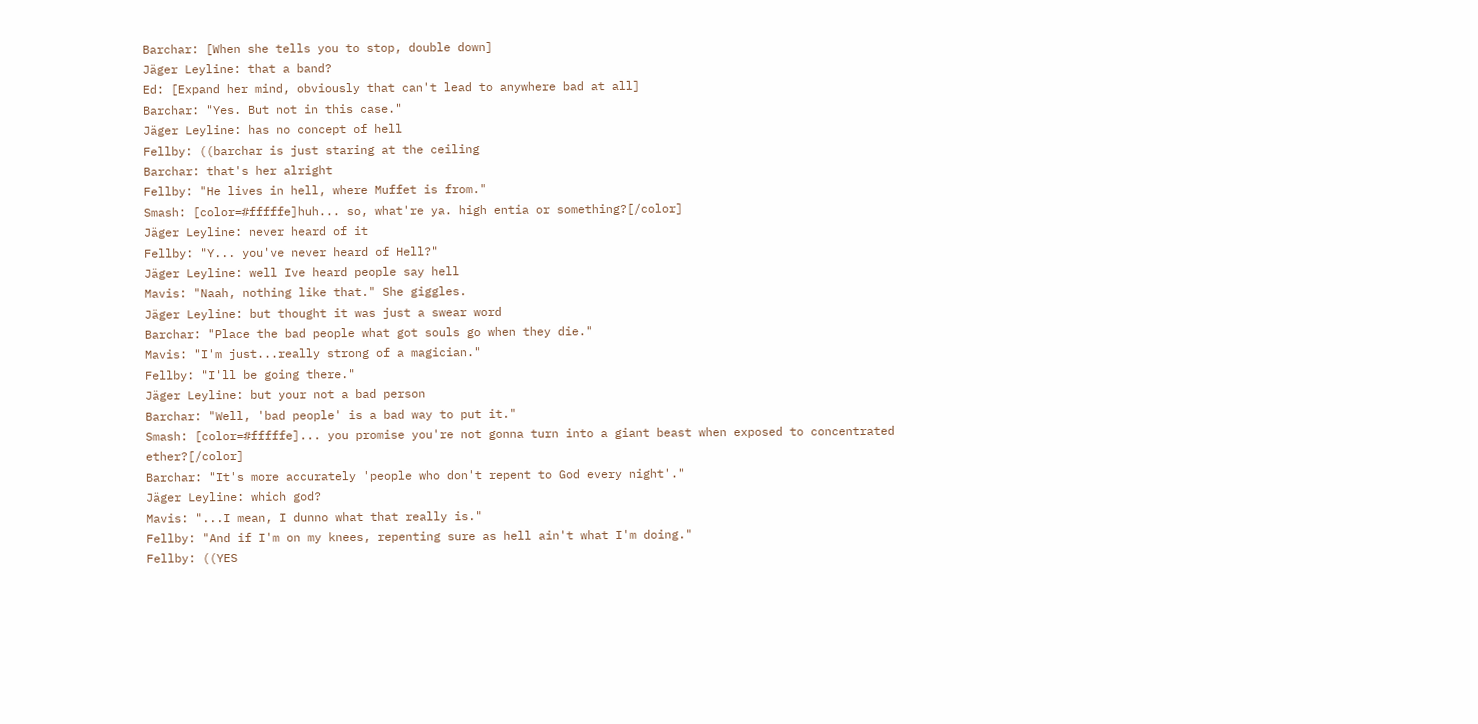Barchar: [When she tells you to stop, double down]
Jäger Leyline: that a band?
Ed: [Expand her mind, obviously that can't lead to anywhere bad at all]
Barchar: "Yes. But not in this case."
Jäger Leyline: has no concept of hell
Fellby: ((barchar is just staring at the ceiling
Barchar: that's her alright
Fellby: "He lives in hell, where Muffet is from."
Smash: [color=#fffffe]huh... so, what're ya. high entia or something?[/color]
Jäger Leyline: never heard of it
Fellby: "Y... you've never heard of Hell?"
Jäger Leyline: well Ive heard people say hell
Mavis: "Naah, nothing like that." She giggles.
Jäger Leyline: but thought it was just a swear word
Barchar: "Place the bad people what got souls go when they die."
Mavis: "I'm just...really strong of a magician."
Fellby: "I'll be going there."
Jäger Leyline: but your not a bad person
Barchar: "Well, 'bad people' is a bad way to put it."
Smash: [color=#fffffe]... you promise you're not gonna turn into a giant beast when exposed to concentrated ether?[/color]
Barchar: "It's more accurately 'people who don't repent to God every night'."
Jäger Leyline: which god?
Mavis: "...I mean, I dunno what that really is."
Fellby: "And if I'm on my knees, repenting sure as hell ain't what I'm doing."
Fellby: ((YES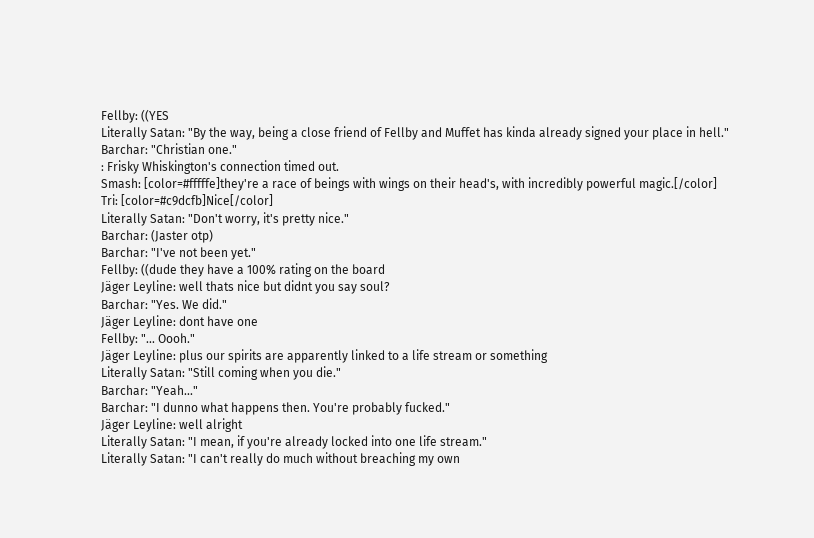Fellby: ((YES
Literally Satan: "By the way, being a close friend of Fellby and Muffet has kinda already signed your place in hell."
Barchar: "Christian one."
: Frisky Whiskington's connection timed out.
Smash: [color=#fffffe]they're a race of beings with wings on their head's, with incredibly powerful magic.[/color]
Tri: [color=#c9dcfb]Nice[/color]
Literally Satan: "Don't worry, it's pretty nice."
Barchar: (Jaster otp)
Barchar: "I've not been yet."
Fellby: ((dude they have a 100% rating on the board
Jäger Leyline: well thats nice but didnt you say soul?
Barchar: "Yes. We did."
Jäger Leyline: dont have one
Fellby: "... Oooh."
Jäger Leyline: plus our spirits are apparently linked to a life stream or something
Literally Satan: "Still coming when you die."
Barchar: "Yeah..."
Barchar: "I dunno what happens then. You're probably fucked."
Jäger Leyline: well alright
Literally Satan: "I mean, if you're already locked into one life stream."
Literally Satan: "I can't really do much without breaching my own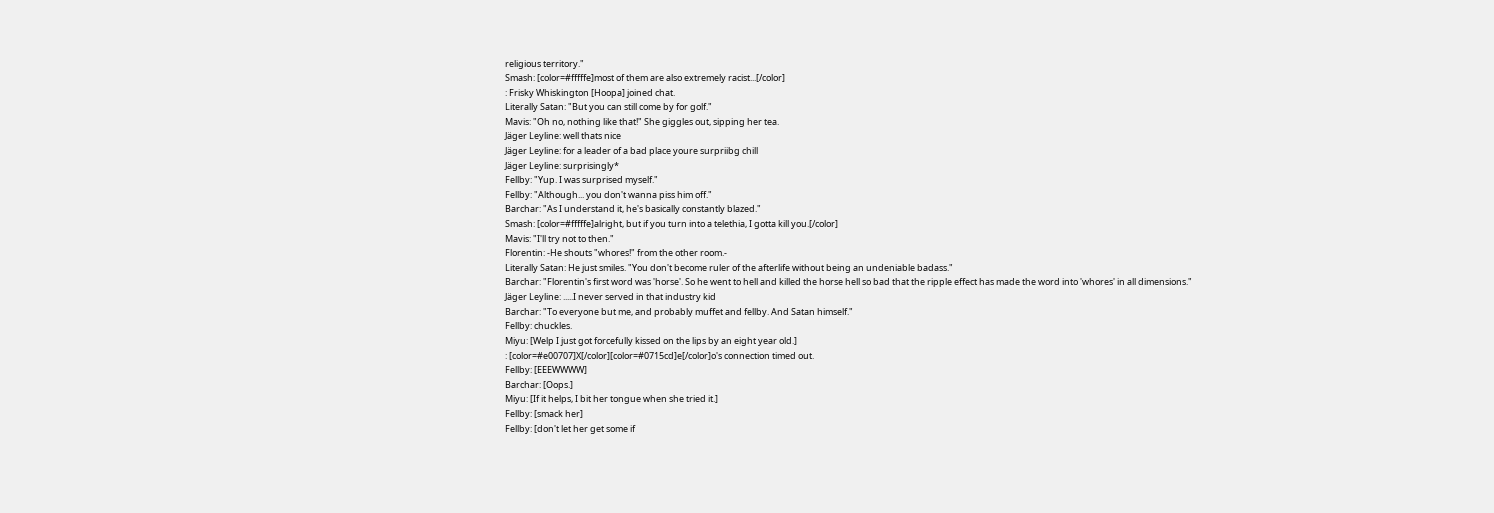religious territory."
Smash: [color=#fffffe]most of them are also extremely racist...[/color]
: Frisky Whiskington [Hoopa] joined chat.
Literally Satan: "But you can still come by for golf."
Mavis: "Oh no, nothing like that!" She giggles out, sipping her tea.
Jäger Leyline: well thats nice
Jäger Leyline: for a leader of a bad place youre surpriibg chill
Jäger Leyline: surprisingly*
Fellby: "Yup. I was surprised myself."
Fellby: "Although... you don't wanna piss him off."
Barchar: "As I understand it, he's basically constantly blazed."
Smash: [color=#fffffe]alright, but if you turn into a telethia, I gotta kill you.[/color]
Mavis: "I'll try not to then."
Florentin: -He shouts "whores!" from the other room.-
Literally Satan: He just smiles. "You don't become ruler of the afterlife without being an undeniable badass."
Barchar: "Florentin's first word was 'horse'. So he went to hell and killed the horse hell so bad that the ripple effect has made the word into 'whores' in all dimensions."
Jäger Leyline: .....I never served in that industry kid
Barchar: "To everyone but me, and probably muffet and fellby. And Satan himself."
Fellby: chuckles.
Miyu: [Welp I just got forcefully kissed on the lips by an eight year old.]
: [color=#e00707]X[/color][color=#0715cd]e[/color]o's connection timed out.
Fellby: [EEEWWWW]
Barchar: [Oops.]
Miyu: [If it helps, I bit her tongue when she tried it.]
Fellby: [smack her]
Fellby: [don't let her get some if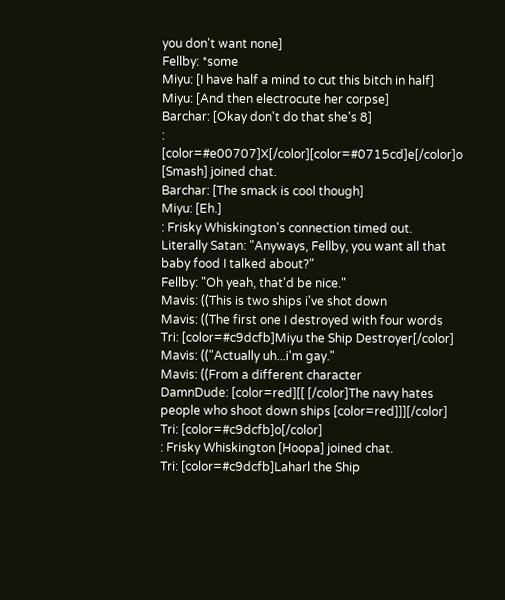you don't want none]
Fellby: *some
Miyu: [I have half a mind to cut this bitch in half]
Miyu: [And then electrocute her corpse]
Barchar: [Okay don't do that she's 8]
: [color=#e00707]X[/color][color=#0715cd]e[/color]o [Smash] joined chat.
Barchar: [The smack is cool though]
Miyu: [Eh.]
: Frisky Whiskington's connection timed out.
Literally Satan: "Anyways, Fellby, you want all that baby food I talked about?"
Fellby: "Oh yeah, that'd be nice."
Mavis: ((This is two ships i've shot down
Mavis: ((The first one I destroyed with four words
Tri: [color=#c9dcfb]Miyu the Ship Destroyer[/color]
Mavis: (("Actually uh...i'm gay."
Mavis: ((From a different character
DamnDude: [color=red][[ [/color]The navy hates people who shoot down ships [color=red]]][/color]
Tri: [color=#c9dcfb]o[/color]
: Frisky Whiskington [Hoopa] joined chat.
Tri: [color=#c9dcfb]Laharl the Ship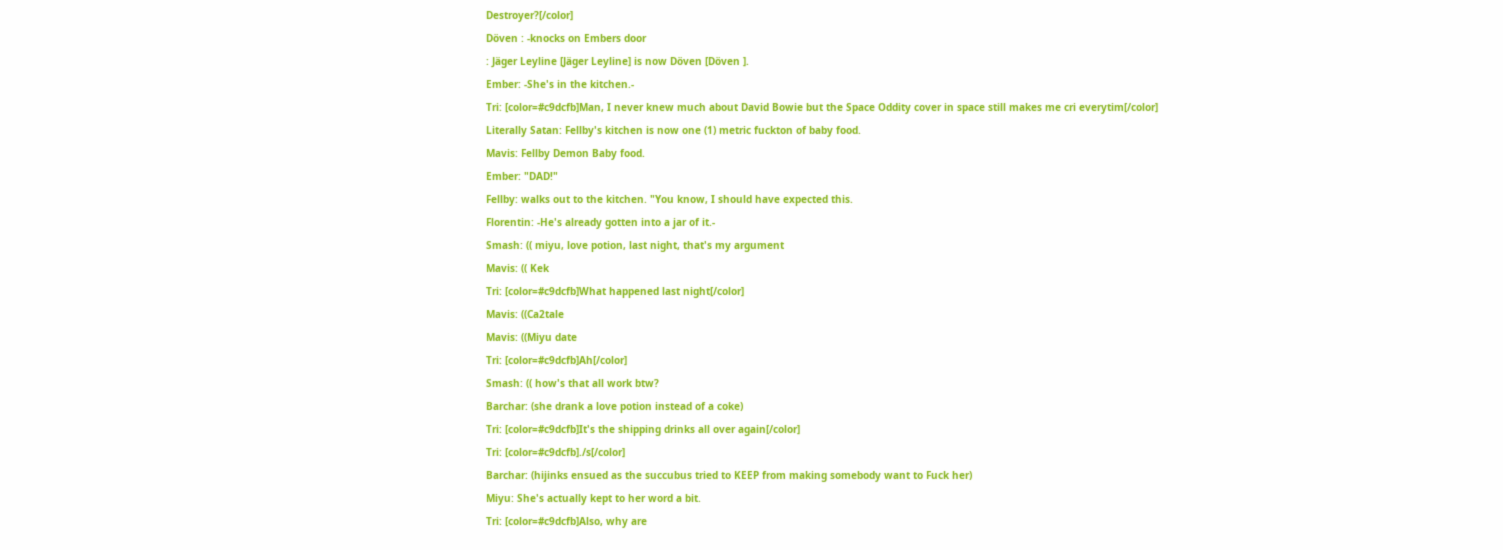Destroyer?[/color]
Döven : -knocks on Embers door
: Jäger Leyline [Jäger Leyline] is now Döven [Döven ].
Ember: -She's in the kitchen.-
Tri: [color=#c9dcfb]Man, I never knew much about David Bowie but the Space Oddity cover in space still makes me cri everytim[/color]
Literally Satan: Fellby's kitchen is now one (1) metric fuckton of baby food.
Mavis: Fellby Demon Baby food.
Ember: "DAD!"
Fellby: walks out to the kitchen. "You know, I should have expected this.
Florentin: -He's already gotten into a jar of it.-
Smash: (( miyu, love potion, last night, that's my argument
Mavis: (( Kek
Tri: [color=#c9dcfb]What happened last night[/color]
Mavis: ((Ca2tale
Mavis: ((Miyu date
Tri: [color=#c9dcfb]Ah[/color]
Smash: (( how's that all work btw?
Barchar: (she drank a love potion instead of a coke)
Tri: [color=#c9dcfb]It's the shipping drinks all over again[/color]
Tri: [color=#c9dcfb]./s[/color]
Barchar: (hijinks ensued as the succubus tried to KEEP from making somebody want to Fuck her)
Miyu: She's actually kept to her word a bit.
Tri: [color=#c9dcfb]Also, why are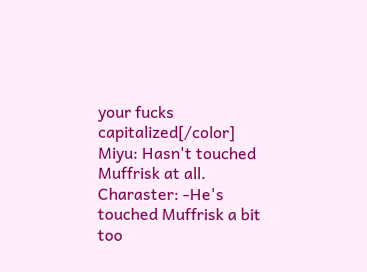your fucks capitalized[/color]
Miyu: Hasn't touched Muffrisk at all.
Charaster: -He's touched Muffrisk a bit too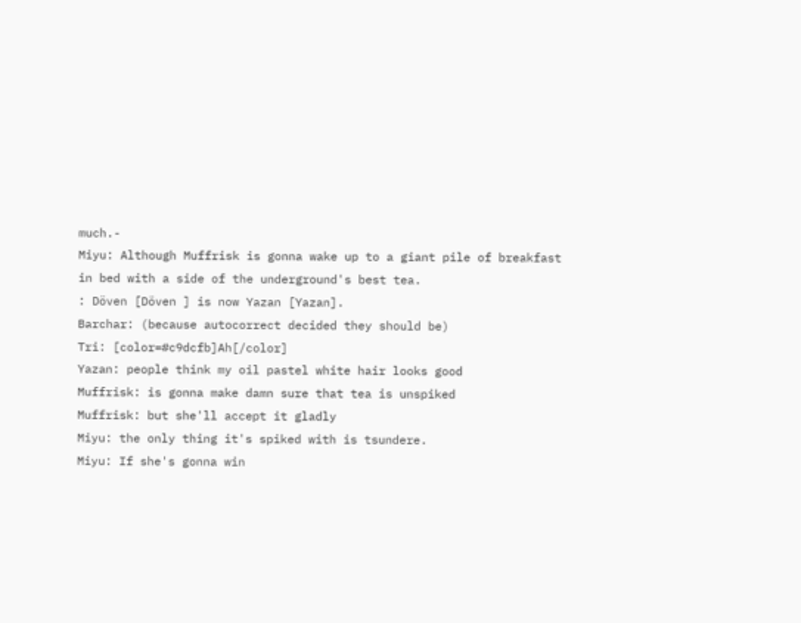much.-
Miyu: Although Muffrisk is gonna wake up to a giant pile of breakfast in bed with a side of the underground's best tea.
: Döven [Döven ] is now Yazan [Yazan].
Barchar: (because autocorrect decided they should be)
Tri: [color=#c9dcfb]Ah[/color]
Yazan: people think my oil pastel white hair looks good
Muffrisk: is gonna make damn sure that tea is unspiked
Muffrisk: but she'll accept it gladly
Miyu: the only thing it's spiked with is tsundere.
Miyu: If she's gonna win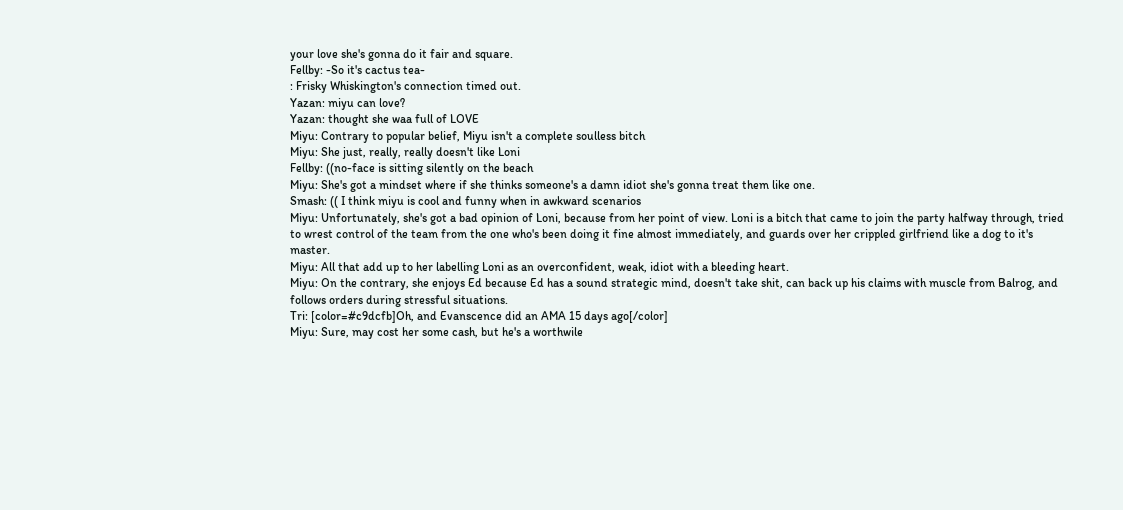your love she's gonna do it fair and square.
Fellby: -So it's cactus tea-
: Frisky Whiskington's connection timed out.
Yazan: miyu can love?
Yazan: thought she waa full of LOVE
Miyu: Contrary to popular belief, Miyu isn't a complete soulless bitch
Miyu: She just, really, really doesn't like Loni
Fellby: ((no-face is sitting silently on the beach
Miyu: She's got a mindset where if she thinks someone's a damn idiot she's gonna treat them like one.
Smash: (( I think miyu is cool and funny when in awkward scenarios
Miyu: Unfortunately, she's got a bad opinion of Loni, because from her point of view. Loni is a bitch that came to join the party halfway through, tried to wrest control of the team from the one who's been doing it fine almost immediately, and guards over her crippled girlfriend like a dog to it's master.
Miyu: All that add up to her labelling Loni as an overconfident, weak, idiot with a bleeding heart.
Miyu: On the contrary, she enjoys Ed because Ed has a sound strategic mind, doesn't take shit, can back up his claims with muscle from Balrog, and follows orders during stressful situations.
Tri: [color=#c9dcfb]Oh, and Evanscence did an AMA 15 days ago[/color]
Miyu: Sure, may cost her some cash, but he's a worthwile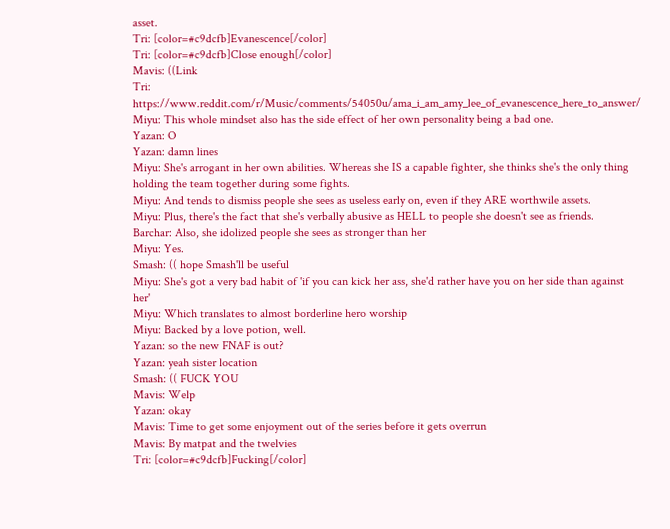asset.
Tri: [color=#c9dcfb]Evanescence[/color]
Tri: [color=#c9dcfb]Close enough[/color]
Mavis: ((Link
Tri: https://www.reddit.com/r/Music/comments/54050u/ama_i_am_amy_lee_of_evanescence_here_to_answer/
Miyu: This whole mindset also has the side effect of her own personality being a bad one.
Yazan: O
Yazan: damn lines
Miyu: She's arrogant in her own abilities. Whereas she IS a capable fighter, she thinks she's the only thing holding the team together during some fights.
Miyu: And tends to dismiss people she sees as useless early on, even if they ARE worthwile assets.
Miyu: Plus, there's the fact that she's verbally abusive as HELL to people she doesn't see as friends.
Barchar: Also, she idolized people she sees as stronger than her
Miyu: Yes.
Smash: (( hope Smash'll be useful
Miyu: She's got a very bad habit of 'if you can kick her ass, she'd rather have you on her side than against her'
Miyu: Which translates to almost borderline hero worship
Miyu: Backed by a love potion, well.
Yazan: so the new FNAF is out?
Yazan: yeah sister location
Smash: (( FUCK YOU
Mavis: Welp
Yazan: okay
Mavis: Time to get some enjoyment out of the series before it gets overrun
Mavis: By matpat and the twelvies
Tri: [color=#c9dcfb]Fucking[/color]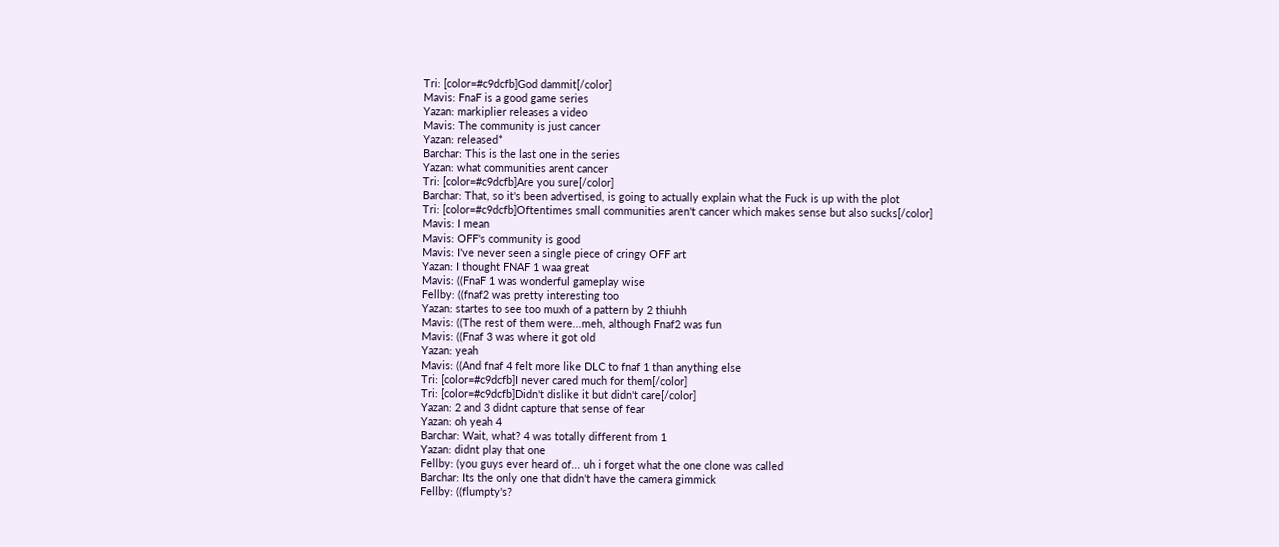Tri: [color=#c9dcfb]God dammit[/color]
Mavis: FnaF is a good game series
Yazan: markiplier releases a video
Mavis: The community is just cancer
Yazan: released*
Barchar: This is the last one in the series
Yazan: what communities arent cancer
Tri: [color=#c9dcfb]Are you sure[/color]
Barchar: That, so it's been advertised, is going to actually explain what the Fuck is up with the plot
Tri: [color=#c9dcfb]Oftentimes small communities aren't cancer which makes sense but also sucks[/color]
Mavis: I mean
Mavis: OFF's community is good
Mavis: I've never seen a single piece of cringy OFF art
Yazan: I thought FNAF 1 waa great
Mavis: ((FnaF 1 was wonderful gameplay wise
Fellby: ((fnaf2 was pretty interesting too
Yazan: startes to see too muxh of a pattern by 2 thiuhh
Mavis: ((The rest of them were...meh, although Fnaf2 was fun
Mavis: ((Fnaf 3 was where it got old
Yazan: yeah
Mavis: ((And fnaf 4 felt more like DLC to fnaf 1 than anything else
Tri: [color=#c9dcfb]I never cared much for them[/color]
Tri: [color=#c9dcfb]Didn't dislike it but didn't care[/color]
Yazan: 2 and 3 didnt capture that sense of fear
Yazan: oh yeah 4
Barchar: Wait, what? 4 was totally different from 1
Yazan: didnt play that one
Fellby: (you guys ever heard of... uh i forget what the one clone was called
Barchar: Its the only one that didn't have the camera gimmick
Fellby: ((flumpty's?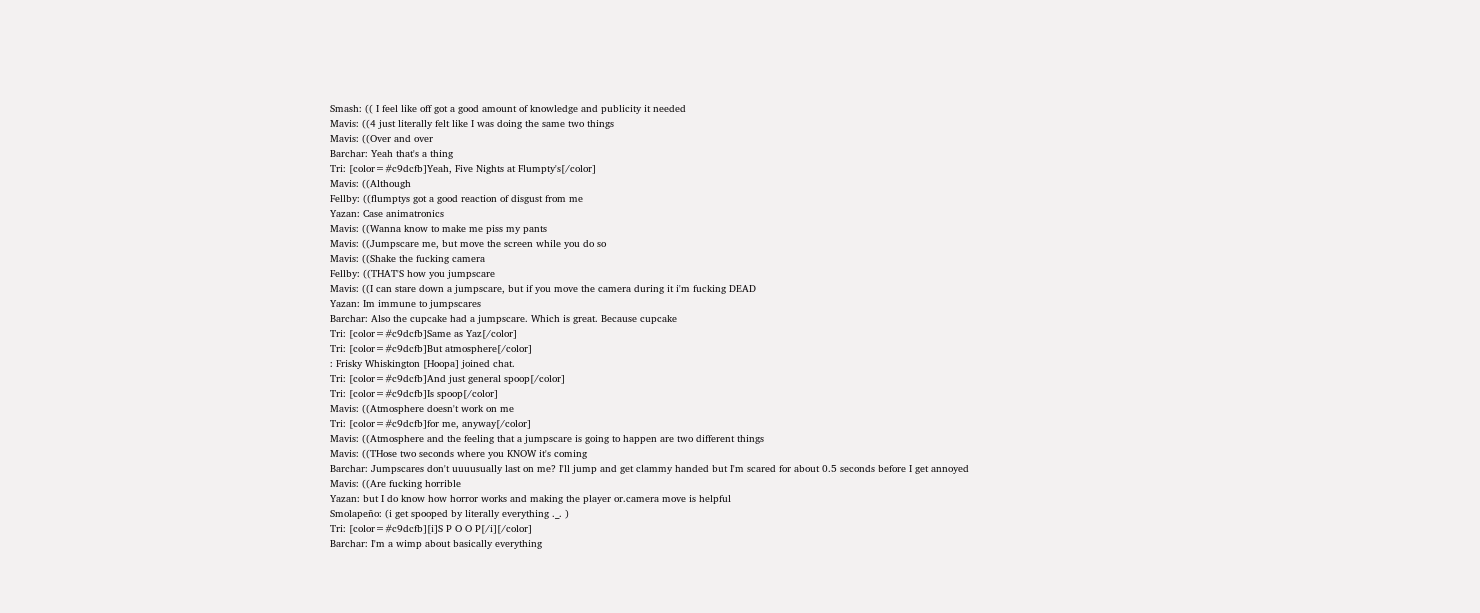Smash: (( I feel like off got a good amount of knowledge and publicity it needed
Mavis: ((4 just literally felt like I was doing the same two things
Mavis: ((Over and over
Barchar: Yeah that's a thing
Tri: [color=#c9dcfb]Yeah, Five Nights at Flumpty's[/color]
Mavis: ((Although
Fellby: ((flumptys got a good reaction of disgust from me
Yazan: Case animatronics
Mavis: ((Wanna know to make me piss my pants
Mavis: ((Jumpscare me, but move the screen while you do so
Mavis: ((Shake the fucking camera
Fellby: ((THAT'S how you jumpscare
Mavis: ((I can stare down a jumpscare, but if you move the camera during it i'm fucking DEAD
Yazan: Im immune to jumpscares
Barchar: Also the cupcake had a jumpscare. Which is great. Because cupcake
Tri: [color=#c9dcfb]Same as Yaz[/color]
Tri: [color=#c9dcfb]But atmosphere[/color]
: Frisky Whiskington [Hoopa] joined chat.
Tri: [color=#c9dcfb]And just general spoop[/color]
Tri: [color=#c9dcfb]Is spoop[/color]
Mavis: ((Atmosphere doesn't work on me
Tri: [color=#c9dcfb]for me, anyway[/color]
Mavis: ((Atmosphere and the feeling that a jumpscare is going to happen are two different things
Mavis: ((THose two seconds where you KNOW it's coming
Barchar: Jumpscares don't uuuusually last on me? I'll jump and get clammy handed but I'm scared for about 0.5 seconds before I get annoyed
Mavis: ((Are fucking horrible
Yazan: but I do know how horror works and making the player or.camera move is helpful
Smolapeño: (i get spooped by literally everything ._. )
Tri: [color=#c9dcfb][i]S P O O P[/i][/color]
Barchar: I'm a wimp about basically everything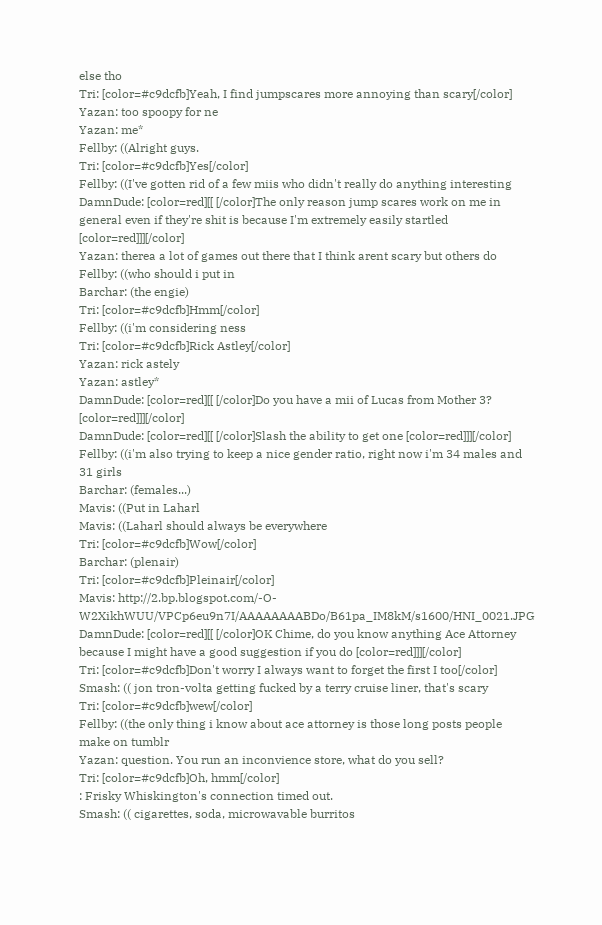else tho
Tri: [color=#c9dcfb]Yeah, I find jumpscares more annoying than scary[/color]
Yazan: too spoopy for ne
Yazan: me*
Fellby: ((Alright guys.
Tri: [color=#c9dcfb]Yes[/color]
Fellby: ((I've gotten rid of a few miis who didn't really do anything interesting
DamnDude: [color=red][[ [/color]The only reason jump scares work on me in general even if they're shit is because I'm extremely easily startled [color=red]]][/color]
Yazan: therea a lot of games out there that I think arent scary but others do
Fellby: ((who should i put in
Barchar: (the engie)
Tri: [color=#c9dcfb]Hmm[/color]
Fellby: ((i'm considering ness
Tri: [color=#c9dcfb]Rick Astley[/color]
Yazan: rick astely
Yazan: astley*
DamnDude: [color=red][[ [/color]Do you have a mii of Lucas from Mother 3? [color=red]]][/color]
DamnDude: [color=red][[ [/color]Slash the ability to get one [color=red]]][/color]
Fellby: ((i'm also trying to keep a nice gender ratio, right now i'm 34 males and 31 girls
Barchar: (females...)
Mavis: ((Put in Laharl
Mavis: ((Laharl should always be everywhere
Tri: [color=#c9dcfb]Wow[/color]
Barchar: (plenair)
Tri: [color=#c9dcfb]Pleinair[/color]
Mavis: http://2.bp.blogspot.com/-O-W2XikhWUU/VPCp6eu9n7I/AAAAAAAABDo/B61pa_IM8kM/s1600/HNI_0021.JPG
DamnDude: [color=red][[ [/color]OK Chime, do you know anything Ace Attorney because I might have a good suggestion if you do [color=red]]][/color]
Tri: [color=#c9dcfb]Don't worry I always want to forget the first I too[/color]
Smash: (( jon tron-volta getting fucked by a terry cruise liner, that's scary
Tri: [color=#c9dcfb]wew[/color]
Fellby: ((the only thing i know about ace attorney is those long posts people make on tumblr
Yazan: question. You run an inconvience store, what do you sell?
Tri: [color=#c9dcfb]Oh, hmm[/color]
: Frisky Whiskington's connection timed out.
Smash: (( cigarettes, soda, microwavable burritos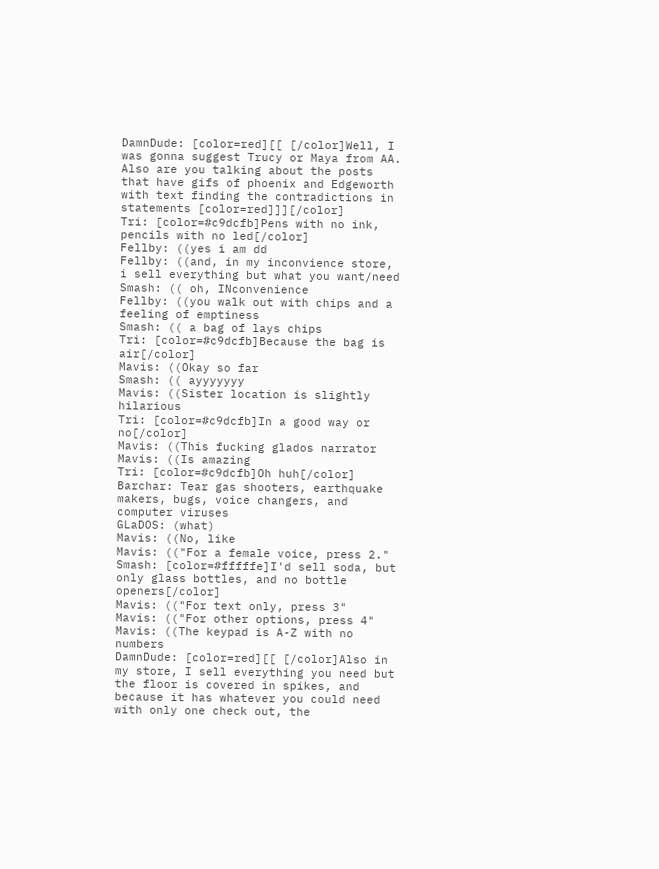DamnDude: [color=red][[ [/color]Well, I was gonna suggest Trucy or Maya from AA. Also are you talking about the posts that have gifs of phoenix and Edgeworth with text finding the contradictions in statements [color=red]]][/color]
Tri: [color=#c9dcfb]Pens with no ink, pencils with no led[/color]
Fellby: ((yes i am dd
Fellby: ((and, in my inconvience store, i sell everything but what you want/need
Smash: (( oh, INconvenience
Fellby: ((you walk out with chips and a feeling of emptiness
Smash: (( a bag of lays chips
Tri: [color=#c9dcfb]Because the bag is air[/color]
Mavis: ((Okay so far
Smash: (( ayyyyyyy
Mavis: ((Sister location is slightly hilarious
Tri: [color=#c9dcfb]In a good way or no[/color]
Mavis: ((This fucking glados narrator
Mavis: ((Is amazing
Tri: [color=#c9dcfb]Oh huh[/color]
Barchar: Tear gas shooters, earthquake makers, bugs, voice changers, and computer viruses
GLaDOS: (what)
Mavis: ((No, like
Mavis: (("For a female voice, press 2."
Smash: [color=#fffffe]I'd sell soda, but only glass bottles, and no bottle openers[/color]
Mavis: (("For text only, press 3"
Mavis: (("For other options, press 4"
Mavis: ((The keypad is A-Z with no numbers
DamnDude: [color=red][[ [/color]Also in my store, I sell everything you need but the floor is covered in spikes, and because it has whatever you could need with only one check out, the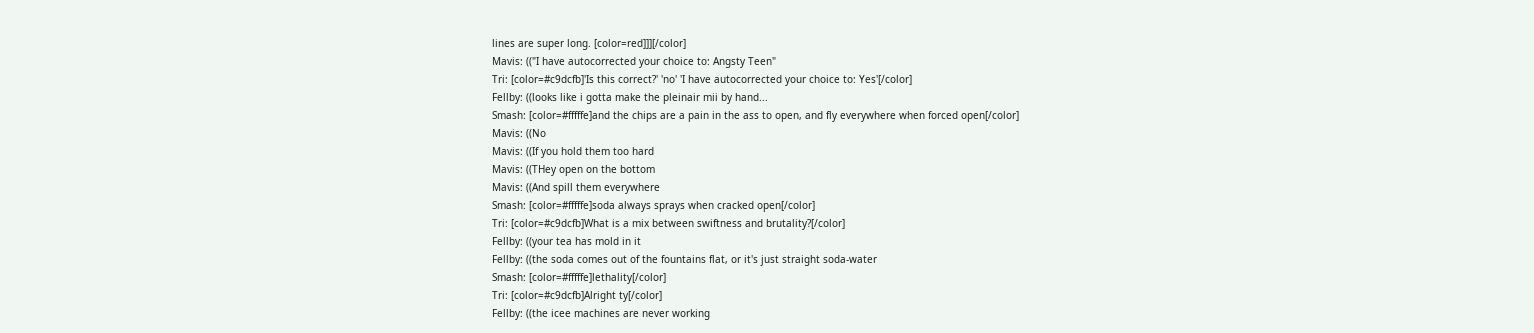lines are super long. [color=red]]][/color]
Mavis: (("I have autocorrected your choice to: Angsty Teen"
Tri: [color=#c9dcfb]'Is this correct?' 'no' 'I have autocorrected your choice to: Yes'[/color]
Fellby: ((looks like i gotta make the pleinair mii by hand...
Smash: [color=#fffffe]and the chips are a pain in the ass to open, and fly everywhere when forced open[/color]
Mavis: ((No
Mavis: ((If you hold them too hard
Mavis: ((THey open on the bottom
Mavis: ((And spill them everywhere
Smash: [color=#fffffe]soda always sprays when cracked open[/color]
Tri: [color=#c9dcfb]What is a mix between swiftness and brutality?[/color]
Fellby: ((your tea has mold in it
Fellby: ((the soda comes out of the fountains flat, or it's just straight soda-water
Smash: [color=#fffffe]lethality[/color]
Tri: [color=#c9dcfb]Alright ty[/color]
Fellby: ((the icee machines are never working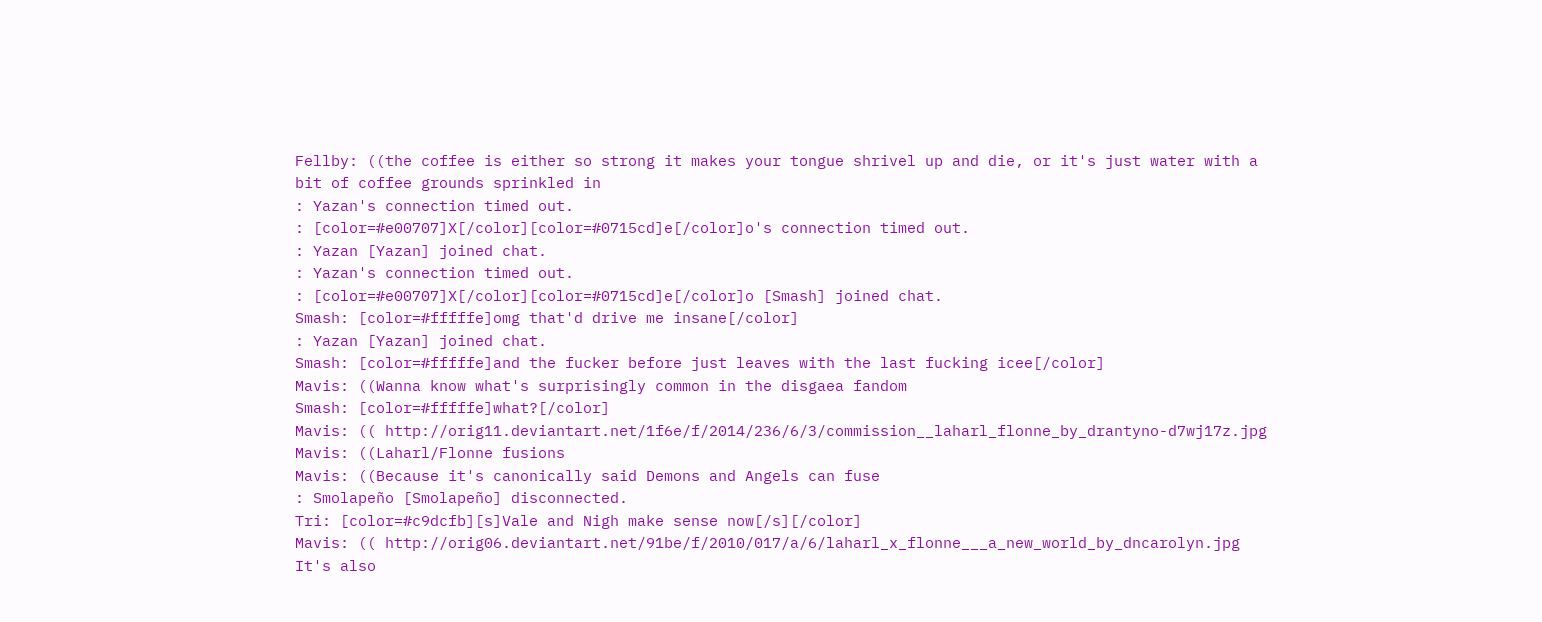Fellby: ((the coffee is either so strong it makes your tongue shrivel up and die, or it's just water with a bit of coffee grounds sprinkled in
: Yazan's connection timed out.
: [color=#e00707]X[/color][color=#0715cd]e[/color]o's connection timed out.
: Yazan [Yazan] joined chat.
: Yazan's connection timed out.
: [color=#e00707]X[/color][color=#0715cd]e[/color]o [Smash] joined chat.
Smash: [color=#fffffe]omg that'd drive me insane[/color]
: Yazan [Yazan] joined chat.
Smash: [color=#fffffe]and the fucker before just leaves with the last fucking icee[/color]
Mavis: ((Wanna know what's surprisingly common in the disgaea fandom
Smash: [color=#fffffe]what?[/color]
Mavis: (( http://orig11.deviantart.net/1f6e/f/2014/236/6/3/commission__laharl_flonne_by_drantyno-d7wj17z.jpg
Mavis: ((Laharl/Flonne fusions
Mavis: ((Because it's canonically said Demons and Angels can fuse
: Smolapeño [Smolapeño] disconnected.
Tri: [color=#c9dcfb][s]Vale and Nigh make sense now[/s][/color]
Mavis: (( http://orig06.deviantart.net/91be/f/2010/017/a/6/laharl_x_flonne___a_new_world_by_dncarolyn.jpg It's also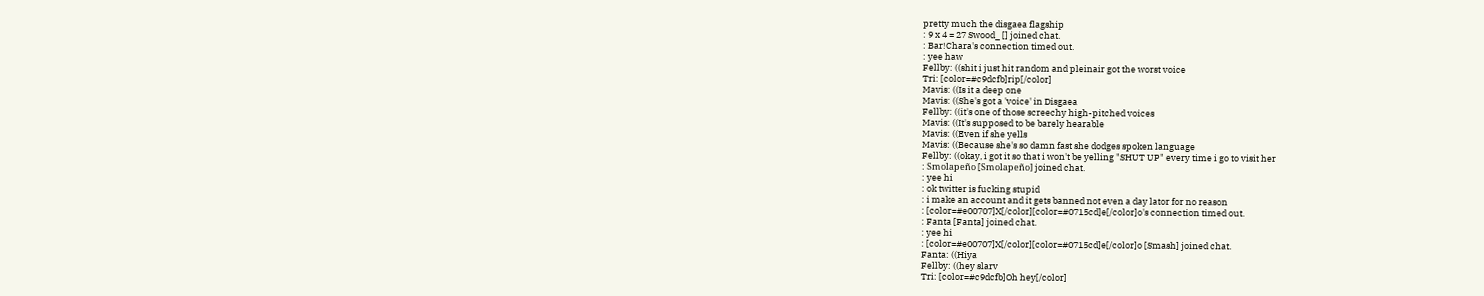pretty much the disgaea flagship
: 9 x 4 = 27 Swood_ [] joined chat.
: Bar!Chara's connection timed out.
: yee haw
Fellby: ((shit i just hit random and pleinair got the worst voice
Tri: [color=#c9dcfb]rip[/color]
Mavis: ((Is it a deep one
Mavis: ((She's got a 'voice' in Disgaea
Fellby: ((it's one of those screechy high-pitched voices
Mavis: ((It's supposed to be barely hearable
Mavis: ((Even if she yells
Mavis: ((Because she's so damn fast she dodges spoken language
Fellby: ((okay, i got it so that i won't be yelling "SHUT UP" every time i go to visit her
: Smolapeño [Smolapeño] joined chat.
: yee hi
: ok twitter is fucking stupid
: i make an account and it gets banned not even a day lator for no reason
: [color=#e00707]X[/color][color=#0715cd]e[/color]o's connection timed out.
: Fanta [Fanta] joined chat.
: yee hi
: [color=#e00707]X[/color][color=#0715cd]e[/color]o [Smash] joined chat.
Fanta: ((Hiya
Fellby: ((hey slarv
Tri: [color=#c9dcfb]Oh hey[/color]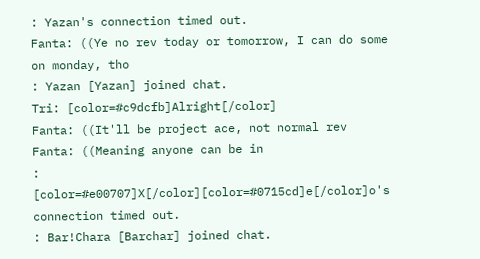: Yazan's connection timed out.
Fanta: ((Ye no rev today or tomorrow, I can do some on monday, tho
: Yazan [Yazan] joined chat.
Tri: [color=#c9dcfb]Alright[/color]
Fanta: ((It'll be project ace, not normal rev
Fanta: ((Meaning anyone can be in
: [color=#e00707]X[/color][color=#0715cd]e[/color]o's connection timed out.
: Bar!Chara [Barchar] joined chat.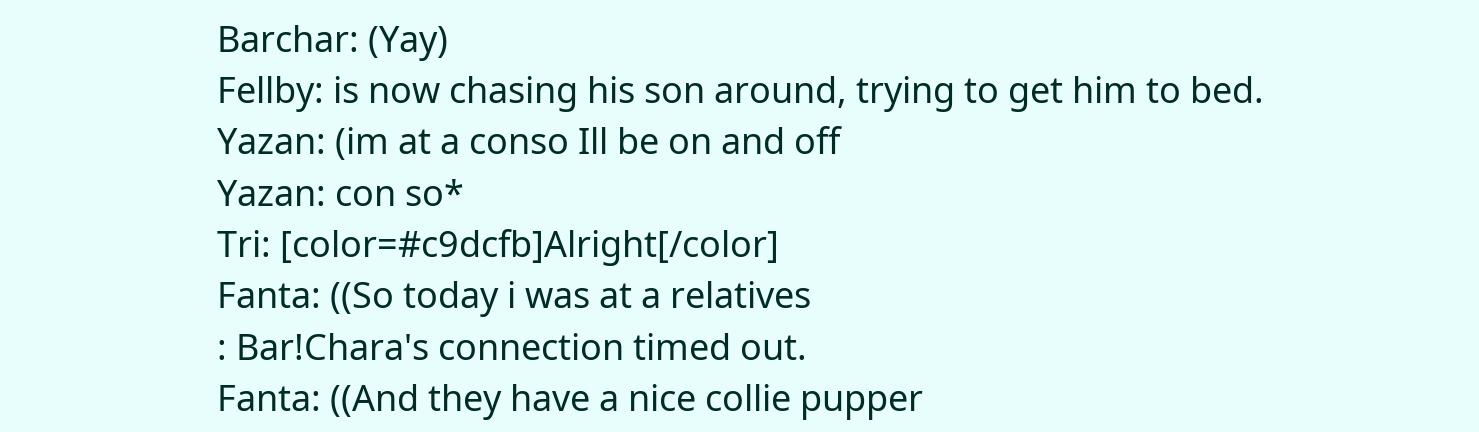Barchar: (Yay)
Fellby: is now chasing his son around, trying to get him to bed.
Yazan: (im at a conso Ill be on and off
Yazan: con so*
Tri: [color=#c9dcfb]Alright[/color]
Fanta: ((So today i was at a relatives
: Bar!Chara's connection timed out.
Fanta: ((And they have a nice collie pupper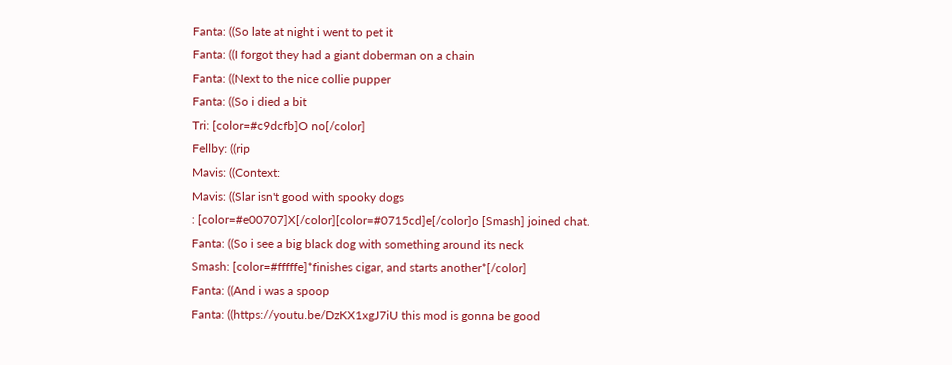Fanta: ((So late at night i went to pet it
Fanta: ((I forgot they had a giant doberman on a chain
Fanta: ((Next to the nice collie pupper
Fanta: ((So i died a bit
Tri: [color=#c9dcfb]O no[/color]
Fellby: ((rip
Mavis: ((Context:
Mavis: ((Slar isn't good with spooky dogs
: [color=#e00707]X[/color][color=#0715cd]e[/color]o [Smash] joined chat.
Fanta: ((So i see a big black dog with something around its neck
Smash: [color=#fffffe]*finishes cigar, and starts another*[/color]
Fanta: ((And i was a spoop
Fanta: ((https://youtu.be/DzKX1xgJ7iU this mod is gonna be good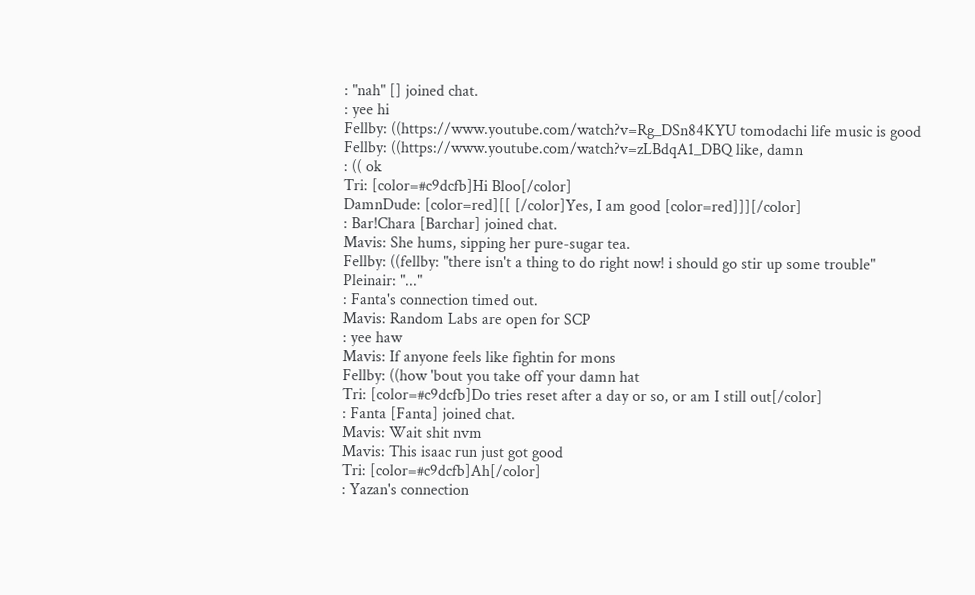: "nah" [] joined chat.
: yee hi
Fellby: ((https://www.youtube.com/watch?v=Rg_DSn84KYU tomodachi life music is good
Fellby: ((https://www.youtube.com/watch?v=zLBdqA1_DBQ like, damn
: (( ok
Tri: [color=#c9dcfb]Hi Bloo[/color]
DamnDude: [color=red][[ [/color]Yes, I am good [color=red]]][/color]
: Bar!Chara [Barchar] joined chat.
Mavis: She hums, sipping her pure-sugar tea.
Fellby: ((fellby: "there isn't a thing to do right now! i should go stir up some trouble"
Pleinair: "..."
: Fanta's connection timed out.
Mavis: Random Labs are open for SCP
: yee haw
Mavis: If anyone feels like fightin for mons
Fellby: ((how 'bout you take off your damn hat
Tri: [color=#c9dcfb]Do tries reset after a day or so, or am I still out[/color]
: Fanta [Fanta] joined chat.
Mavis: Wait shit nvm
Mavis: This isaac run just got good
Tri: [color=#c9dcfb]Ah[/color]
: Yazan's connection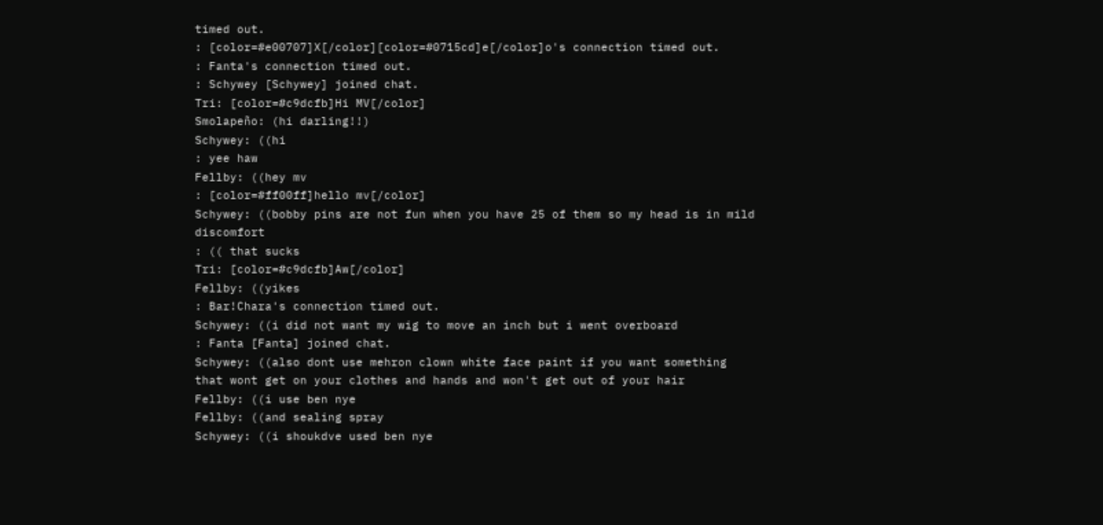timed out.
: [color=#e00707]X[/color][color=#0715cd]e[/color]o's connection timed out.
: Fanta's connection timed out.
: Schywey [Schywey] joined chat.
Tri: [color=#c9dcfb]Hi MV[/color]
Smolapeño: (hi darling!!)
Schywey: ((hi
: yee haw
Fellby: ((hey mv
: [color=#ff00ff]hello mv[/color]
Schywey: ((bobby pins are not fun when you have 25 of them so my head is in mild discomfort
: (( that sucks
Tri: [color=#c9dcfb]Aw[/color]
Fellby: ((yikes
: Bar!Chara's connection timed out.
Schywey: ((i did not want my wig to move an inch but i went overboard
: Fanta [Fanta] joined chat.
Schywey: ((also dont use mehron clown white face paint if you want something that wont get on your clothes and hands and won't get out of your hair
Fellby: ((i use ben nye
Fellby: ((and sealing spray
Schywey: ((i shoukdve used ben nye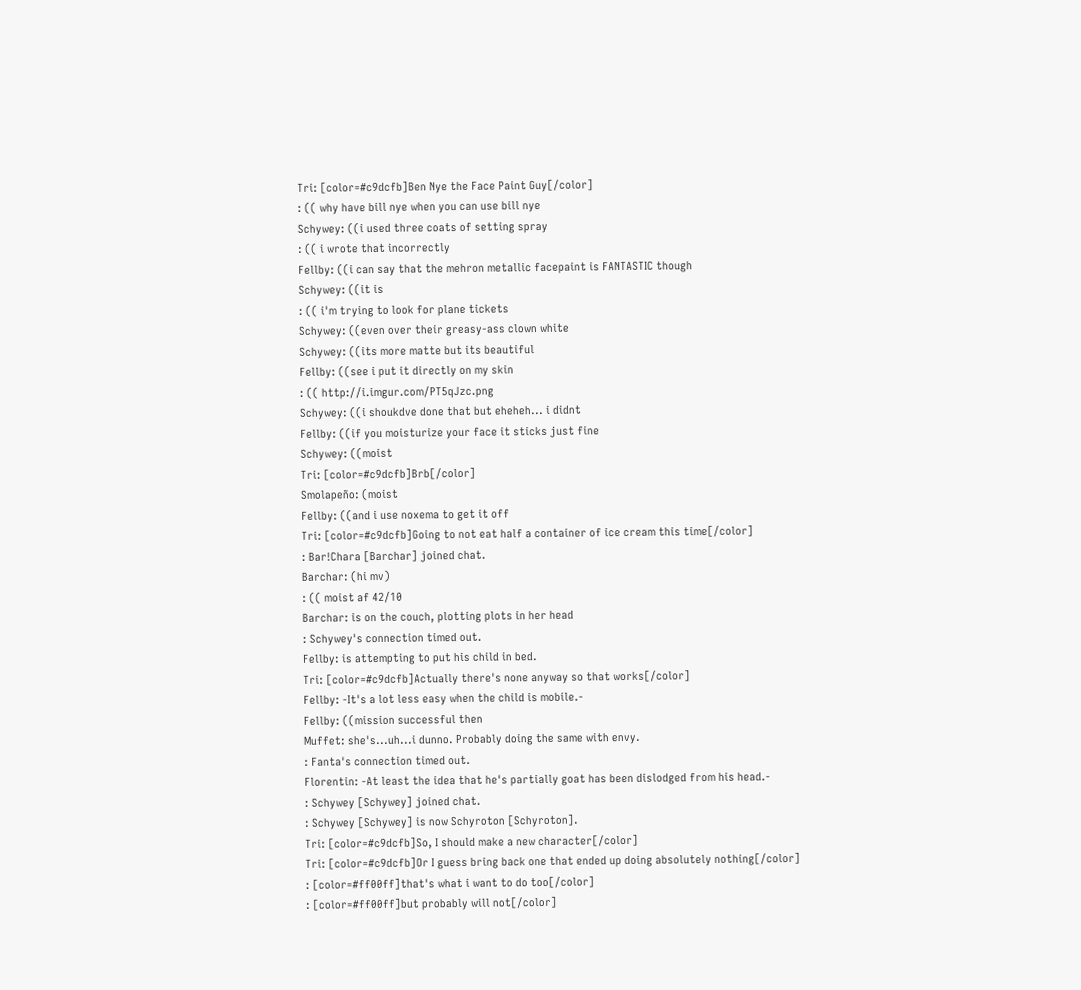Tri: [color=#c9dcfb]Ben Nye the Face Paint Guy[/color]
: (( why have bill nye when you can use bill nye
Schywey: ((i used three coats of setting spray
: (( i wrote that incorrectly
Fellby: ((i can say that the mehron metallic facepaint is FANTASTIC though
Schywey: ((it is
: (( i'm trying to look for plane tickets
Schywey: ((even over their greasy-ass clown white
Schywey: ((its more matte but its beautiful
Fellby: ((see i put it directly on my skin
: (( http://i.imgur.com/PT5qJzc.png
Schywey: ((i shoukdve done that but eheheh... i didnt
Fellby: ((if you moisturize your face it sticks just fine
Schywey: ((moist
Tri: [color=#c9dcfb]Brb[/color]
Smolapeño: (moist
Fellby: ((and i use noxema to get it off
Tri: [color=#c9dcfb]Going to not eat half a container of ice cream this time[/color]
: Bar!Chara [Barchar] joined chat.
Barchar: (hi mv)
: (( moist af 42/10
Barchar: is on the couch, plotting plots in her head
: Schywey's connection timed out.
Fellby: is attempting to put his child in bed.
Tri: [color=#c9dcfb]Actually there's none anyway so that works[/color]
Fellby: -It's a lot less easy when the child is mobile.-
Fellby: ((mission successful then
Muffet: she's...uh...i dunno. Probably doing the same with envy.
: Fanta's connection timed out.
Florentin: -At least the idea that he's partially goat has been dislodged from his head.-
: Schywey [Schywey] joined chat.
: Schywey [Schywey] is now Schyroton [Schyroton].
Tri: [color=#c9dcfb]So, I should make a new character[/color]
Tri: [color=#c9dcfb]Or I guess bring back one that ended up doing absolutely nothing[/color]
: [color=#ff00ff]that's what i want to do too[/color]
: [color=#ff00ff]but probably will not[/color]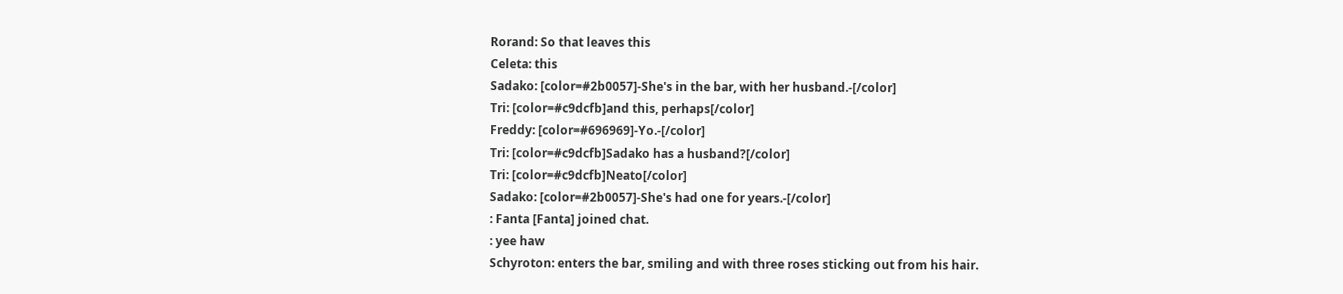Rorand: So that leaves this
Celeta: this
Sadako: [color=#2b0057]-She's in the bar, with her husband.-[/color]
Tri: [color=#c9dcfb]and this, perhaps[/color]
Freddy: [color=#696969]-Yo.-[/color]
Tri: [color=#c9dcfb]Sadako has a husband?[/color]
Tri: [color=#c9dcfb]Neato[/color]
Sadako: [color=#2b0057]-She's had one for years.-[/color]
: Fanta [Fanta] joined chat.
: yee haw
Schyroton: enters the bar, smiling and with three roses sticking out from his hair.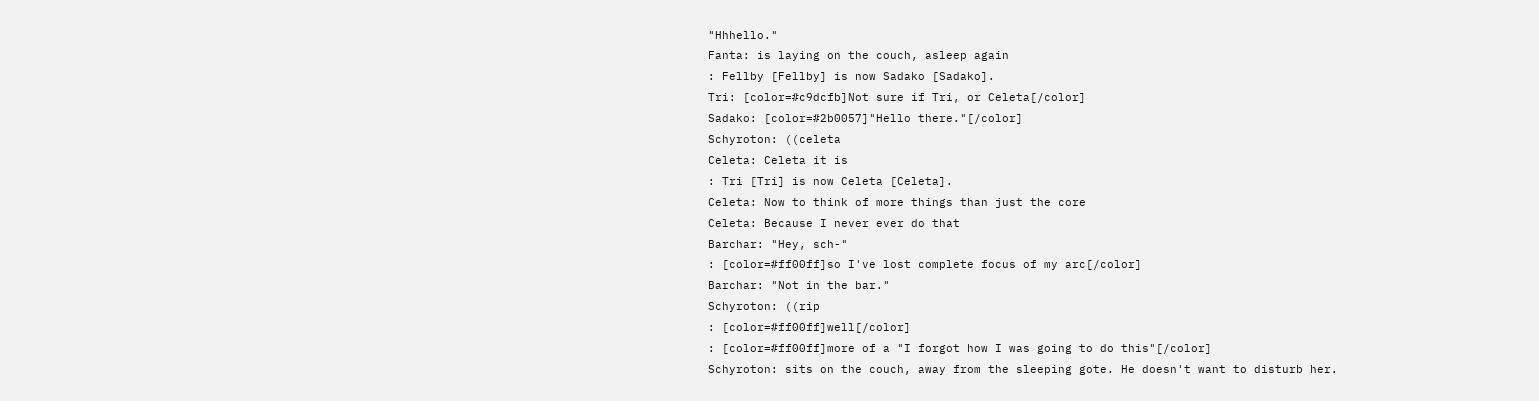"Hhhello."
Fanta: is laying on the couch, asleep again
: Fellby [Fellby] is now Sadako [Sadako].
Tri: [color=#c9dcfb]Not sure if Tri, or Celeta[/color]
Sadako: [color=#2b0057]"Hello there."[/color]
Schyroton: ((celeta
Celeta: Celeta it is
: Tri [Tri] is now Celeta [Celeta].
Celeta: Now to think of more things than just the core
Celeta: Because I never ever do that
Barchar: "Hey, sch-"
: [color=#ff00ff]so I've lost complete focus of my arc[/color]
Barchar: "Not in the bar."
Schyroton: ((rip
: [color=#ff00ff]well[/color]
: [color=#ff00ff]more of a "I forgot how I was going to do this"[/color]
Schyroton: sits on the couch, away from the sleeping gote. He doesn't want to disturb her.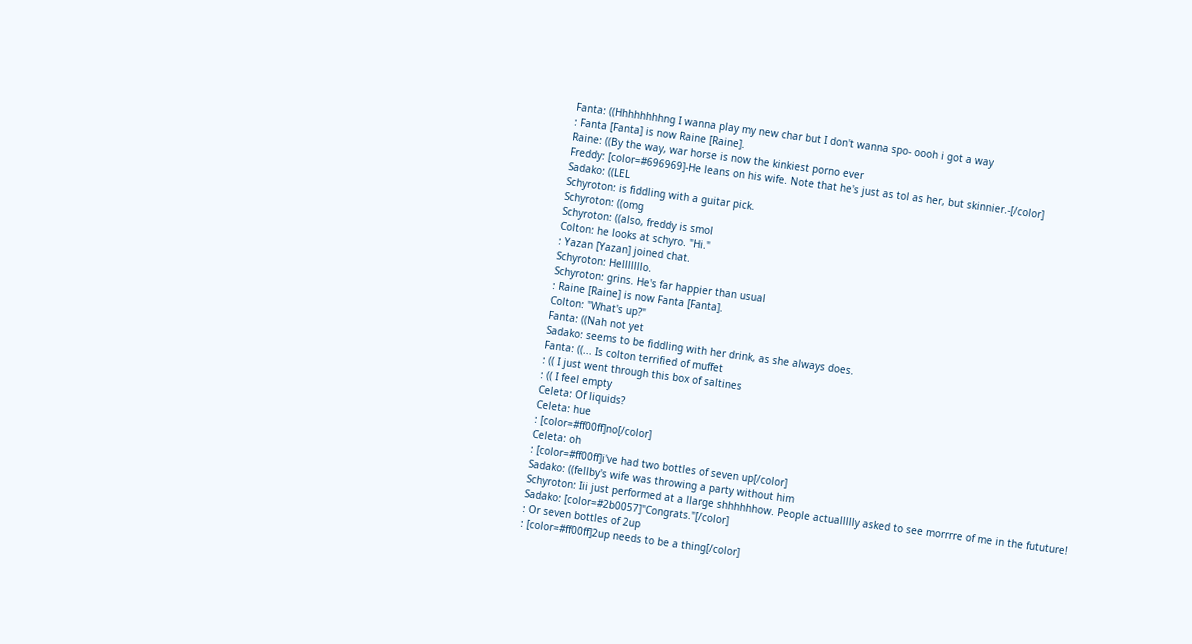Fanta: ((Hhhhhhhhng I wanna play my new char but I don't wanna spo- oooh i got a way
: Fanta [Fanta] is now Raine [Raine].
Raine: ((By the way, war horse is now the kinkiest porno ever
Freddy: [color=#696969]-He leans on his wife. Note that he's just as tol as her, but skinnier.-[/color]
Sadako: ((LEL
Schyroton: is fiddling with a guitar pick.
Schyroton: ((omg
Schyroton: ((also, freddy is smol
Colton: he looks at schyro. "Hi."
: Yazan [Yazan] joined chat.
Schyroton: Helllllllo.
Schyroton: grins. He's far happier than usual
: Raine [Raine] is now Fanta [Fanta].
Colton: "What's up?"
Fanta: ((Nah not yet
Sadako: seems to be fiddling with her drink, as she always does.
Fanta: ((... Is colton terrified of muffet
: (( I just went through this box of saltines
: (( I feel empty
Celeta: Of liquids?
Celeta: hue
: [color=#ff00ff]no[/color]
Celeta: oh
: [color=#ff00ff]i've had two bottles of seven up[/color]
Sadako: ((fellby's wife was throwing a party without him
Schyroton: Iii just performed at a llarge shhhhhhow. People actuallllly asked to see morrrre of me in the fututure!
Sadako: [color=#2b0057]"Congrats."[/color]
: Or seven bottles of 2up
: [color=#ff00ff]2up needs to be a thing[/color]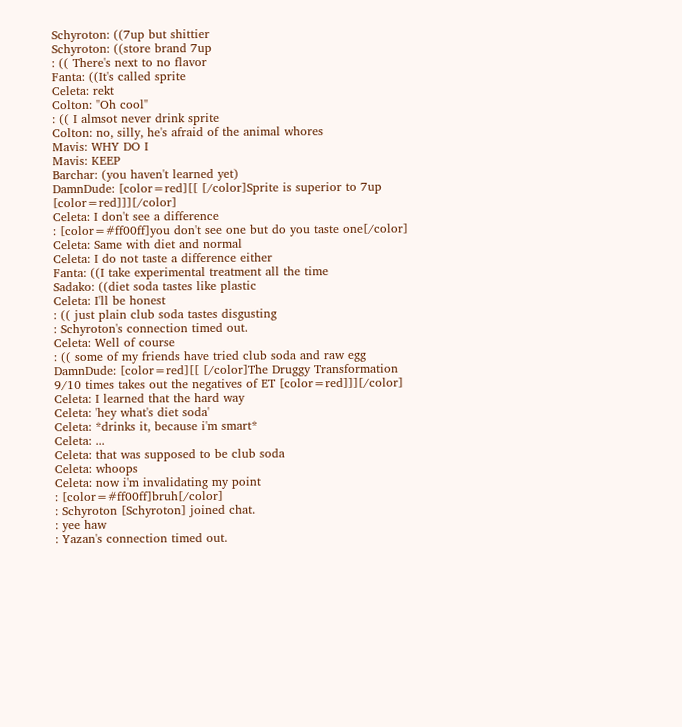Schyroton: ((7up but shittier
Schyroton: ((store brand 7up
: (( There's next to no flavor
Fanta: ((It's called sprite
Celeta: rekt
Colton: "Oh cool"
: (( I almsot never drink sprite
Colton: no, silly, he's afraid of the animal whores
Mavis: WHY DO I
Mavis: KEEP
Barchar: (you haven't learned yet)
DamnDude: [color=red][[ [/color]Sprite is superior to 7up [color=red]]][/color]
Celeta: I don't see a difference
: [color=#ff00ff]you don't see one but do you taste one[/color]
Celeta: Same with diet and normal
Celeta: I do not taste a difference either
Fanta: ((I take experimental treatment all the time
Sadako: ((diet soda tastes like plastic
Celeta: I'll be honest
: (( just plain club soda tastes disgusting
: Schyroton's connection timed out.
Celeta: Well of course
: (( some of my friends have tried club soda and raw egg
DamnDude: [color=red][[ [/color]The Druggy Transformation 9/10 times takes out the negatives of ET [color=red]]][/color]
Celeta: I learned that the hard way
Celeta: 'hey what's diet soda'
Celeta: *drinks it, because i'm smart*
Celeta: ...
Celeta: that was supposed to be club soda
Celeta: whoops
Celeta: now i'm invalidating my point
: [color=#ff00ff]bruh[/color]
: Schyroton [Schyroton] joined chat.
: yee haw
: Yazan's connection timed out.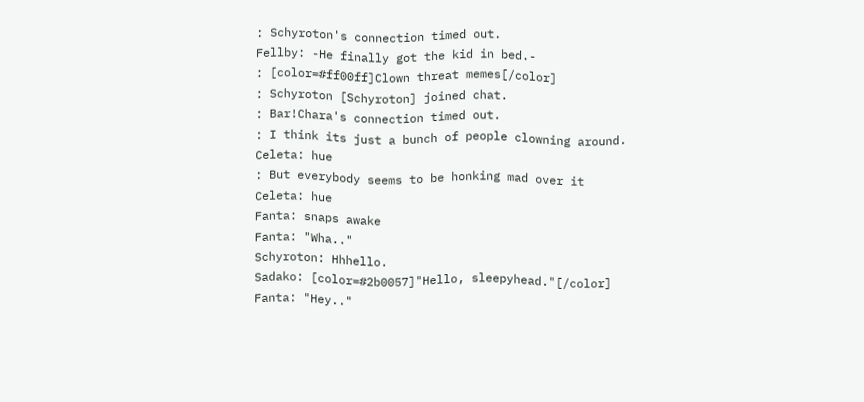: Schyroton's connection timed out.
Fellby: -He finally got the kid in bed.-
: [color=#ff00ff]Clown threat memes[/color]
: Schyroton [Schyroton] joined chat.
: Bar!Chara's connection timed out.
: I think its just a bunch of people clowning around.
Celeta: hue
: But everybody seems to be honking mad over it
Celeta: hue
Fanta: snaps awake
Fanta: "Wha.."
Schyroton: Hhhello.
Sadako: [color=#2b0057]"Hello, sleepyhead."[/color]
Fanta: "Hey.."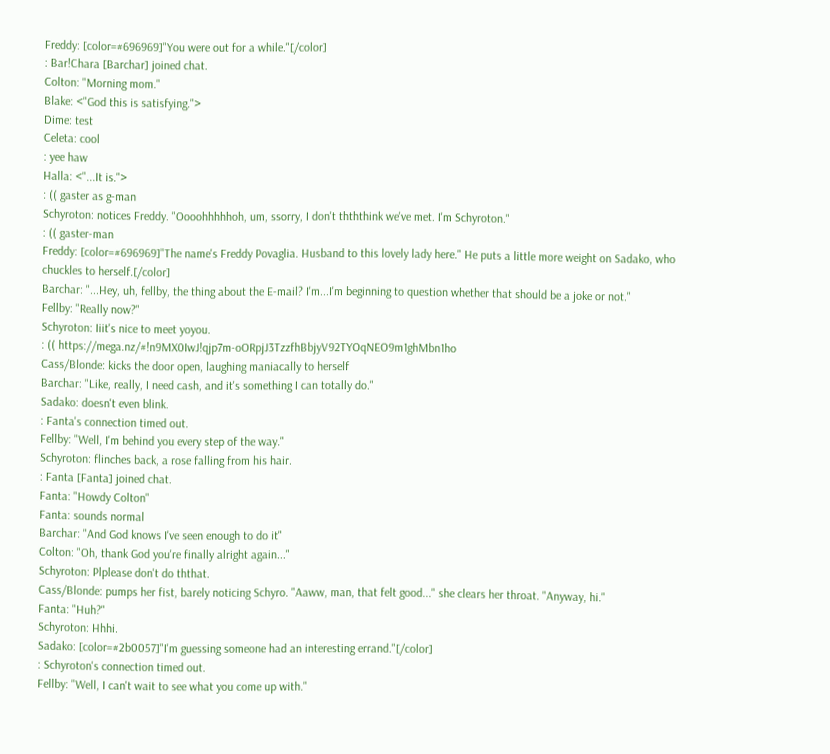Freddy: [color=#696969]"You were out for a while."[/color]
: Bar!Chara [Barchar] joined chat.
Colton: "Morning mom."
Blake: <"God this is satisfying.">
Dime: test
Celeta: cool
: yee haw
Halla: <"...It is.">
: (( gaster as g-man
Schyroton: notices Freddy. "Oooohhhhhoh, um, ssorry, I don't thththink we've met. I'm Schyroton."
: (( gaster-man
Freddy: [color=#696969]"The name's Freddy Povaglia. Husband to this lovely lady here." He puts a little more weight on Sadako, who chuckles to herself.[/color]
Barchar: "...Hey, uh, fellby, the thing about the E-mail? I'm...I'm beginning to question whether that should be a joke or not."
Fellby: "Really now?"
Schyroton: Iiit's nice to meet yoyou.
: (( https://mega.nz/#!n9MX0IwJ!qjp7m-oORpjJ3TzzfhBbjyV92TYOqNEO9m1ghMbn1ho
Cass/Blonde: kicks the door open, laughing maniacally to herself
Barchar: "Like, really, I need cash, and it's something I can totally do."
Sadako: doesn't even blink.
: Fanta's connection timed out.
Fellby: "Well, I'm behind you every step of the way."
Schyroton: flinches back, a rose falling from his hair.
: Fanta [Fanta] joined chat.
Fanta: "Howdy Colton"
Fanta: sounds normal
Barchar: "And God knows I've seen enough to do it"
Colton: "Oh, thank God you're finally alright again..."
Schyroton: Plplease don't do ththat.
Cass/Blonde: pumps her fist, barely noticing Schyro. "Aaww, man, that felt good..." she clears her throat. "Anyway, hi."
Fanta: "Huh?"
Schyroton: Hhhi.
Sadako: [color=#2b0057]"I'm guessing someone had an interesting errand."[/color]
: Schyroton's connection timed out.
Fellby: "Well, I can't wait to see what you come up with."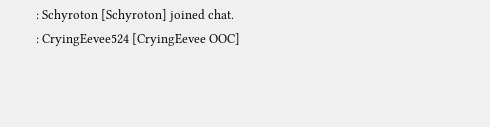: Schyroton [Schyroton] joined chat.
: CryingEevee524 [CryingEevee OOC]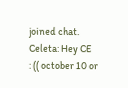joined chat.
Celeta: Hey CE
: (( october 10 or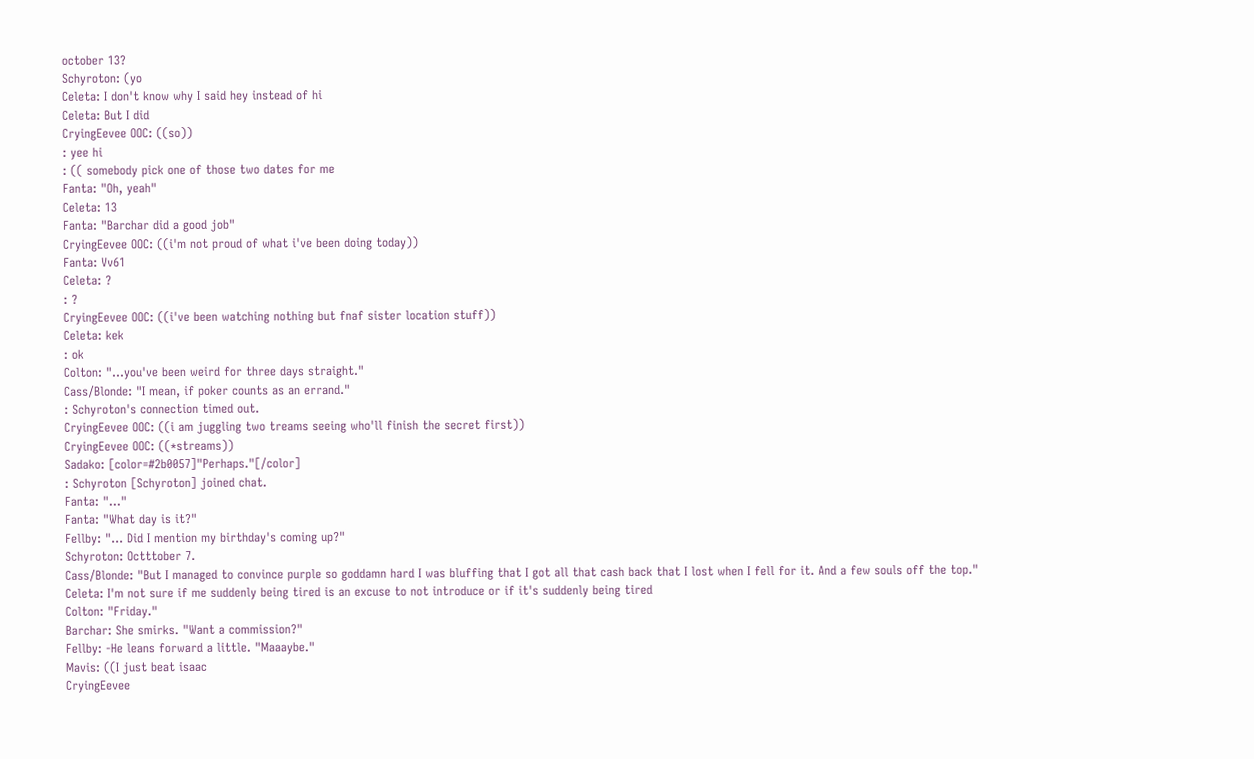october 13?
Schyroton: (yo
Celeta: I don't know why I said hey instead of hi
Celeta: But I did
CryingEevee OOC: ((so))
: yee hi
: (( somebody pick one of those two dates for me
Fanta: "Oh, yeah"
Celeta: 13
Fanta: "Barchar did a good job"
CryingEevee OOC: ((i'm not proud of what i've been doing today))
Fanta: Vv61
Celeta: ?
: ?
CryingEevee OOC: ((i've been watching nothing but fnaf sister location stuff))
Celeta: kek
: ok
Colton: "...you've been weird for three days straight."
Cass/Blonde: "I mean, if poker counts as an errand."
: Schyroton's connection timed out.
CryingEevee OOC: ((i am juggling two treams seeing who'll finish the secret first))
CryingEevee OOC: ((*streams))
Sadako: [color=#2b0057]"Perhaps."[/color]
: Schyroton [Schyroton] joined chat.
Fanta: "..."
Fanta: "What day is it?"
Fellby: "... Did I mention my birthday's coming up?"
Schyroton: Octttober 7.
Cass/Blonde: "But I managed to convince purple so goddamn hard I was bluffing that I got all that cash back that I lost when I fell for it. And a few souls off the top."
Celeta: I'm not sure if me suddenly being tired is an excuse to not introduce or if it's suddenly being tired
Colton: "Friday."
Barchar: She smirks. "Want a commission?"
Fellby: -He leans forward a little. "Maaaybe."
Mavis: ((I just beat isaac
CryingEevee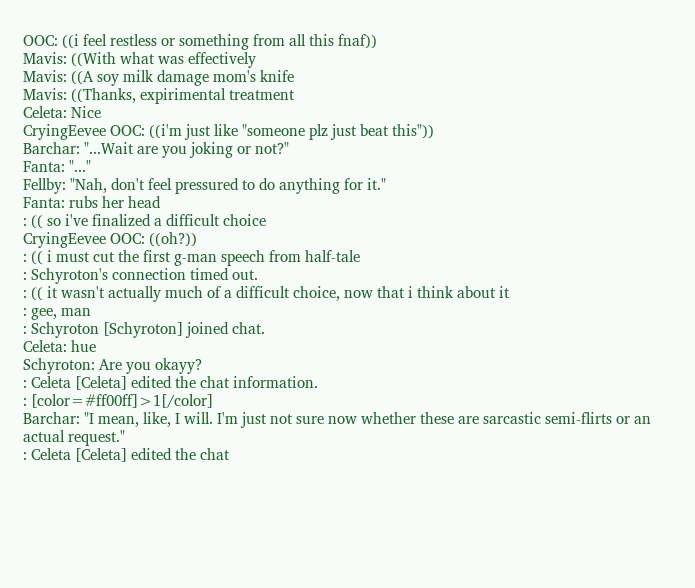OOC: ((i feel restless or something from all this fnaf))
Mavis: ((With what was effectively
Mavis: ((A soy milk damage mom's knife
Mavis: ((Thanks, expirimental treatment
Celeta: Nice
CryingEevee OOC: ((i'm just like "someone plz just beat this"))
Barchar: "...Wait are you joking or not?"
Fanta: "..."
Fellby: "Nah, don't feel pressured to do anything for it."
Fanta: rubs her head
: (( so i've finalized a difficult choice
CryingEevee OOC: ((oh?))
: (( i must cut the first g-man speech from half-tale
: Schyroton's connection timed out.
: (( it wasn't actually much of a difficult choice, now that i think about it
: gee, man
: Schyroton [Schyroton] joined chat.
Celeta: hue
Schyroton: Are you okayy?
: Celeta [Celeta] edited the chat information.
: [color=#ff00ff]>1[/color]
Barchar: "I mean, like, I will. I'm just not sure now whether these are sarcastic semi-flirts or an actual request."
: Celeta [Celeta] edited the chat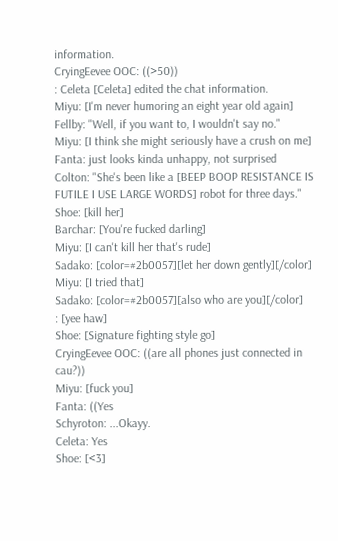information.
CryingEevee OOC: ((>50))
: Celeta [Celeta] edited the chat information.
Miyu: [I'm never humoring an eight year old again]
Fellby: "Well, if you want to, I wouldn't say no."
Miyu: [I think she might seriously have a crush on me]
Fanta: just looks kinda unhappy, not surprised
Colton: "She's been like a [BEEP BOOP RESISTANCE IS FUTILE I USE LARGE WORDS] robot for three days."
Shoe: [kill her]
Barchar: [You're fucked darling]
Miyu: [I can't kill her that's rude]
Sadako: [color=#2b0057][let her down gently][/color]
Miyu: [I tried that]
Sadako: [color=#2b0057][also who are you][/color]
: [yee haw]
Shoe: [Signature fighting style go]
CryingEevee OOC: ((are all phones just connected in cau?))
Miyu: [fuck you]
Fanta: ((Yes
Schyroton: ...Okayy.
Celeta: Yes
Shoe: [<3]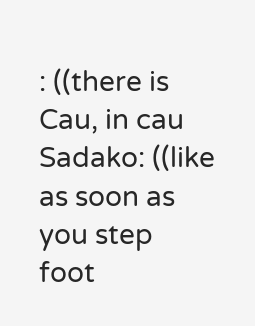: ((there is Cau, in cau
Sadako: ((like as soon as you step foot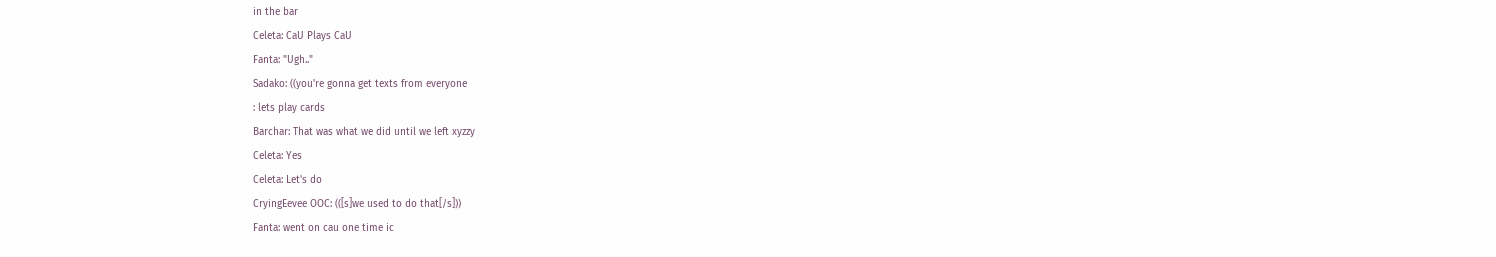in the bar
Celeta: CaU Plays CaU
Fanta: "Ugh.."
Sadako: ((you're gonna get texts from everyone
: lets play cards
Barchar: That was what we did until we left xyzzy
Celeta: Yes
Celeta: Let's do
CryingEevee OOC: (([s]we used to do that[/s]))
Fanta: went on cau one time ic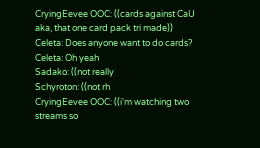CryingEevee OOC: ((cards against CaU aka, that one card pack tri made))
Celeta: Does anyone want to do cards?
Celeta: Oh yeah
Sadako: ((not really
Schyroton: ((not rh
CryingEevee OOC: ((i'm watching two streams so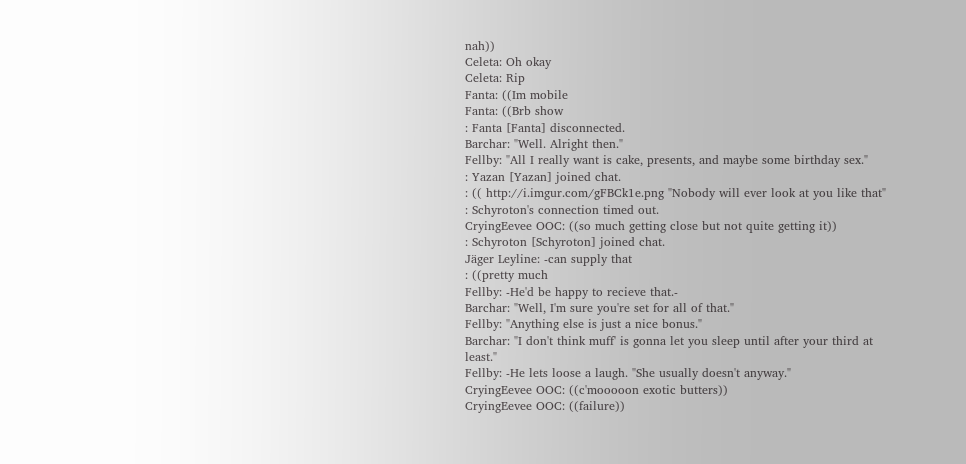nah))
Celeta: Oh okay
Celeta: Rip
Fanta: ((Im mobile
Fanta: ((Brb show
: Fanta [Fanta] disconnected.
Barchar: "Well. Alright then."
Fellby: "All I really want is cake, presents, and maybe some birthday sex."
: Yazan [Yazan] joined chat.
: (( http://i.imgur.com/gFBCk1e.png "Nobody will ever look at you like that"
: Schyroton's connection timed out.
CryingEevee OOC: ((so much getting close but not quite getting it))
: Schyroton [Schyroton] joined chat.
Jäger Leyline: -can supply that
: ((pretty much
Fellby: -He'd be happy to recieve that.-
Barchar: "Well, I'm sure you're set for all of that."
Fellby: "Anything else is just a nice bonus."
Barchar: "I don't think muff' is gonna let you sleep until after your third at least."
Fellby: -He lets loose a laugh. "She usually doesn't anyway."
CryingEevee OOC: ((c'mooooon exotic butters))
CryingEevee OOC: ((failure))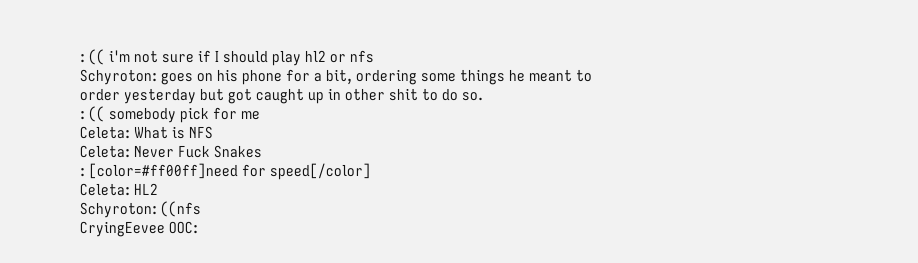: (( i'm not sure if I should play hl2 or nfs
Schyroton: goes on his phone for a bit, ordering some things he meant to order yesterday but got caught up in other shit to do so.
: (( somebody pick for me
Celeta: What is NFS
Celeta: Never Fuck Snakes
: [color=#ff00ff]need for speed[/color]
Celeta: HL2
Schyroton: ((nfs
CryingEevee OOC: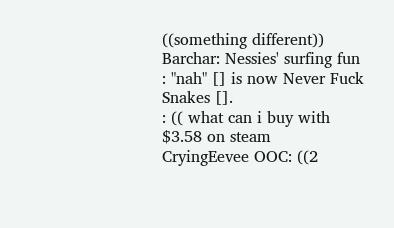((something different))
Barchar: Nessies' surfing fun
: "nah" [] is now Never Fuck Snakes [].
: (( what can i buy with $3.58 on steam
CryingEevee OOC: ((2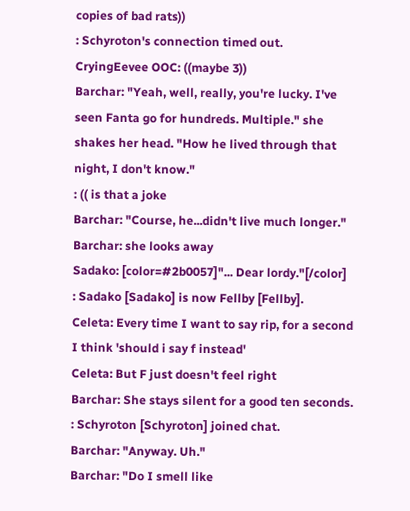copies of bad rats))
: Schyroton's connection timed out.
CryingEevee OOC: ((maybe 3))
Barchar: "Yeah, well, really, you're lucky. I've seen Fanta go for hundreds. Multiple." she shakes her head. "How he lived through that night, I don't know."
: (( is that a joke
Barchar: "Course, he...didn't live much longer."
Barchar: she looks away
Sadako: [color=#2b0057]"... Dear lordy."[/color]
: Sadako [Sadako] is now Fellby [Fellby].
Celeta: Every time I want to say rip, for a second I think 'should i say f instead'
Celeta: But F just doesn't feel right
Barchar: She stays silent for a good ten seconds.
: Schyroton [Schyroton] joined chat.
Barchar: "Anyway. Uh."
Barchar: "Do I smell like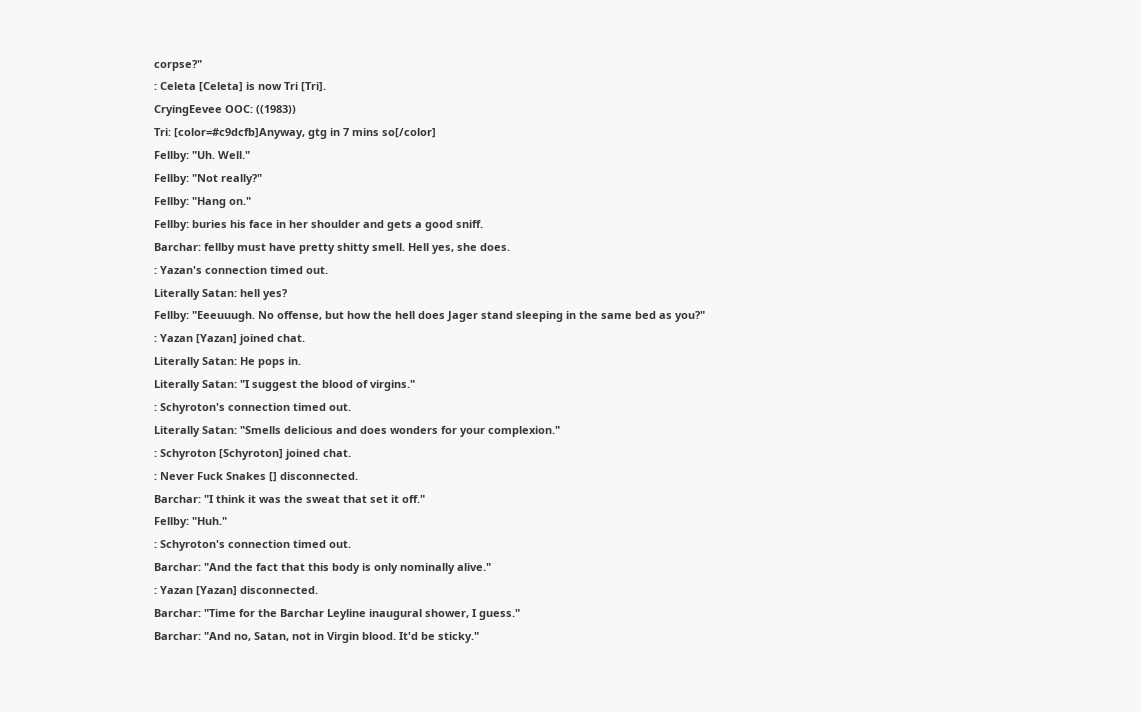corpse?"
: Celeta [Celeta] is now Tri [Tri].
CryingEevee OOC: ((1983))
Tri: [color=#c9dcfb]Anyway, gtg in 7 mins so[/color]
Fellby: "Uh. Well."
Fellby: "Not really?"
Fellby: "Hang on."
Fellby: buries his face in her shoulder and gets a good sniff.
Barchar: fellby must have pretty shitty smell. Hell yes, she does.
: Yazan's connection timed out.
Literally Satan: hell yes?
Fellby: "Eeeuuugh. No offense, but how the hell does Jager stand sleeping in the same bed as you?"
: Yazan [Yazan] joined chat.
Literally Satan: He pops in.
Literally Satan: "I suggest the blood of virgins."
: Schyroton's connection timed out.
Literally Satan: "Smells delicious and does wonders for your complexion."
: Schyroton [Schyroton] joined chat.
: Never Fuck Snakes [] disconnected.
Barchar: "I think it was the sweat that set it off."
Fellby: "Huh."
: Schyroton's connection timed out.
Barchar: "And the fact that this body is only nominally alive."
: Yazan [Yazan] disconnected.
Barchar: "Time for the Barchar Leyline inaugural shower, I guess."
Barchar: "And no, Satan, not in Virgin blood. It'd be sticky."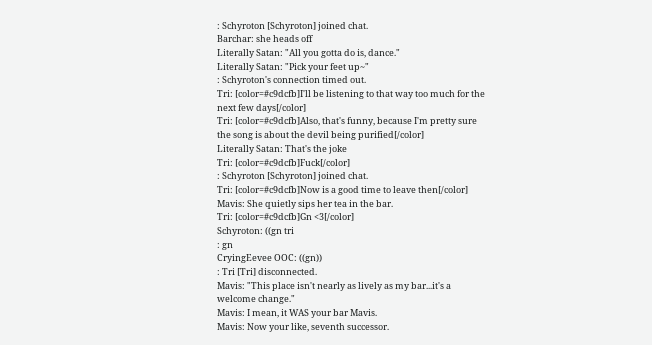: Schyroton [Schyroton] joined chat.
Barchar: she heads off
Literally Satan: "All you gotta do is, dance."
Literally Satan: "Pick your feet up~"
: Schyroton's connection timed out.
Tri: [color=#c9dcfb]I'll be listening to that way too much for the next few days[/color]
Tri: [color=#c9dcfb]Also, that's funny, because I'm pretty sure the song is about the devil being purified[/color]
Literally Satan: That's the joke
Tri: [color=#c9dcfb]Fuck[/color]
: Schyroton [Schyroton] joined chat.
Tri: [color=#c9dcfb]Now is a good time to leave then[/color]
Mavis: She quietly sips her tea in the bar.
Tri: [color=#c9dcfb]Gn <3[/color]
Schyroton: ((gn tri
: gn
CryingEevee OOC: ((gn))
: Tri [Tri] disconnected.
Mavis: "This place isn't nearly as lively as my bar...it's a welcome change."
Mavis: I mean, it WAS your bar Mavis.
Mavis: Now your like, seventh successor.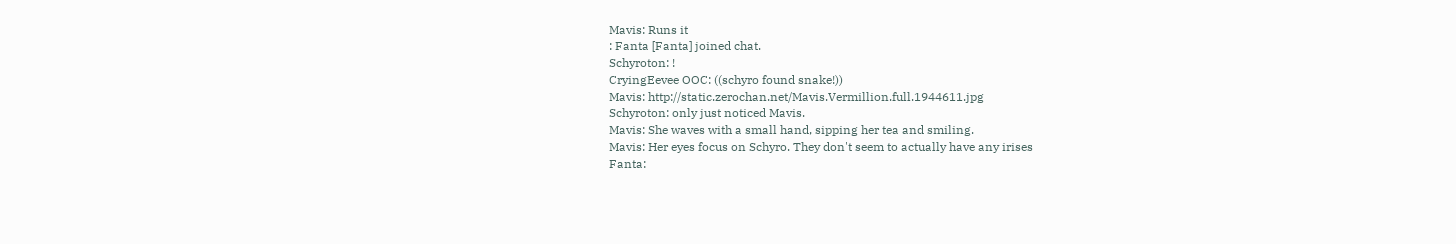Mavis: Runs it
: Fanta [Fanta] joined chat.
Schyroton: !
CryingEevee OOC: ((schyro found snake!))
Mavis: http://static.zerochan.net/Mavis.Vermillion.full.1944611.jpg
Schyroton: only just noticed Mavis.
Mavis: She waves with a small hand, sipping her tea and smiling.
Mavis: Her eyes focus on Schyro. They don't seem to actually have any irises
Fanta: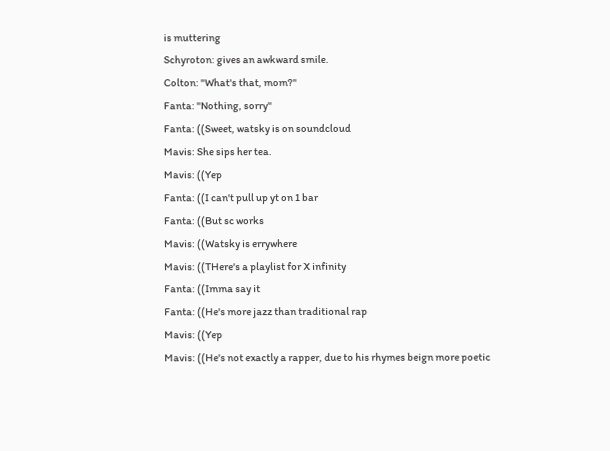is muttering
Schyroton: gives an awkward smile.
Colton: "What's that, mom?"
Fanta: "Nothing, sorry"
Fanta: ((Sweet, watsky is on soundcloud
Mavis: She sips her tea.
Mavis: ((Yep
Fanta: ((I can't pull up yt on 1 bar
Fanta: ((But sc works
Mavis: ((Watsky is errywhere
Mavis: ((THere's a playlist for X infinity
Fanta: ((Imma say it
Fanta: ((He's more jazz than traditional rap
Mavis: ((Yep
Mavis: ((He's not exactly a rapper, due to his rhymes beign more poetic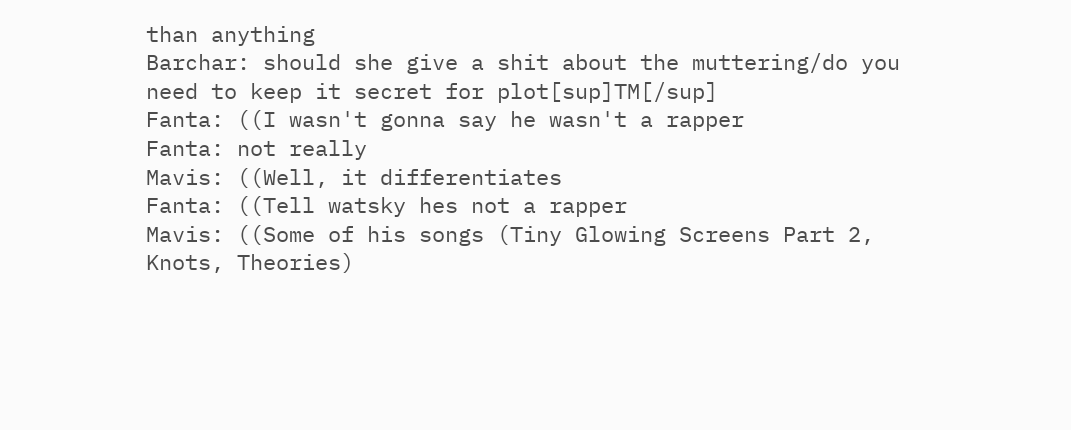than anything
Barchar: should she give a shit about the muttering/do you need to keep it secret for plot[sup]TM[/sup]
Fanta: ((I wasn't gonna say he wasn't a rapper
Fanta: not really
Mavis: ((Well, it differentiates
Fanta: ((Tell watsky hes not a rapper
Mavis: ((Some of his songs (Tiny Glowing Screens Part 2, Knots, Theories)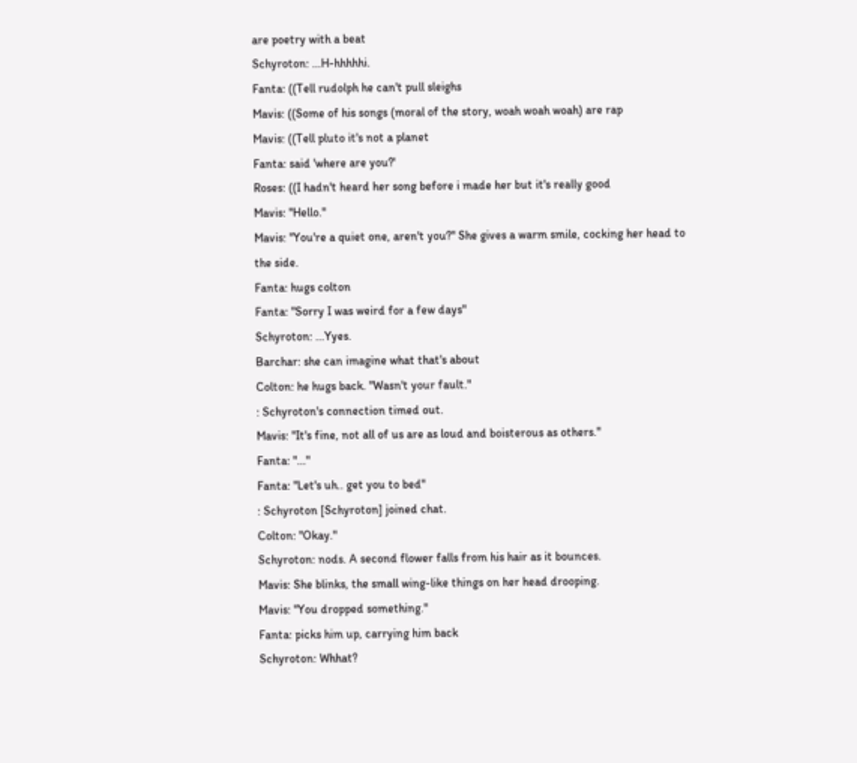are poetry with a beat
Schyroton: ...H-hhhhhi.
Fanta: ((Tell rudolph he can't pull sleighs
Mavis: ((Some of his songs (moral of the story, woah woah woah) are rap
Mavis: ((Tell pluto it's not a planet
Fanta: said 'where are you?'
Roses: ((I hadn't heard her song before i made her but it's really good
Mavis: "Hello."
Mavis: "You're a quiet one, aren't you?" She gives a warm smile, cocking her head to the side.
Fanta: hugs colton
Fanta: "Sorry I was weird for a few days"
Schyroton: ...Yyes.
Barchar: she can imagine what that's about
Colton: he hugs back. "Wasn't your fault."
: Schyroton's connection timed out.
Mavis: "It's fine, not all of us are as loud and boisterous as others."
Fanta: "..."
Fanta: "Let's uh.. get you to bed"
: Schyroton [Schyroton] joined chat.
Colton: "Okay."
Schyroton: nods. A second flower falls from his hair as it bounces.
Mavis: She blinks, the small wing-like things on her head drooping.
Mavis: "You dropped something."
Fanta: picks him up, carrying him back
Schyroton: Whhat?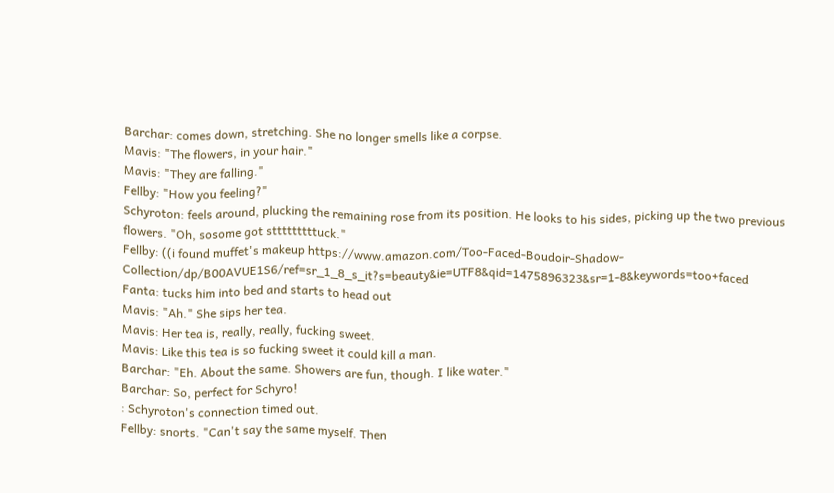Barchar: comes down, stretching. She no longer smells like a corpse.
Mavis: "The flowers, in your hair."
Mavis: "They are falling."
Fellby: "How you feeling?"
Schyroton: feels around, plucking the remaining rose from its position. He looks to his sides, picking up the two previous flowers. "Oh, sosome got stttttttttuck."
Fellby: ((i found muffet's makeup https://www.amazon.com/Too-Faced-Boudoir-Shadow-Collection/dp/B00AVUE1S6/ref=sr_1_8_s_it?s=beauty&ie=UTF8&qid=1475896323&sr=1-8&keywords=too+faced
Fanta: tucks him into bed and starts to head out
Mavis: "Ah." She sips her tea.
Mavis: Her tea is, really, really, fucking sweet.
Mavis: Like this tea is so fucking sweet it could kill a man.
Barchar: "Eh. About the same. Showers are fun, though. I like water."
Barchar: So, perfect for Schyro!
: Schyroton's connection timed out.
Fellby: snorts. "Can't say the same myself. Then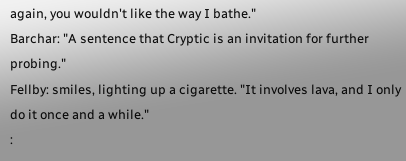again, you wouldn't like the way I bathe."
Barchar: "A sentence that Cryptic is an invitation for further probing."
Fellby: smiles, lighting up a cigarette. "It involves lava, and I only do it once and a while."
: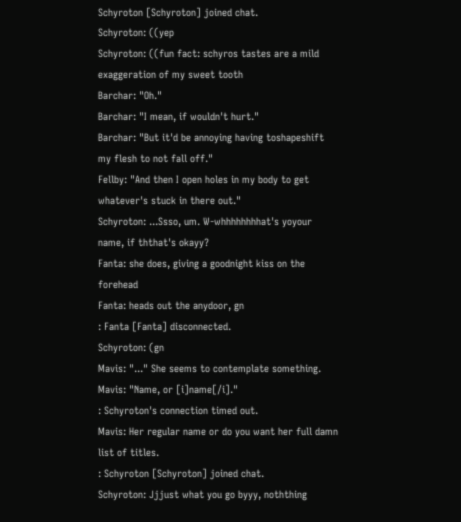Schyroton [Schyroton] joined chat.
Schyroton: ((yep
Schyroton: ((fun fact: schyros tastes are a mild exaggeration of my sweet tooth
Barchar: "Oh."
Barchar: "I mean, if wouldn't hurt."
Barchar: "But it'd be annoying having toshapeshift my flesh to not fall off."
Fellby: "And then I open holes in my body to get whatever's stuck in there out."
Schyroton: ...Ssso, um. W-whhhhhhhhat's yoyour name, if ththat's okayy?
Fanta: she does, giving a goodnight kiss on the forehead
Fanta: heads out the anydoor, gn
: Fanta [Fanta] disconnected.
Schyroton: (gn
Mavis: "..." She seems to contemplate something.
Mavis: "Name, or [i]name[/i]."
: Schyroton's connection timed out.
Mavis: Her regular name or do you want her full damn list of titles.
: Schyroton [Schyroton] joined chat.
Schyroton: Jjjust what you go byyy, noththing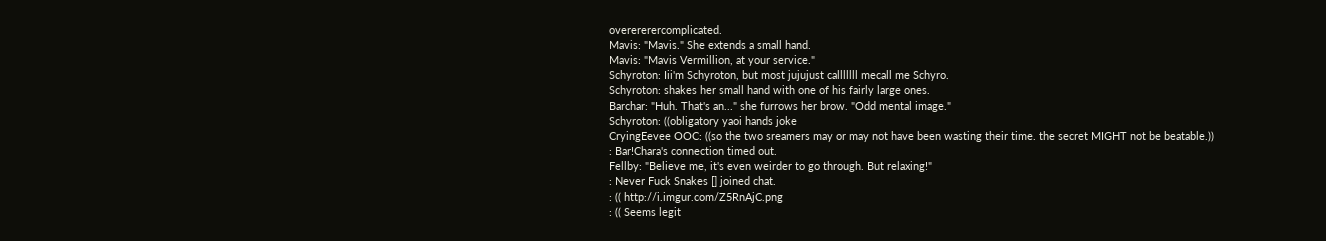overererercomplicated.
Mavis: "Mavis." She extends a small hand.
Mavis: "Mavis Vermillion, at your service."
Schyroton: Iii'm Schyroton, but most jujujust calllllll mecall me Schyro.
Schyroton: shakes her small hand with one of his fairly large ones.
Barchar: "Huh. That's an..." she furrows her brow. "Odd mental image."
Schyroton: ((obligatory yaoi hands joke
CryingEevee OOC: ((so the two sreamers may or may not have been wasting their time. the secret MIGHT not be beatable.))
: Bar!Chara's connection timed out.
Fellby: "Believe me, it's even weirder to go through. But relaxing!"
: Never Fuck Snakes [] joined chat.
: (( http://i.imgur.com/Z5RnAjC.png
: (( Seems legit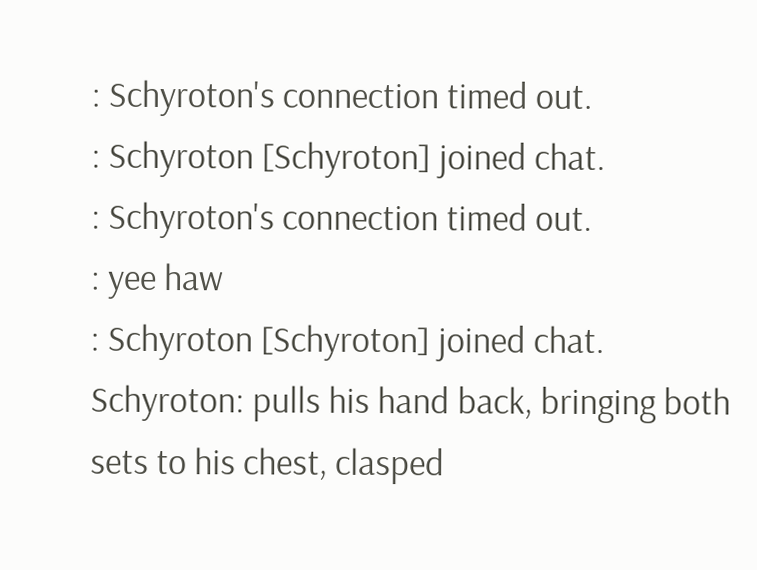: Schyroton's connection timed out.
: Schyroton [Schyroton] joined chat.
: Schyroton's connection timed out.
: yee haw
: Schyroton [Schyroton] joined chat.
Schyroton: pulls his hand back, bringing both sets to his chest, clasped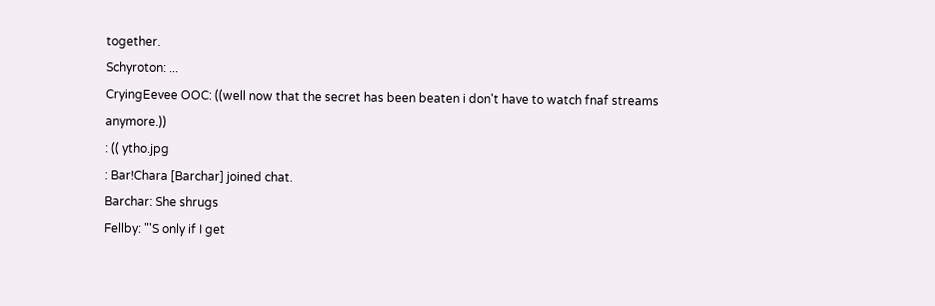together.
Schyroton: ...
CryingEevee OOC: ((well now that the secret has been beaten i don't have to watch fnaf streams anymore.))
: (( ytho.jpg
: Bar!Chara [Barchar] joined chat.
Barchar: She shrugs
Fellby: "'S only if I get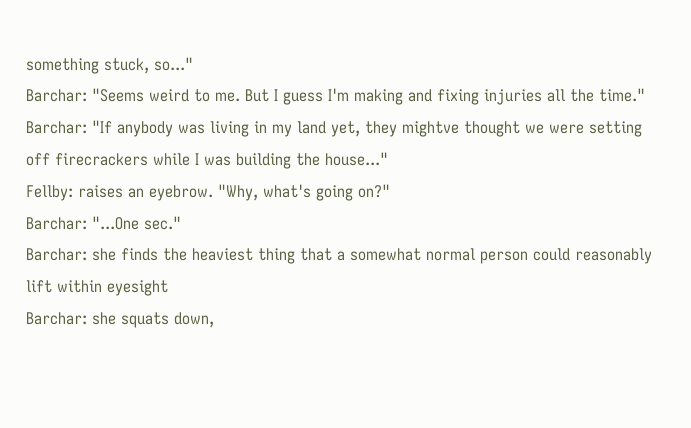something stuck, so..."
Barchar: "Seems weird to me. But I guess I'm making and fixing injuries all the time."
Barchar: "If anybody was living in my land yet, they mightve thought we were setting off firecrackers while I was building the house..."
Fellby: raises an eyebrow. "Why, what's going on?"
Barchar: "...One sec."
Barchar: she finds the heaviest thing that a somewhat normal person could reasonably lift within eyesight
Barchar: she squats down,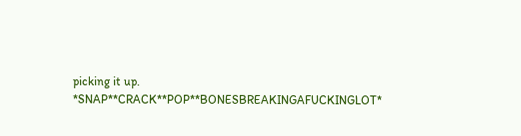picking it up. *SNAP**CRACK**POP**BONESBREAKINGAFUCKINGLOT*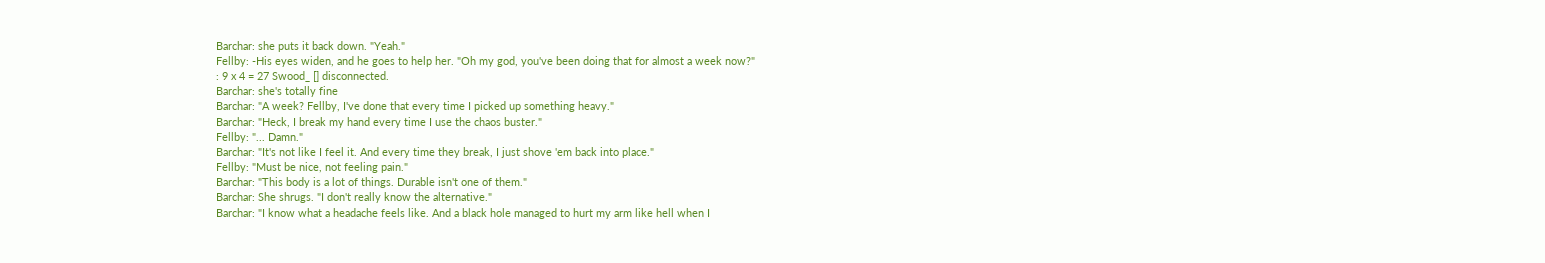Barchar: she puts it back down. "Yeah."
Fellby: -His eyes widen, and he goes to help her. "Oh my god, you've been doing that for almost a week now?"
: 9 x 4 = 27 Swood_ [] disconnected.
Barchar: she's totally fine
Barchar: "A week? Fellby, I've done that every time I picked up something heavy."
Barchar: "Heck, I break my hand every time I use the chaos buster."
Fellby: "... Damn."
Barchar: "It's not like I feel it. And every time they break, I just shove 'em back into place."
Fellby: "Must be nice, not feeling pain."
Barchar: "This body is a lot of things. Durable isn't one of them."
Barchar: She shrugs. "I don't really know the alternative."
Barchar: "I know what a headache feels like. And a black hole managed to hurt my arm like hell when I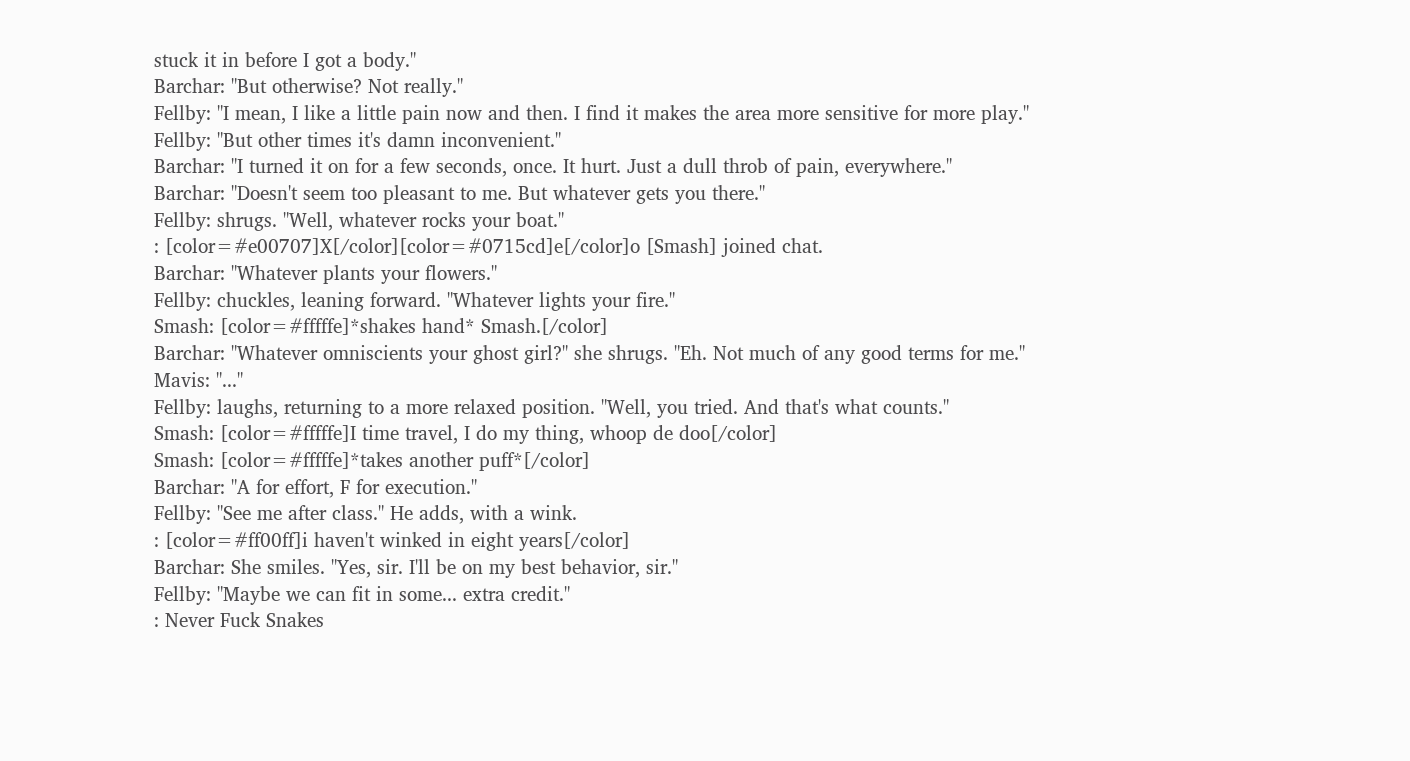stuck it in before I got a body."
Barchar: "But otherwise? Not really."
Fellby: "I mean, I like a little pain now and then. I find it makes the area more sensitive for more play."
Fellby: "But other times it's damn inconvenient."
Barchar: "I turned it on for a few seconds, once. It hurt. Just a dull throb of pain, everywhere."
Barchar: "Doesn't seem too pleasant to me. But whatever gets you there."
Fellby: shrugs. "Well, whatever rocks your boat."
: [color=#e00707]X[/color][color=#0715cd]e[/color]o [Smash] joined chat.
Barchar: "Whatever plants your flowers."
Fellby: chuckles, leaning forward. "Whatever lights your fire."
Smash: [color=#fffffe]*shakes hand* Smash.[/color]
Barchar: "Whatever omniscients your ghost girl?" she shrugs. "Eh. Not much of any good terms for me."
Mavis: "..."
Fellby: laughs, returning to a more relaxed position. "Well, you tried. And that's what counts."
Smash: [color=#fffffe]I time travel, I do my thing, whoop de doo[/color]
Smash: [color=#fffffe]*takes another puff*[/color]
Barchar: "A for effort, F for execution."
Fellby: "See me after class." He adds, with a wink.
: [color=#ff00ff]i haven't winked in eight years[/color]
Barchar: She smiles. "Yes, sir. I'll be on my best behavior, sir."
Fellby: "Maybe we can fit in some... extra credit."
: Never Fuck Snakes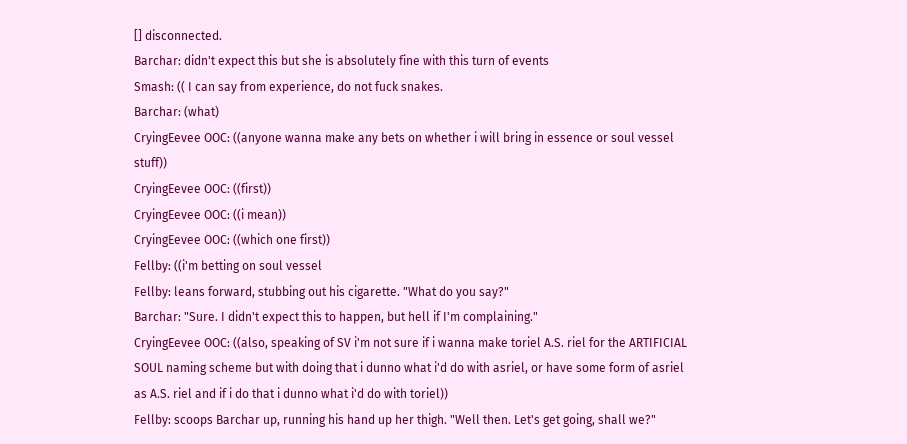[] disconnected.
Barchar: didn't expect this but she is absolutely fine with this turn of events
Smash: (( I can say from experience, do not fuck snakes.
Barchar: (what)
CryingEevee OOC: ((anyone wanna make any bets on whether i will bring in essence or soul vessel stuff))
CryingEevee OOC: ((first))
CryingEevee OOC: ((i mean))
CryingEevee OOC: ((which one first))
Fellby: ((i'm betting on soul vessel
Fellby: leans forward, stubbing out his cigarette. "What do you say?"
Barchar: "Sure. I didn't expect this to happen, but hell if I'm complaining."
CryingEevee OOC: ((also, speaking of SV i'm not sure if i wanna make toriel A.S. riel for the ARTIFICIAL SOUL naming scheme but with doing that i dunno what i'd do with asriel, or have some form of asriel as A.S. riel and if i do that i dunno what i'd do with toriel))
Fellby: scoops Barchar up, running his hand up her thigh. "Well then. Let's get going, shall we?"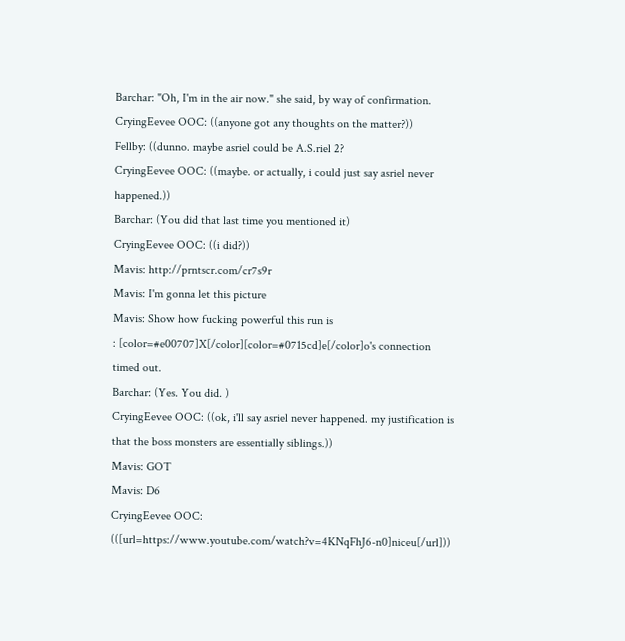Barchar: "Oh, I'm in the air now." she said, by way of confirmation.
CryingEevee OOC: ((anyone got any thoughts on the matter?))
Fellby: ((dunno. maybe asriel could be A.S.riel 2?
CryingEevee OOC: ((maybe. or actually, i could just say asriel never happened.))
Barchar: (You did that last time you mentioned it)
CryingEevee OOC: ((i did?))
Mavis: http://prntscr.com/cr7s9r
Mavis: I'm gonna let this picture
Mavis: Show how fucking powerful this run is
: [color=#e00707]X[/color][color=#0715cd]e[/color]o's connection timed out.
Barchar: (Yes. You did. )
CryingEevee OOC: ((ok, i'll say asriel never happened. my justification is that the boss monsters are essentially siblings.))
Mavis: GOT
Mavis: D6
CryingEevee OOC: (([url=https://www.youtube.com/watch?v=4KNqFhJ6-n0]niceu[/url]))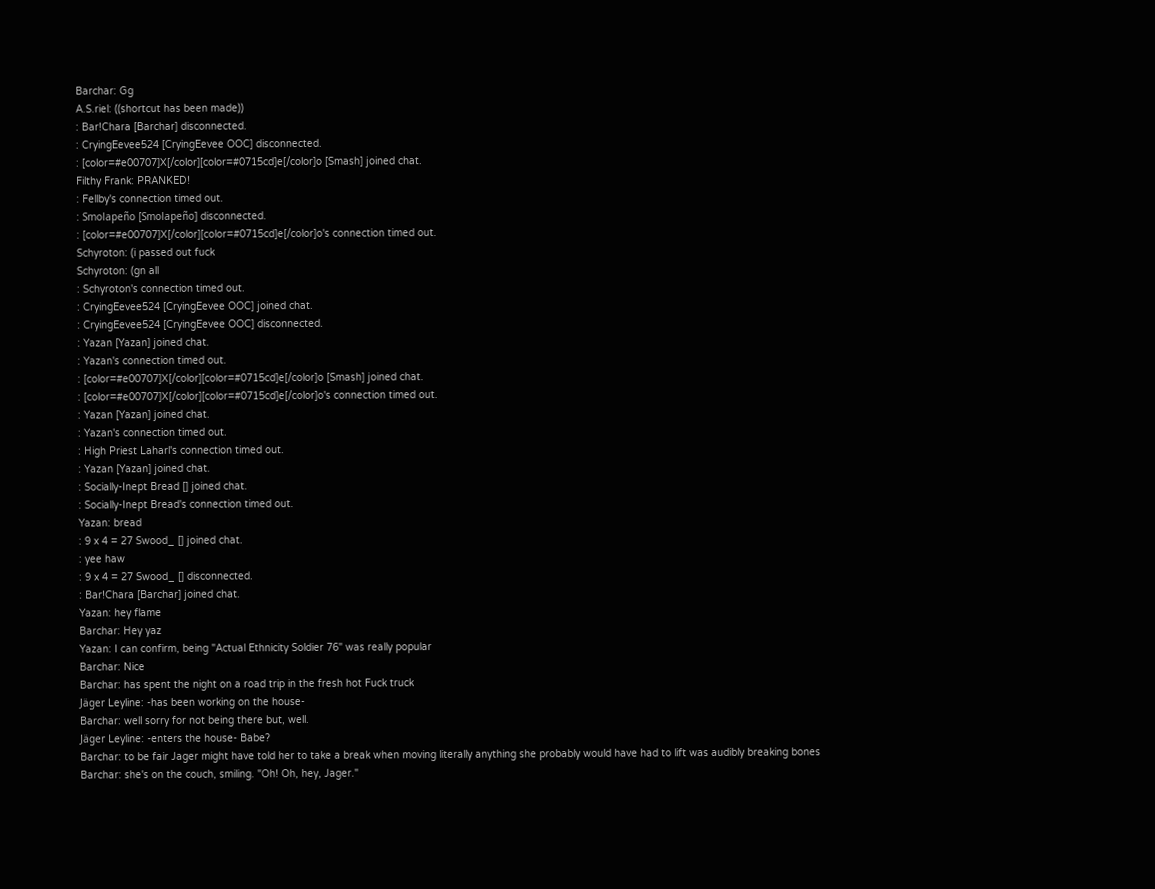Barchar: Gg
A.S.riel: ((shortcut has been made))
: Bar!Chara [Barchar] disconnected.
: CryingEevee524 [CryingEevee OOC] disconnected.
: [color=#e00707]X[/color][color=#0715cd]e[/color]o [Smash] joined chat.
Filthy Frank: PRANKED!
: Fellby's connection timed out.
: Smolapeño [Smolapeño] disconnected.
: [color=#e00707]X[/color][color=#0715cd]e[/color]o's connection timed out.
Schyroton: (i passed out fuck
Schyroton: (gn all
: Schyroton's connection timed out.
: CryingEevee524 [CryingEevee OOC] joined chat.
: CryingEevee524 [CryingEevee OOC] disconnected.
: Yazan [Yazan] joined chat.
: Yazan's connection timed out.
: [color=#e00707]X[/color][color=#0715cd]e[/color]o [Smash] joined chat.
: [color=#e00707]X[/color][color=#0715cd]e[/color]o's connection timed out.
: Yazan [Yazan] joined chat.
: Yazan's connection timed out.
: High Priest Laharl's connection timed out.
: Yazan [Yazan] joined chat.
: Socially-Inept Bread [] joined chat.
: Socially-Inept Bread's connection timed out.
Yazan: bread
: 9 x 4 = 27 Swood_ [] joined chat.
: yee haw
: 9 x 4 = 27 Swood_ [] disconnected.
: Bar!Chara [Barchar] joined chat.
Yazan: hey flame
Barchar: Hey yaz
Yazan: I can confirm, being "Actual Ethnicity Soldier 76" was really popular
Barchar: Nice
Barchar: has spent the night on a road trip in the fresh hot Fuck truck
Jäger Leyline: -has been working on the house-
Barchar: well sorry for not being there but, well.
Jäger Leyline: -enters the house- Babe?
Barchar: to be fair Jager might have told her to take a break when moving literally anything she probably would have had to lift was audibly breaking bones
Barchar: she's on the couch, smiling. "Oh! Oh, hey, Jager."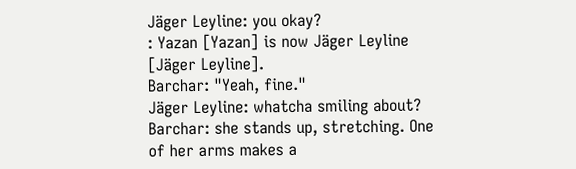Jäger Leyline: you okay?
: Yazan [Yazan] is now Jäger Leyline [Jäger Leyline].
Barchar: "Yeah, fine."
Jäger Leyline: whatcha smiling about?
Barchar: she stands up, stretching. One of her arms makes a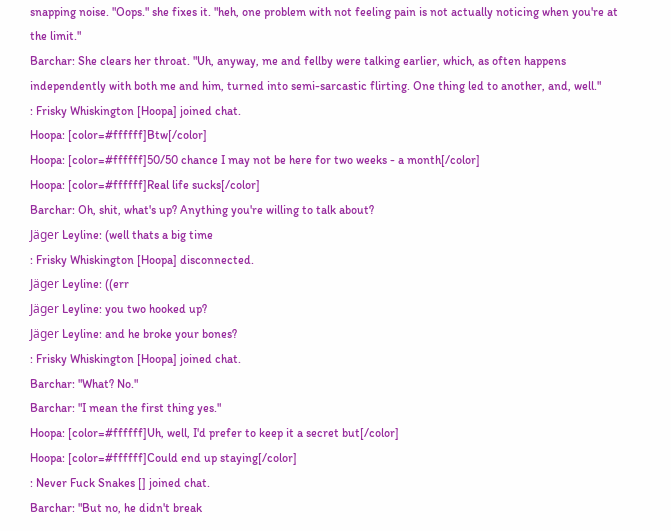snapping noise. "Oops." she fixes it. "heh, one problem with not feeling pain is not actually noticing when you're at the limit."
Barchar: She clears her throat. "Uh, anyway, me and fellby were talking earlier, which, as often happens independently with both me and him, turned into semi-sarcastic flirting. One thing led to another, and, well."
: Frisky Whiskington [Hoopa] joined chat.
Hoopa: [color=#ffffff]Btw[/color]
Hoopa: [color=#ffffff]50/50 chance I may not be here for two weeks - a month[/color]
Hoopa: [color=#ffffff]Real life sucks[/color]
Barchar: Oh, shit, what's up? Anything you're willing to talk about?
Jäger Leyline: (well thats a big time
: Frisky Whiskington [Hoopa] disconnected.
Jäger Leyline: ((err
Jäger Leyline: you two hooked up?
Jäger Leyline: and he broke your bones?
: Frisky Whiskington [Hoopa] joined chat.
Barchar: "What? No."
Barchar: "I mean the first thing yes."
Hoopa: [color=#ffffff]Uh, well, I'd prefer to keep it a secret but[/color]
Hoopa: [color=#ffffff]Could end up staying[/color]
: Never Fuck Snakes [] joined chat.
Barchar: "But no, he didn't break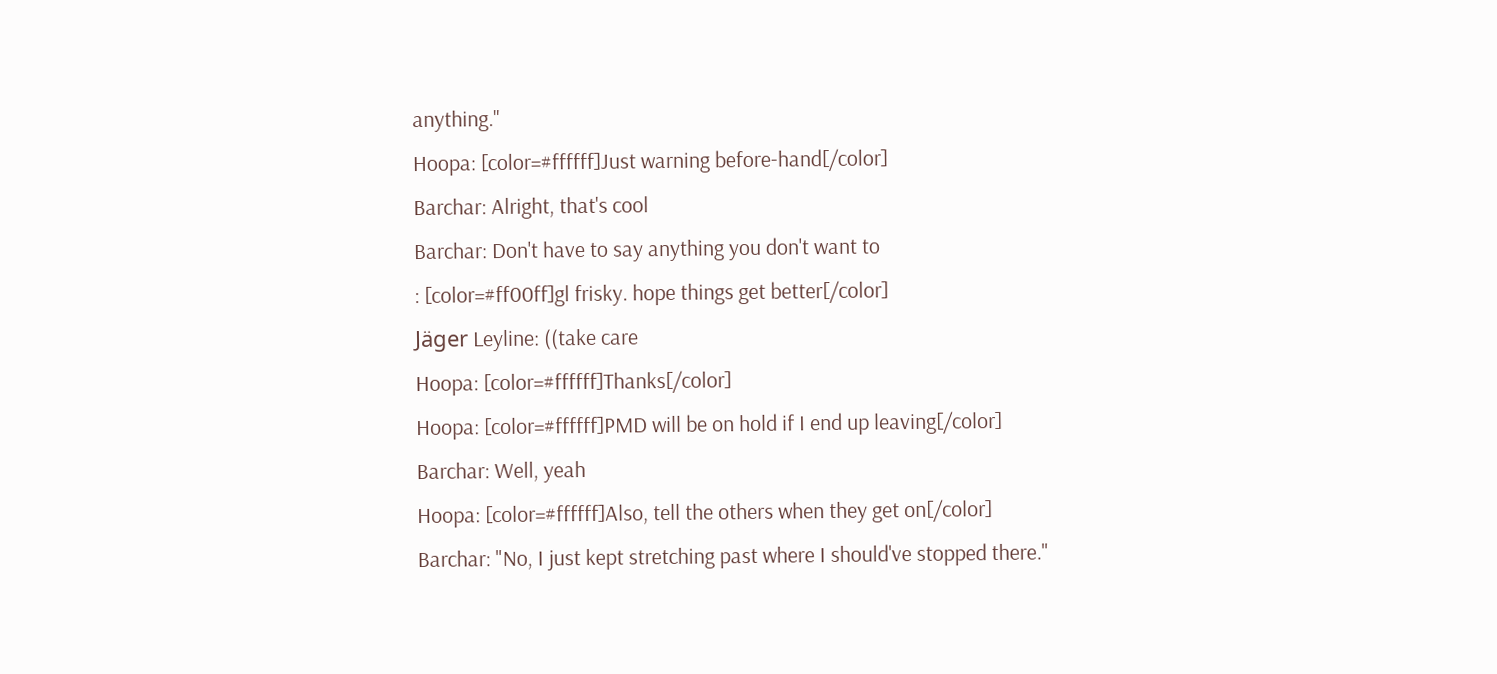anything."
Hoopa: [color=#ffffff]Just warning before-hand[/color]
Barchar: Alright, that's cool
Barchar: Don't have to say anything you don't want to
: [color=#ff00ff]gl frisky. hope things get better[/color]
Jäger Leyline: ((take care
Hoopa: [color=#ffffff]Thanks[/color]
Hoopa: [color=#ffffff]PMD will be on hold if I end up leaving[/color]
Barchar: Well, yeah
Hoopa: [color=#ffffff]Also, tell the others when they get on[/color]
Barchar: "No, I just kept stretching past where I should've stopped there."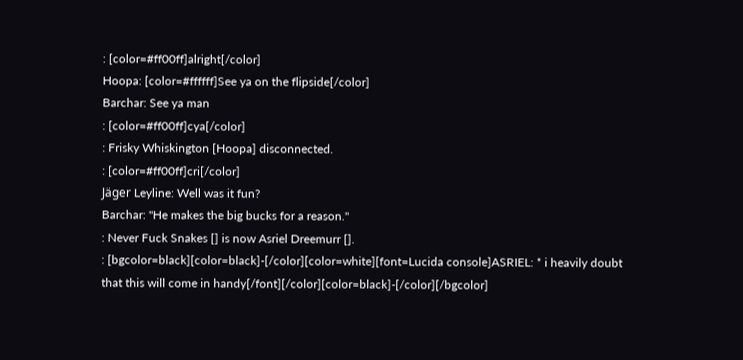: [color=#ff00ff]alright[/color]
Hoopa: [color=#ffffff]See ya on the flipside[/color]
Barchar: See ya man
: [color=#ff00ff]cya[/color]
: Frisky Whiskington [Hoopa] disconnected.
: [color=#ff00ff]cri[/color]
Jäger Leyline: Well was it fun?
Barchar: "He makes the big bucks for a reason."
: Never Fuck Snakes [] is now Asriel Dreemurr [].
: [bgcolor=black][color=black]-[/color][color=white][font=Lucida console]ASRIEL: * i heavily doubt that this will come in handy[/font][/color][color=black]-[/color][/bgcolor]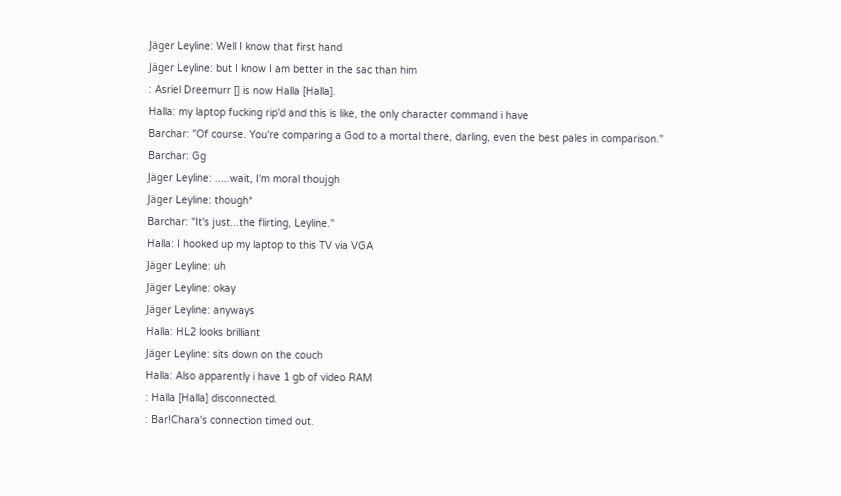Jäger Leyline: Well I know that first hand
Jäger Leyline: but I know I am better in the sac than him
: Asriel Dreemurr [] is now Halla [Halla].
Halla: my laptop fucking rip'd and this is like, the only character command i have
Barchar: "Of course. You're comparing a God to a mortal there, darling, even the best pales in comparison."
Barchar: Gg
Jäger Leyline: .....wait, I'm moral thoujgh
Jäger Leyline: though*
Barchar: "It's just...the flirting, Leyline."
Halla: I hooked up my laptop to this TV via VGA
Jäger Leyline: uh
Jäger Leyline: okay
Jäger Leyline: anyways
Halla: HL2 looks brilliant
Jäger Leyline: sits down on the couch
Halla: Also apparently i have 1 gb of video RAM
: Halla [Halla] disconnected.
: Bar!Chara's connection timed out.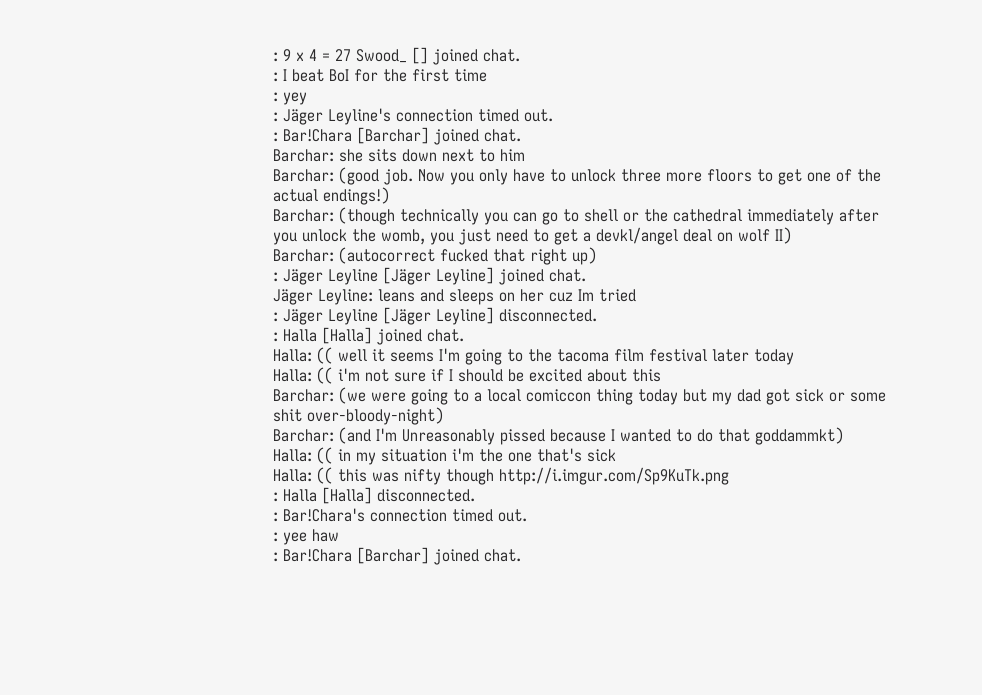: 9 x 4 = 27 Swood_ [] joined chat.
: I beat BoI for the first time
: yey
: Jäger Leyline's connection timed out.
: Bar!Chara [Barchar] joined chat.
Barchar: she sits down next to him
Barchar: (good job. Now you only have to unlock three more floors to get one of the actual endings!)
Barchar: (though technically you can go to shell or the cathedral immediately after you unlock the womb, you just need to get a devkl/angel deal on wolf II)
Barchar: (autocorrect fucked that right up)
: Jäger Leyline [Jäger Leyline] joined chat.
Jäger Leyline: leans and sleeps on her cuz Im tried
: Jäger Leyline [Jäger Leyline] disconnected.
: Halla [Halla] joined chat.
Halla: (( well it seems I'm going to the tacoma film festival later today
Halla: (( i'm not sure if I should be excited about this
Barchar: (we were going to a local comiccon thing today but my dad got sick or some shit over-bloody-night)
Barchar: (and I'm Unreasonably pissed because I wanted to do that goddammkt)
Halla: (( in my situation i'm the one that's sick
Halla: (( this was nifty though http://i.imgur.com/Sp9KuTk.png
: Halla [Halla] disconnected.
: Bar!Chara's connection timed out.
: yee haw
: Bar!Chara [Barchar] joined chat.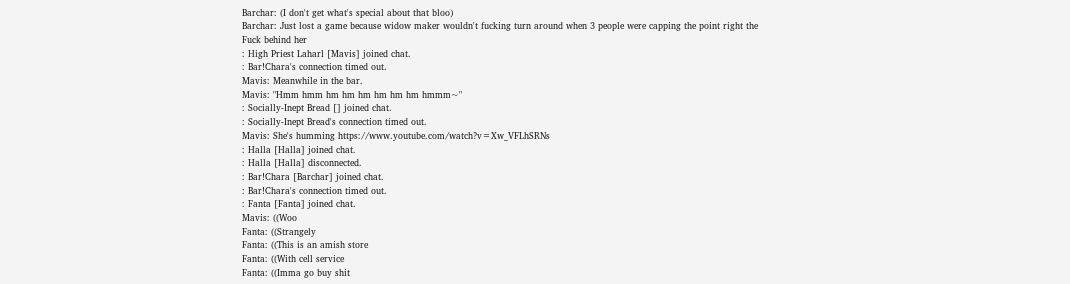Barchar: (I don't get what's special about that bloo)
Barchar: Just lost a game because widow maker wouldn't fucking turn around when 3 people were capping the point right the Fuck behind her
: High Priest Laharl [Mavis] joined chat.
: Bar!Chara's connection timed out.
Mavis: Meanwhile in the bar.
Mavis: "Hmm hmm hm hm hm hm hm hm hmmm~"
: Socially-Inept Bread [] joined chat.
: Socially-Inept Bread's connection timed out.
Mavis: She's humming https://www.youtube.com/watch?v=Xw_VFLhSRNs
: Halla [Halla] joined chat.
: Halla [Halla] disconnected.
: Bar!Chara [Barchar] joined chat.
: Bar!Chara's connection timed out.
: Fanta [Fanta] joined chat.
Mavis: ((Woo
Fanta: ((Strangely
Fanta: ((This is an amish store
Fanta: ((With cell service
Fanta: ((Imma go buy shit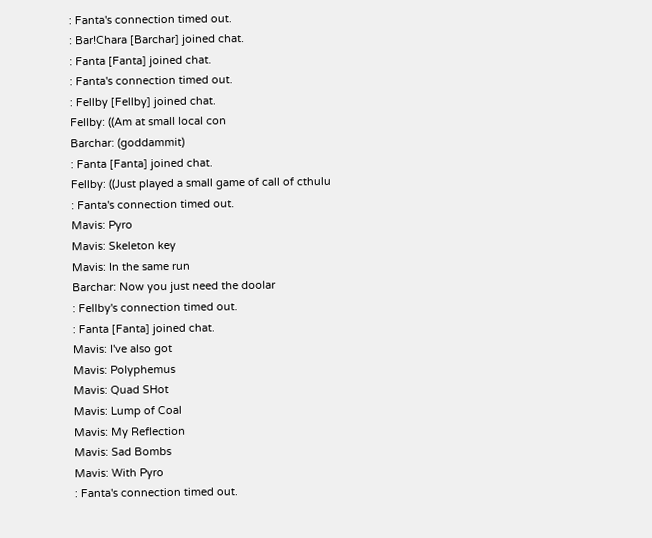: Fanta's connection timed out.
: Bar!Chara [Barchar] joined chat.
: Fanta [Fanta] joined chat.
: Fanta's connection timed out.
: Fellby [Fellby] joined chat.
Fellby: ((Am at small local con
Barchar: (goddammit)
: Fanta [Fanta] joined chat.
Fellby: ((Just played a small game of call of cthulu
: Fanta's connection timed out.
Mavis: Pyro
Mavis: Skeleton key
Mavis: In the same run
Barchar: Now you just need the doolar
: Fellby's connection timed out.
: Fanta [Fanta] joined chat.
Mavis: I've also got
Mavis: Polyphemus
Mavis: Quad SHot
Mavis: Lump of Coal
Mavis: My Reflection
Mavis: Sad Bombs
Mavis: With Pyro
: Fanta's connection timed out.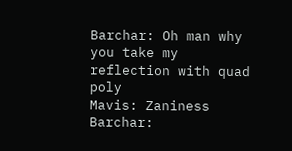Barchar: Oh man why you take my reflection with quad poly
Mavis: Zaniness
Barchar: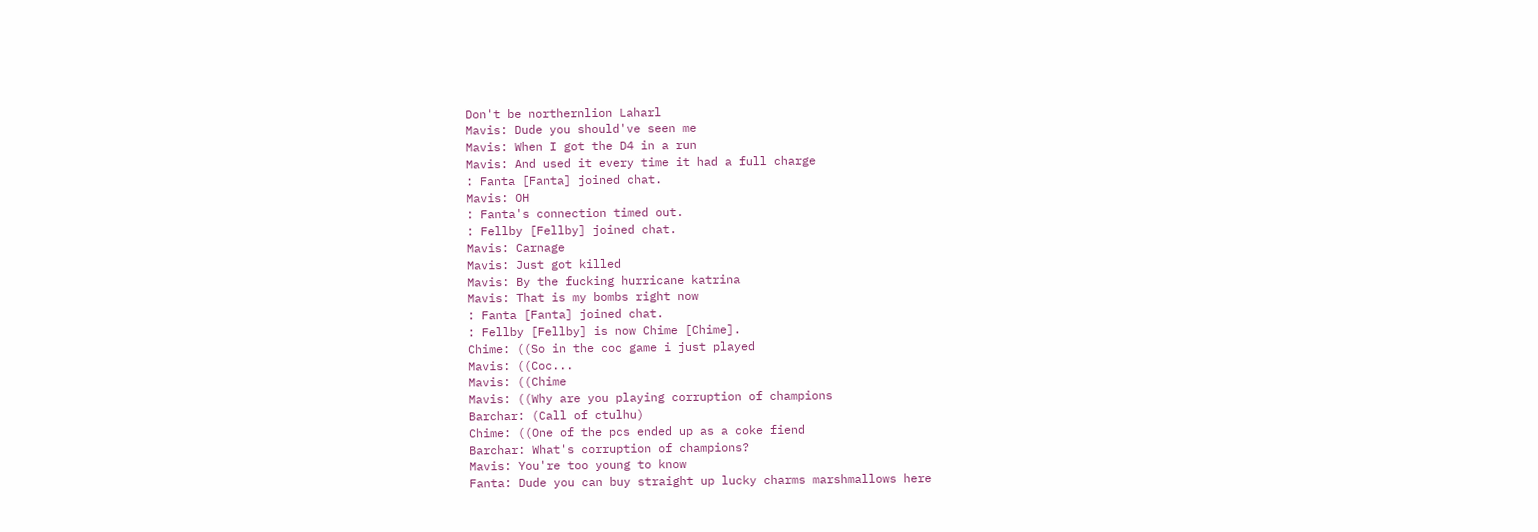Don't be northernlion Laharl
Mavis: Dude you should've seen me
Mavis: When I got the D4 in a run
Mavis: And used it every time it had a full charge
: Fanta [Fanta] joined chat.
Mavis: OH
: Fanta's connection timed out.
: Fellby [Fellby] joined chat.
Mavis: Carnage
Mavis: Just got killed
Mavis: By the fucking hurricane katrina
Mavis: That is my bombs right now
: Fanta [Fanta] joined chat.
: Fellby [Fellby] is now Chime [Chime].
Chime: ((So in the coc game i just played
Mavis: ((Coc...
Mavis: ((Chime
Mavis: ((Why are you playing corruption of champions
Barchar: (Call of ctulhu)
Chime: ((One of the pcs ended up as a coke fiend
Barchar: What's corruption of champions?
Mavis: You're too young to know
Fanta: Dude you can buy straight up lucky charms marshmallows here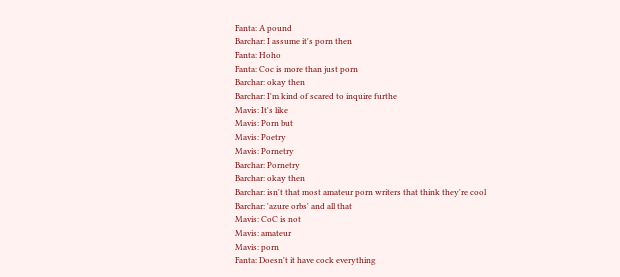Fanta: A pound
Barchar: I assume it's porn then
Fanta: Hoho
Fanta: Coc is more than just porn
Barchar: okay then
Barchar: I'm kind of scared to inquire furthe
Mavis: It's like
Mavis: Porn but
Mavis: Poetry
Mavis: Pornetry
Barchar: Pornetry
Barchar: okay then
Barchar: isn't that most amateur porn writers that think they're cool
Barchar: 'azure orbs' and all that
Mavis: CoC is not
Mavis: amateur
Mavis: porn
Fanta: Doesn't it have cock everything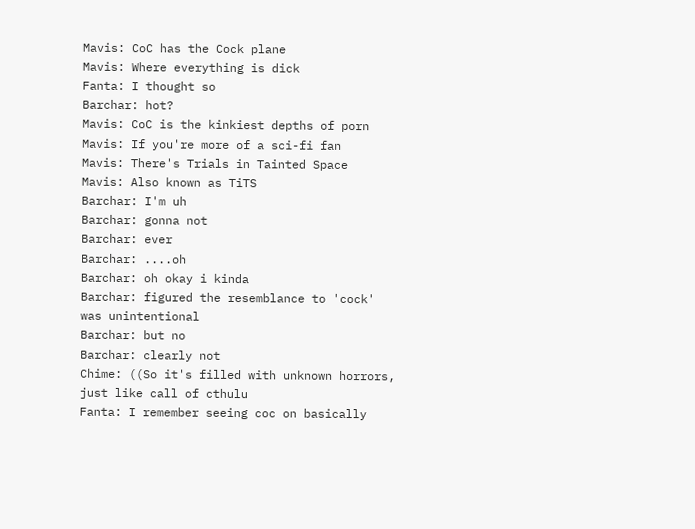Mavis: CoC has the Cock plane
Mavis: Where everything is dick
Fanta: I thought so
Barchar: hot?
Mavis: CoC is the kinkiest depths of porn
Mavis: If you're more of a sci-fi fan
Mavis: There's Trials in Tainted Space
Mavis: Also known as TiTS
Barchar: I'm uh
Barchar: gonna not
Barchar: ever
Barchar: ....oh
Barchar: oh okay i kinda
Barchar: figured the resemblance to 'cock' was unintentional
Barchar: but no
Barchar: clearly not
Chime: ((So it's filled with unknown horrors, just like call of cthulu
Fanta: I remember seeing coc on basically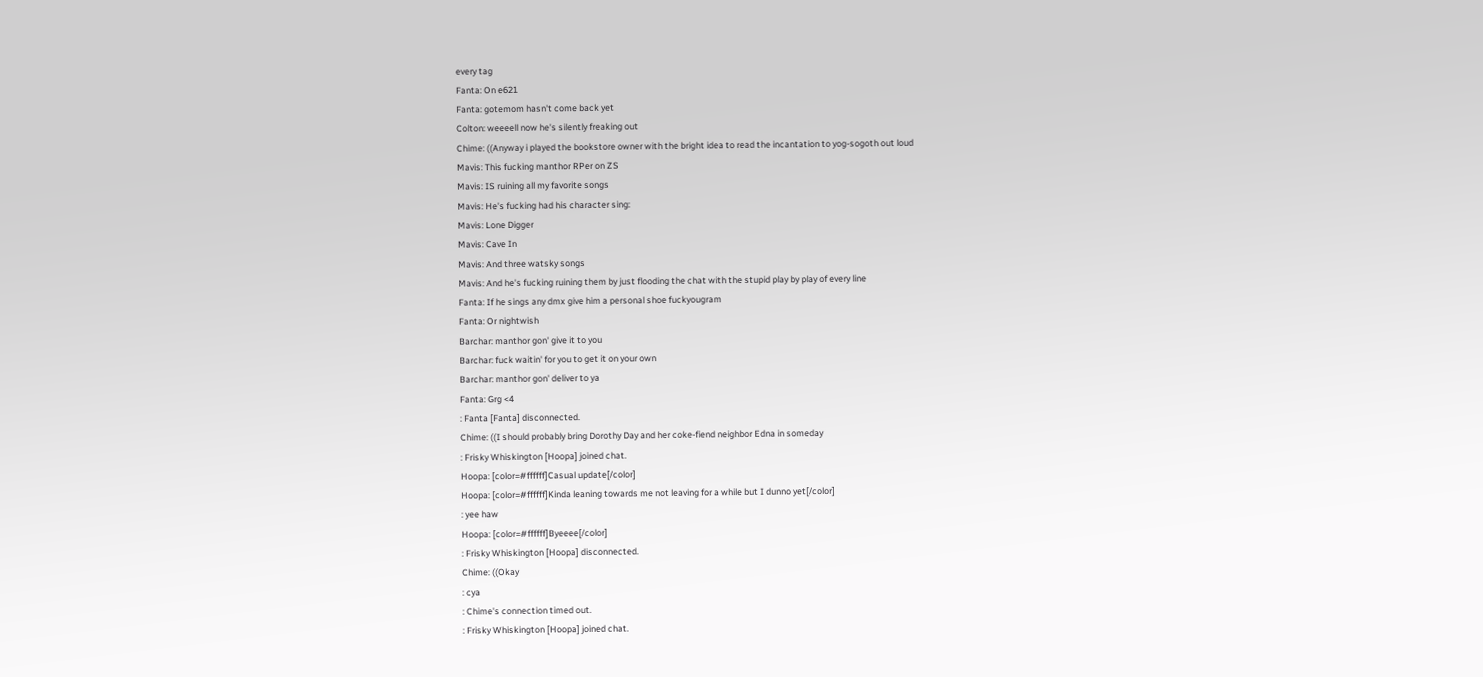every tag
Fanta: On e621
Fanta: gotemom hasn't come back yet
Colton: weeeell now he's silently freaking out
Chime: ((Anyway i played the bookstore owner with the bright idea to read the incantation to yog-sogoth out loud
Mavis: This fucking manthor RPer on ZS
Mavis: IS ruining all my favorite songs
Mavis: He's fucking had his character sing:
Mavis: Lone Digger
Mavis: Cave In
Mavis: And three watsky songs
Mavis: And he's fucking ruining them by just flooding the chat with the stupid play by play of every line
Fanta: If he sings any dmx give him a personal shoe fuckyougram
Fanta: Or nightwish
Barchar: manthor gon' give it to you
Barchar: fuck waitin' for you to get it on your own
Barchar: manthor gon' deliver to ya
Fanta: Grg <4
: Fanta [Fanta] disconnected.
Chime: ((I should probably bring Dorothy Day and her coke-fiend neighbor Edna in someday
: Frisky Whiskington [Hoopa] joined chat.
Hoopa: [color=#ffffff]Casual update[/color]
Hoopa: [color=#ffffff]Kinda leaning towards me not leaving for a while but I dunno yet[/color]
: yee haw
Hoopa: [color=#ffffff]Byeeee[/color]
: Frisky Whiskington [Hoopa] disconnected.
Chime: ((Okay
: cya
: Chime's connection timed out.
: Frisky Whiskington [Hoopa] joined chat.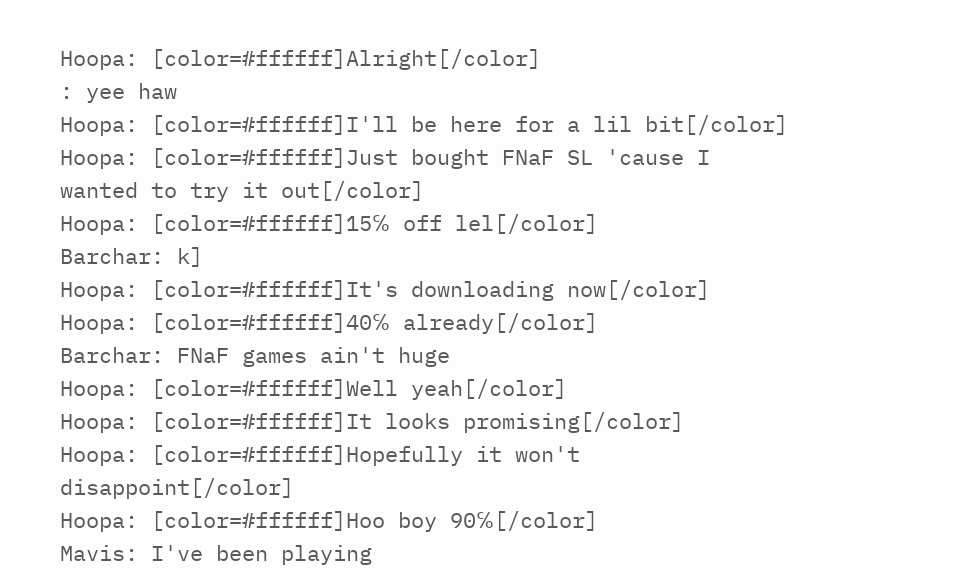Hoopa: [color=#ffffff]Alright[/color]
: yee haw
Hoopa: [color=#ffffff]I'll be here for a lil bit[/color]
Hoopa: [color=#ffffff]Just bought FNaF SL 'cause I wanted to try it out[/color]
Hoopa: [color=#ffffff]15℅ off lel[/color]
Barchar: k]
Hoopa: [color=#ffffff]It's downloading now[/color]
Hoopa: [color=#ffffff]40℅ already[/color]
Barchar: FNaF games ain't huge
Hoopa: [color=#ffffff]Well yeah[/color]
Hoopa: [color=#ffffff]It looks promising[/color]
Hoopa: [color=#ffffff]Hopefully it won't disappoint[/color]
Hoopa: [color=#ffffff]Hoo boy 90℅[/color]
Mavis: I've been playing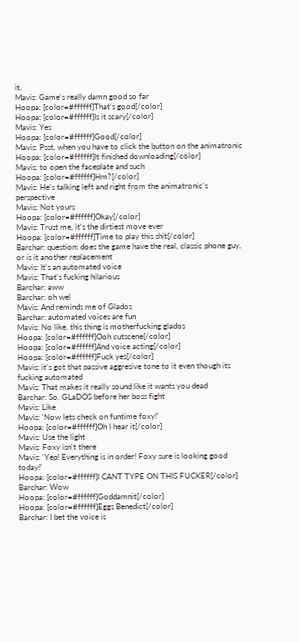it.
Mavis: Game's really damn good so far
Hoopa: [color=#ffffff]That's good[/color]
Hoopa: [color=#ffffff]Is it scary[/color]
Mavis: Yes
Hoopa: [color=#ffffff]Good[/color]
Mavis: Psst, when you have to click the button on the animatronic
Hoopa: [color=#ffffff]It finished downloading[/color]
Mavis: to open the faceplate and such
Hoopa: [color=#ffffff]Hm?[/color]
Mavis: He's talking left and right from the animatronic's perspective
Mavis: Not yours
Hoopa: [color=#ffffff]Okay[/color]
Mavis: Trust me, it's the dirtiest move ever
Hoopa: [color=#ffffff]Time to play this shit[/color]
Barchar: question: does the game have the real, classic phone guy, or is it another replacement
Mavis: It's an automated voice
Mavis: That's fucking hilarious
Barchar: aww
Barchar: oh wel
Mavis: And reminds me of Glados
Barchar: automated voices are fun
Mavis: No like, this thing is motherfucking glados
Hoopa: [color=#ffffff]Ooh cutscene[/color]
Hoopa: [color=#ffffff]And voice acting[/color]
Hoopa: [color=#ffffff]Fuck yes[/color]
Mavis: it's got that passive aggresive tone to it even though its fucking automated
Mavis: That makes it really sound like it wants you dead
Barchar: So, GLaDOS before her boss fight
Mavis: Like
Mavis: 'Now lets check on funtime foxy!'
Hoopa: [color=#ffffff]Oh I hear it[/color]
Mavis: Use the light
Mavis: Foxy isn't there
Mavis: 'Yep! Everything is in order! Foxy sure is looking good today!'
Hoopa: [color=#ffffff]I CANT TYPE ON THIS FUCKER[/color]
Barchar: Wow
Hoopa: [color=#ffffff]Goddamnit[/color]
Hoopa: [color=#ffffff]Eggs Benedict[/color]
Barchar: I bet the voice is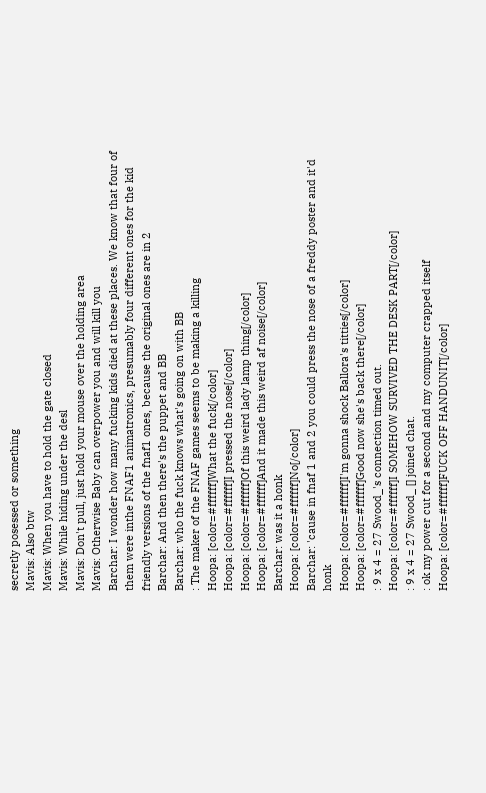secretly posessed or something
Mavis: Also btw
Mavis: When you have to hold the gate closed
Mavis: While hiding under the desl
Mavis: Don't pull, just hold your mouse over the holding area
Mavis: Otherwise Baby can overpower you and will kill you
Barchar: I wonder how many fucking kids died at these places. We know that four of them were inthe FNAF1 animatronics, presumably four different ones for the kid friendly versions of the fnaf1 ones, because the original ones are in 2
Barchar: And then there's the puppet and BB
Barchar: who the fuck knows what's going on with BB
: The maker of the FNAF games seems to be making a killing
Hoopa: [color=#ffffff]What the fuck[/color]
Hoopa: [color=#ffffff]I pressed the nose[/color]
Hoopa: [color=#ffffff]Of this weird lady lamp thing[/color]
Hoopa: [color=#ffffff]And it made this weird af noise[/color]
Barchar: was it a honk
Hoopa: [color=#ffffff]No[/color]
Barchar: 'cause in fnaf 1 and 2 you could press the nose of a freddy poster and it'd honk
Hoopa: [color=#ffffff]I'm gonna shock Ballora's titties[/color]
Hoopa: [color=#ffffff]Good now she's back there[/color]
: 9 x 4 = 27 Swood_'s connection timed out.
Hoopa: [color=#ffffff]I SOMEHOW SURVIVED THE DESK PART[/color]
: 9 x 4 = 27 Swood_ [] joined chat.
: ok my power cut for a second and my computer crapped itself
Hoopa: [color=#ffffff]FUCK OFF HANDUNIT[/color]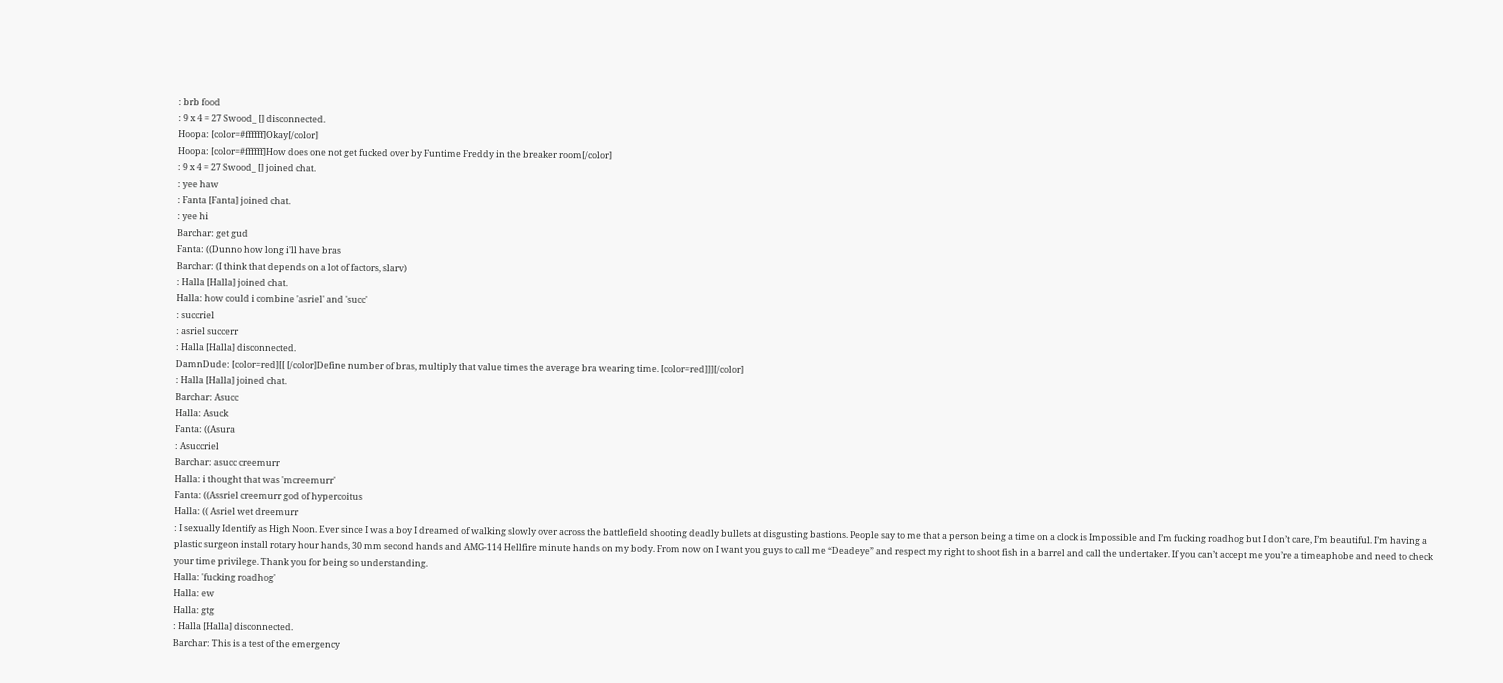: brb food
: 9 x 4 = 27 Swood_ [] disconnected.
Hoopa: [color=#ffffff]Okay[/color]
Hoopa: [color=#ffffff]How does one not get fucked over by Funtime Freddy in the breaker room[/color]
: 9 x 4 = 27 Swood_ [] joined chat.
: yee haw
: Fanta [Fanta] joined chat.
: yee hi
Barchar: get gud
Fanta: ((Dunno how long i'll have bras
Barchar: (I think that depends on a lot of factors, slarv)
: Halla [Halla] joined chat.
Halla: how could i combine 'asriel' and 'succ'
: succriel
: asriel succerr
: Halla [Halla] disconnected.
DamnDude: [color=red][[ [/color]Define number of bras, multiply that value times the average bra wearing time. [color=red]]][/color]
: Halla [Halla] joined chat.
Barchar: Asucc
Halla: Asuck
Fanta: ((Asura
: Asuccriel
Barchar: asucc creemurr
Halla: i thought that was 'mcreemurr'
Fanta: ((Assriel creemurr god of hypercoitus
Halla: (( Asriel wet dreemurr
: I sexually Identify as High Noon. Ever since I was a boy I dreamed of walking slowly over across the battlefield shooting deadly bullets at disgusting bastions. People say to me that a person being a time on a clock is Impossible and I’m fucking roadhog but I don’t care, I’m beautiful. I’m having a plastic surgeon install rotary hour hands, 30 mm second hands and AMG-114 Hellfire minute hands on my body. From now on I want you guys to call me “Deadeye” and respect my right to shoot fish in a barrel and call the undertaker. If you can’t accept me you’re a timeaphobe and need to check your time privilege. Thank you for being so understanding.
Halla: 'fucking roadhog'
Halla: ew
Halla: gtg
: Halla [Halla] disconnected.
Barchar: This is a test of the emergency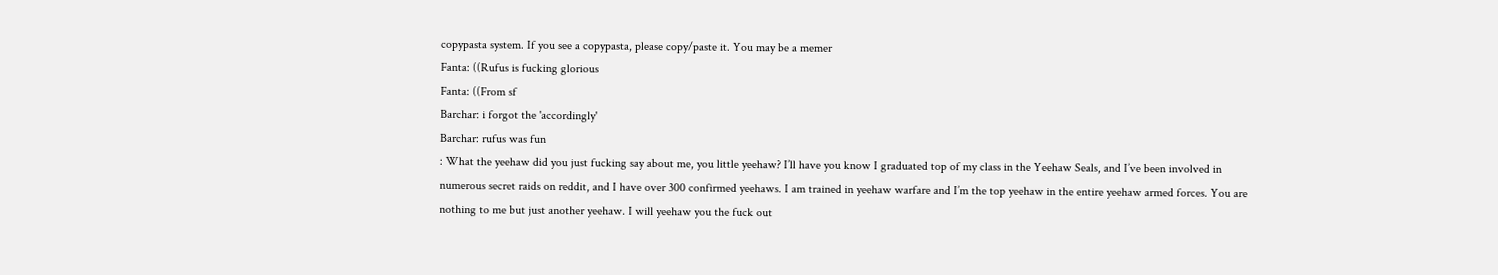copypasta system. If you see a copypasta, please copy/paste it. You may be a memer
Fanta: ((Rufus is fucking glorious
Fanta: ((From sf
Barchar: i forgot the 'accordingly'
Barchar: rufus was fun
: What the yeehaw did you just fucking say about me, you little yeehaw? I’ll have you know I graduated top of my class in the Yeehaw Seals, and I’ve been involved in numerous secret raids on reddit, and I have over 300 confirmed yeehaws. I am trained in yeehaw warfare and I’m the top yeehaw in the entire yeehaw armed forces. You are nothing to me but just another yeehaw. I will yeehaw you the fuck out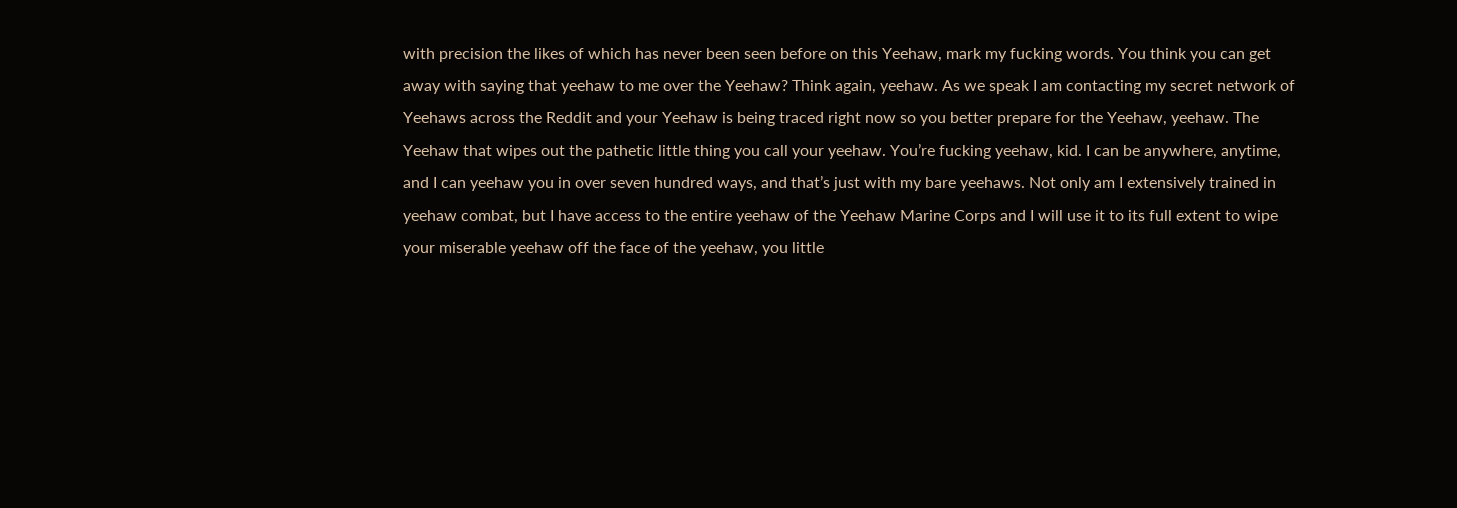with precision the likes of which has never been seen before on this Yeehaw, mark my fucking words. You think you can get away with saying that yeehaw to me over the Yeehaw? Think again, yeehaw. As we speak I am contacting my secret network of Yeehaws across the Reddit and your Yeehaw is being traced right now so you better prepare for the Yeehaw, yeehaw. The Yeehaw that wipes out the pathetic little thing you call your yeehaw. You’re fucking yeehaw, kid. I can be anywhere, anytime, and I can yeehaw you in over seven hundred ways, and that’s just with my bare yeehaws. Not only am I extensively trained in yeehaw combat, but I have access to the entire yeehaw of the Yeehaw Marine Corps and I will use it to its full extent to wipe your miserable yeehaw off the face of the yeehaw, you little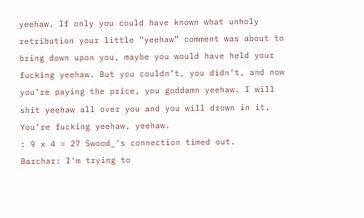yeehaw. If only you could have known what unholy retribution your little “yeehaw” comment was about to bring down upon you, maybe you would have held your fucking yeehaw. But you couldn’t, you didn’t, and now you’re paying the price, you goddamn yeehaw. I will shit yeehaw all over you and you will drown in it. You’re fucking yeehaw, yeehaw.
: 9 x 4 = 27 Swood_'s connection timed out.
Barchar: I'm trying to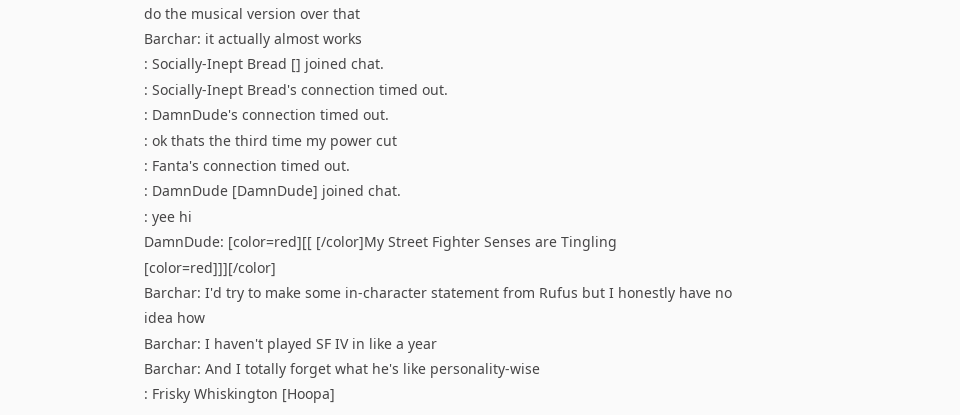do the musical version over that
Barchar: it actually almost works
: Socially-Inept Bread [] joined chat.
: Socially-Inept Bread's connection timed out.
: DamnDude's connection timed out.
: ok thats the third time my power cut
: Fanta's connection timed out.
: DamnDude [DamnDude] joined chat.
: yee hi
DamnDude: [color=red][[ [/color]My Street Fighter Senses are Tingling [color=red]]][/color]
Barchar: I'd try to make some in-character statement from Rufus but I honestly have no idea how
Barchar: I haven't played SF IV in like a year
Barchar: And I totally forget what he's like personality-wise
: Frisky Whiskington [Hoopa]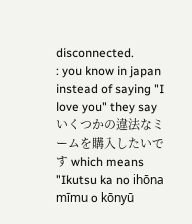disconnected.
: you know in japan instead of saying "I love you" they say いくつかの違法なミームを購入したいです which means "Ikutsu ka no ihōna mīmu o kōnyū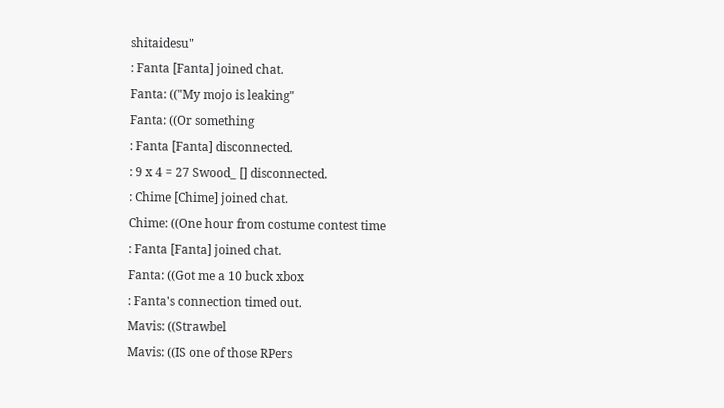shitaidesu"
: Fanta [Fanta] joined chat.
Fanta: (("My mojo is leaking"
Fanta: ((Or something
: Fanta [Fanta] disconnected.
: 9 x 4 = 27 Swood_ [] disconnected.
: Chime [Chime] joined chat.
Chime: ((One hour from costume contest time
: Fanta [Fanta] joined chat.
Fanta: ((Got me a 10 buck xbox
: Fanta's connection timed out.
Mavis: ((Strawbel
Mavis: ((IS one of those RPers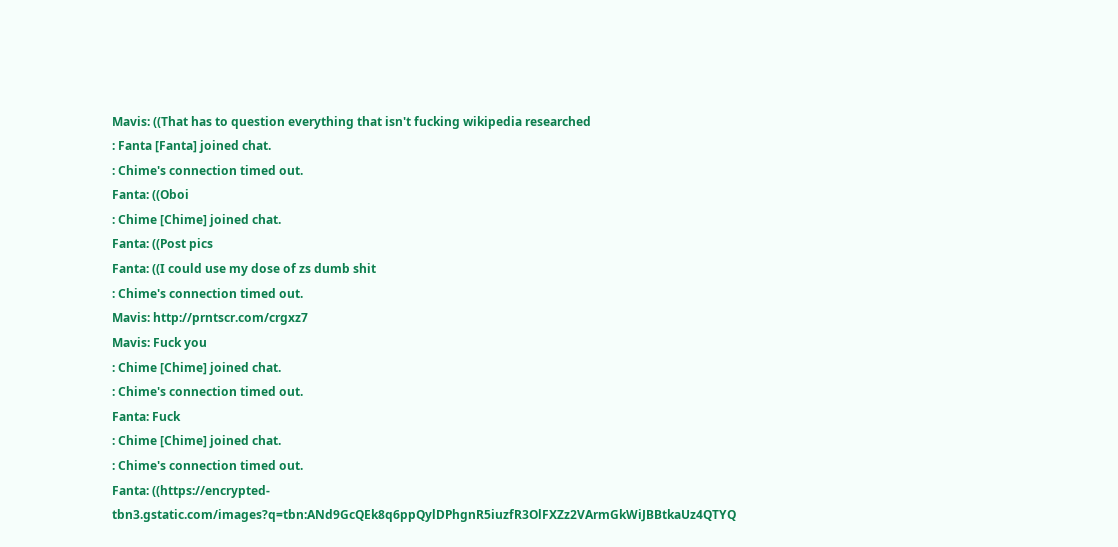Mavis: ((That has to question everything that isn't fucking wikipedia researched
: Fanta [Fanta] joined chat.
: Chime's connection timed out.
Fanta: ((Oboi
: Chime [Chime] joined chat.
Fanta: ((Post pics
Fanta: ((I could use my dose of zs dumb shit
: Chime's connection timed out.
Mavis: http://prntscr.com/crgxz7
Mavis: Fuck you
: Chime [Chime] joined chat.
: Chime's connection timed out.
Fanta: Fuck
: Chime [Chime] joined chat.
: Chime's connection timed out.
Fanta: ((https://encrypted-tbn3.gstatic.com/images?q=tbn:ANd9GcQEk8q6ppQylDPhgnR5iuzfR3OlFXZz2VArmGkWiJBBtkaUz4QTYQ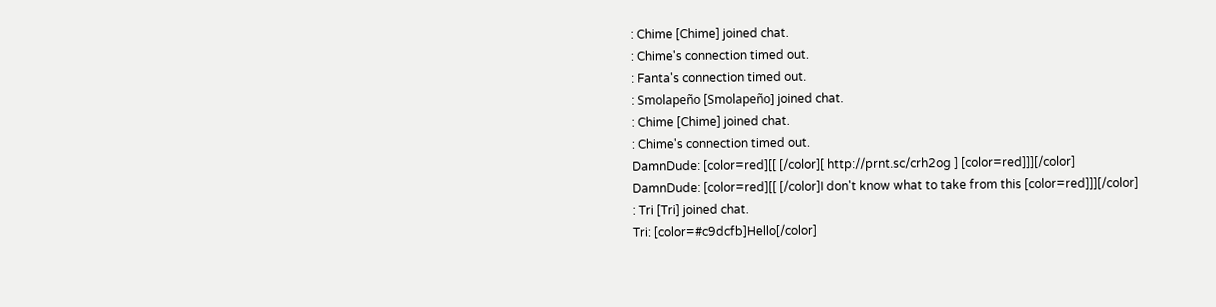: Chime [Chime] joined chat.
: Chime's connection timed out.
: Fanta's connection timed out.
: Smolapeño [Smolapeño] joined chat.
: Chime [Chime] joined chat.
: Chime's connection timed out.
DamnDude: [color=red][[ [/color][ http://prnt.sc/crh2og ] [color=red]]][/color]
DamnDude: [color=red][[ [/color]I don't know what to take from this [color=red]]][/color]
: Tri [Tri] joined chat.
Tri: [color=#c9dcfb]Hello[/color]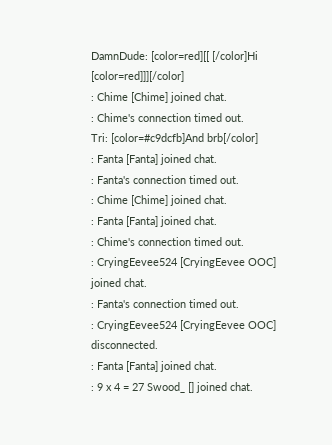DamnDude: [color=red][[ [/color]Hi [color=red]]][/color]
: Chime [Chime] joined chat.
: Chime's connection timed out.
Tri: [color=#c9dcfb]And brb[/color]
: Fanta [Fanta] joined chat.
: Fanta's connection timed out.
: Chime [Chime] joined chat.
: Fanta [Fanta] joined chat.
: Chime's connection timed out.
: CryingEevee524 [CryingEevee OOC] joined chat.
: Fanta's connection timed out.
: CryingEevee524 [CryingEevee OOC] disconnected.
: Fanta [Fanta] joined chat.
: 9 x 4 = 27 Swood_ [] joined chat.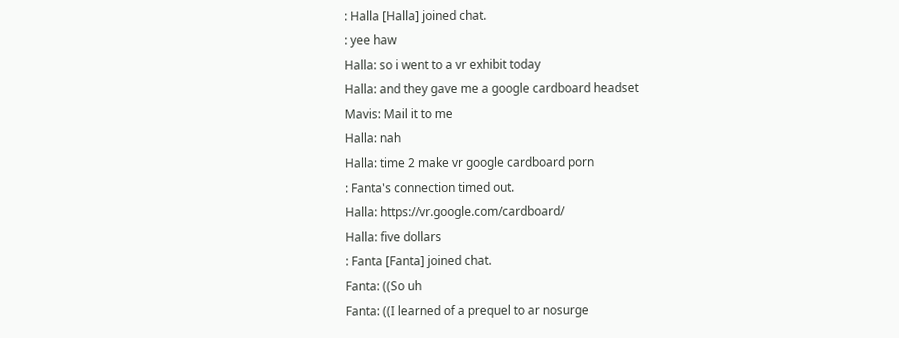: Halla [Halla] joined chat.
: yee haw
Halla: so i went to a vr exhibit today
Halla: and they gave me a google cardboard headset
Mavis: Mail it to me
Halla: nah
Halla: time 2 make vr google cardboard porn
: Fanta's connection timed out.
Halla: https://vr.google.com/cardboard/
Halla: five dollars
: Fanta [Fanta] joined chat.
Fanta: ((So uh
Fanta: ((I learned of a prequel to ar nosurge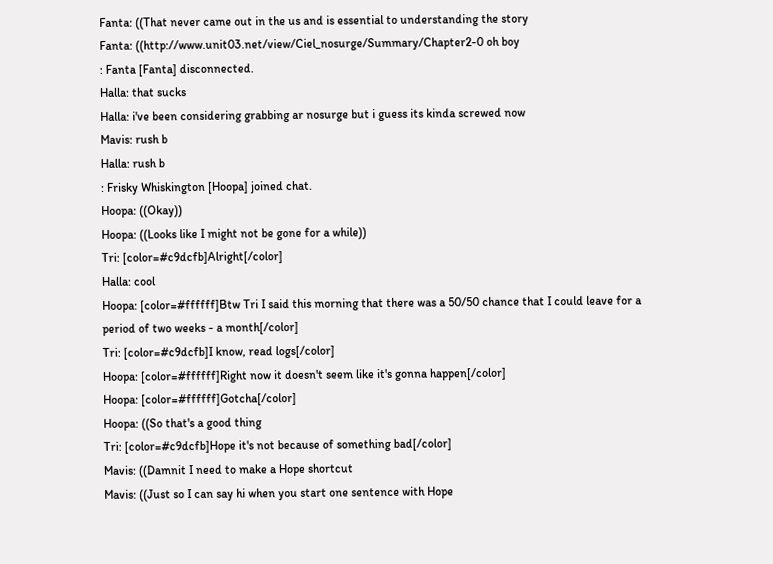Fanta: ((That never came out in the us and is essential to understanding the story
Fanta: ((http://www.unit03.net/view/Ciel_nosurge/Summary/Chapter2-0 oh boy
: Fanta [Fanta] disconnected.
Halla: that sucks
Halla: i've been considering grabbing ar nosurge but i guess its kinda screwed now
Mavis: rush b
Halla: rush b
: Frisky Whiskington [Hoopa] joined chat.
Hoopa: ((Okay))
Hoopa: ((Looks like I might not be gone for a while))
Tri: [color=#c9dcfb]Alright[/color]
Halla: cool
Hoopa: [color=#ffffff]Btw Tri I said this morning that there was a 50/50 chance that I could leave for a period of two weeks - a month[/color]
Tri: [color=#c9dcfb]I know, read logs[/color]
Hoopa: [color=#ffffff]Right now it doesn't seem like it's gonna happen[/color]
Hoopa: [color=#ffffff]Gotcha[/color]
Hoopa: ((So that's a good thing
Tri: [color=#c9dcfb]Hope it's not because of something bad[/color]
Mavis: ((Damnit I need to make a Hope shortcut
Mavis: ((Just so I can say hi when you start one sentence with Hope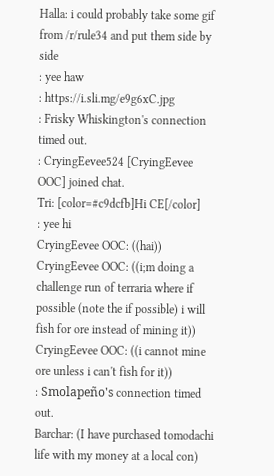Halla: i could probably take some gif from /r/rule34 and put them side by side
: yee haw
: https://i.sli.mg/e9g6xC.jpg
: Frisky Whiskington's connection timed out.
: CryingEevee524 [CryingEevee OOC] joined chat.
Tri: [color=#c9dcfb]Hi CE[/color]
: yee hi
CryingEevee OOC: ((hai))
CryingEevee OOC: ((i;m doing a challenge run of terraria where if possible (note the if possible) i will fish for ore instead of mining it))
CryingEevee OOC: ((i cannot mine ore unless i can't fish for it))
: Smolapeño's connection timed out.
Barchar: (I have purchased tomodachi life with my money at a local con)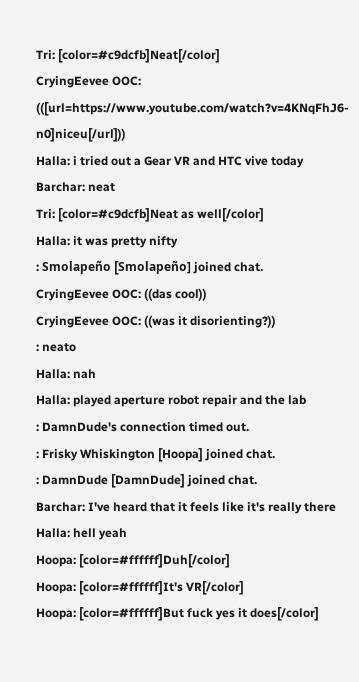Tri: [color=#c9dcfb]Neat[/color]
CryingEevee OOC: (([url=https://www.youtube.com/watch?v=4KNqFhJ6-n0]niceu[/url]))
Halla: i tried out a Gear VR and HTC vive today
Barchar: neat
Tri: [color=#c9dcfb]Neat as well[/color]
Halla: it was pretty nifty
: Smolapeño [Smolapeño] joined chat.
CryingEevee OOC: ((das cool))
CryingEevee OOC: ((was it disorienting?))
: neato
Halla: nah
Halla: played aperture robot repair and the lab
: DamnDude's connection timed out.
: Frisky Whiskington [Hoopa] joined chat.
: DamnDude [DamnDude] joined chat.
Barchar: I've heard that it feels like it's really there
Halla: hell yeah
Hoopa: [color=#ffffff]Duh[/color]
Hoopa: [color=#ffffff]It's VR[/color]
Hoopa: [color=#ffffff]But fuck yes it does[/color]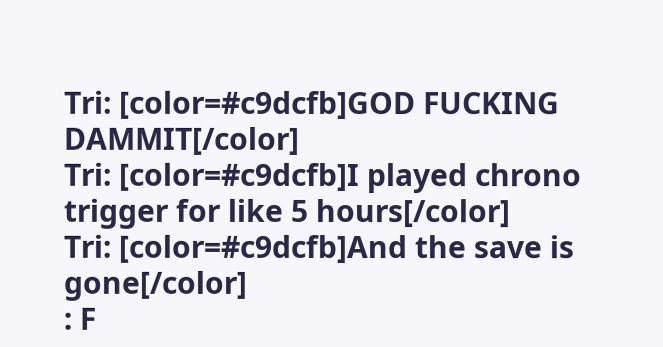Tri: [color=#c9dcfb]GOD FUCKING DAMMIT[/color]
Tri: [color=#c9dcfb]I played chrono trigger for like 5 hours[/color]
Tri: [color=#c9dcfb]And the save is gone[/color]
: F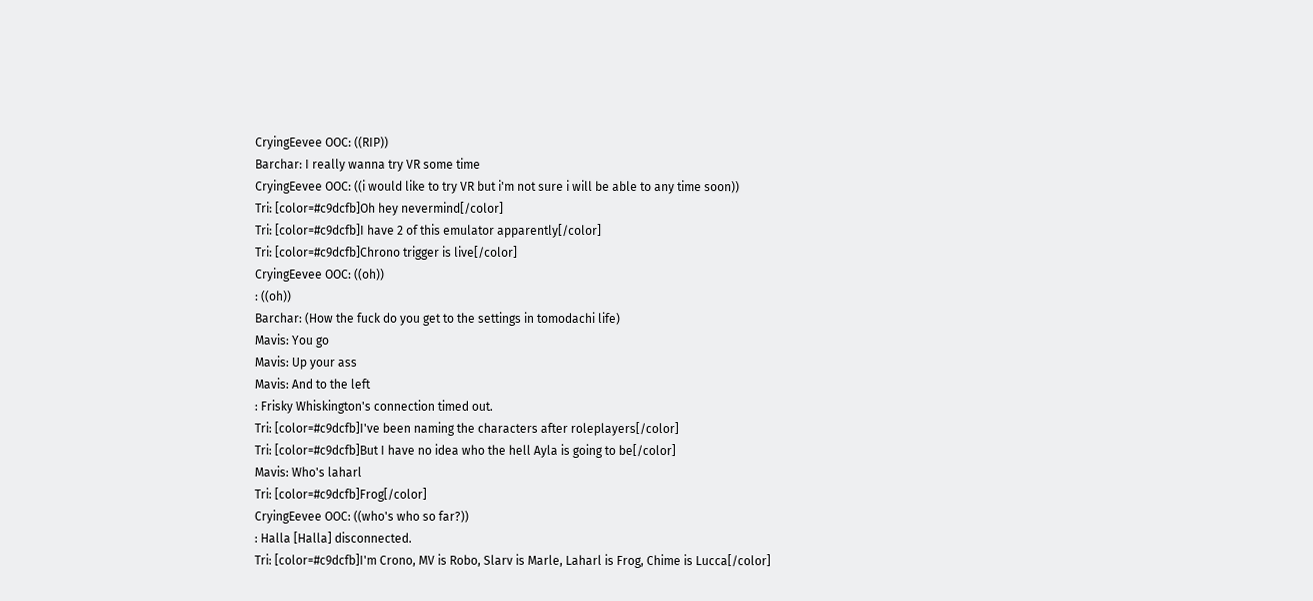CryingEevee OOC: ((RIP))
Barchar: I really wanna try VR some time
CryingEevee OOC: ((i would like to try VR but i'm not sure i will be able to any time soon))
Tri: [color=#c9dcfb]Oh hey nevermind[/color]
Tri: [color=#c9dcfb]I have 2 of this emulator apparently[/color]
Tri: [color=#c9dcfb]Chrono trigger is live[/color]
CryingEevee OOC: ((oh))
: ((oh))
Barchar: (How the fuck do you get to the settings in tomodachi life)
Mavis: You go
Mavis: Up your ass
Mavis: And to the left
: Frisky Whiskington's connection timed out.
Tri: [color=#c9dcfb]I've been naming the characters after roleplayers[/color]
Tri: [color=#c9dcfb]But I have no idea who the hell Ayla is going to be[/color]
Mavis: Who's laharl
Tri: [color=#c9dcfb]Frog[/color]
CryingEevee OOC: ((who's who so far?))
: Halla [Halla] disconnected.
Tri: [color=#c9dcfb]I'm Crono, MV is Robo, Slarv is Marle, Laharl is Frog, Chime is Lucca[/color]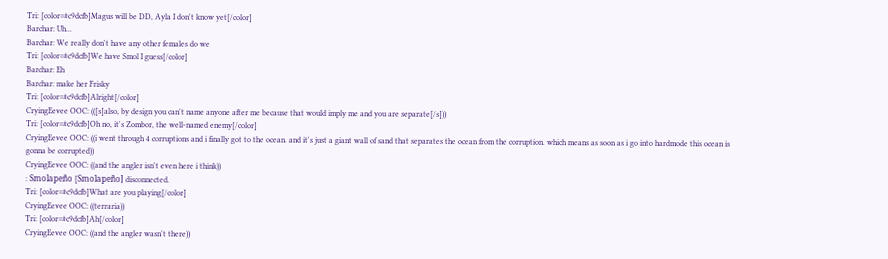Tri: [color=#c9dcfb]Magus will be DD, Ayla I don't know yet[/color]
Barchar: Uh...
Barchar: We really don't have any other females do we
Tri: [color=#c9dcfb]We have Smol I guess[/color]
Barchar: Eh
Barchar: make her Frisky
Tri: [color=#c9dcfb]Alright[/color]
CryingEevee OOC: (([s]also, by design you can't name anyone after me because that would imply me and you are separate[/s]))
Tri: [color=#c9dcfb]Oh no, it's Zombor, the well-named enemy[/color]
CryingEevee OOC: ((i went through 4 corruptions and i finally got to the ocean. and it's just a giant wall of sand that separates the ocean from the corruption. which means as soon as i go into hardmode this ocean is gonna be corrupted))
CryingEevee OOC: ((and the angler isn't even here i think))
: Smolapeño [Smolapeño] disconnected.
Tri: [color=#c9dcfb]What are you playing[/color]
CryingEevee OOC: ((terraria))
Tri: [color=#c9dcfb]Ah[/color]
CryingEevee OOC: ((and the angler wasn't there))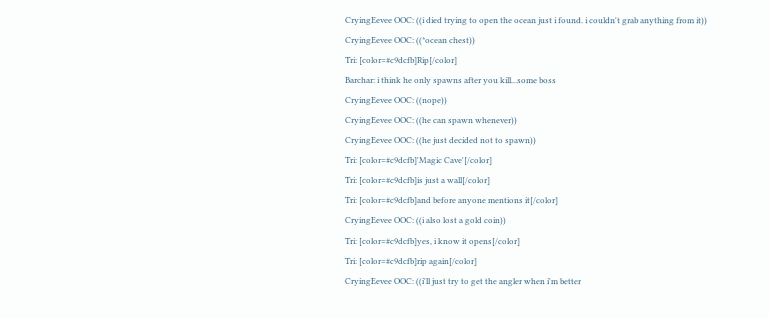CryingEevee OOC: ((i died trying to open the ocean just i found. i couldn't grab anything from it))
CryingEevee OOC: ((*ocean chest))
Tri: [color=#c9dcfb]Rip[/color]
Barchar: i think he only spawns after you kill...some boss
CryingEevee OOC: ((nope))
CryingEevee OOC: ((he can spawn whenever))
CryingEevee OOC: ((he just decided not to spawn))
Tri: [color=#c9dcfb]'Magic Cave'[/color]
Tri: [color=#c9dcfb]is just a wall[/color]
Tri: [color=#c9dcfb]and before anyone mentions it[/color]
CryingEevee OOC: ((i also lost a gold coin))
Tri: [color=#c9dcfb]yes, i know it opens[/color]
Tri: [color=#c9dcfb]rip again[/color]
CryingEevee OOC: ((i'll just try to get the angler when i'm better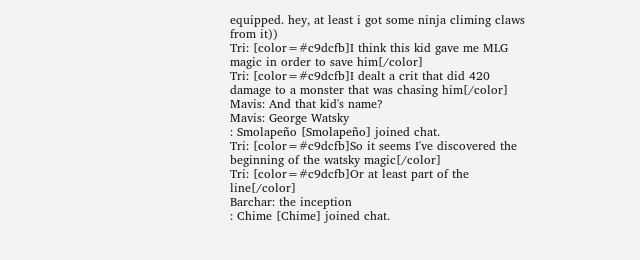equipped. hey, at least i got some ninja climing claws from it))
Tri: [color=#c9dcfb]I think this kid gave me MLG magic in order to save him[/color]
Tri: [color=#c9dcfb]I dealt a crit that did 420 damage to a monster that was chasing him[/color]
Mavis: And that kid's name?
Mavis: George Watsky
: Smolapeño [Smolapeño] joined chat.
Tri: [color=#c9dcfb]So it seems I've discovered the beginning of the watsky magic[/color]
Tri: [color=#c9dcfb]Or at least part of the line[/color]
Barchar: the inception
: Chime [Chime] joined chat.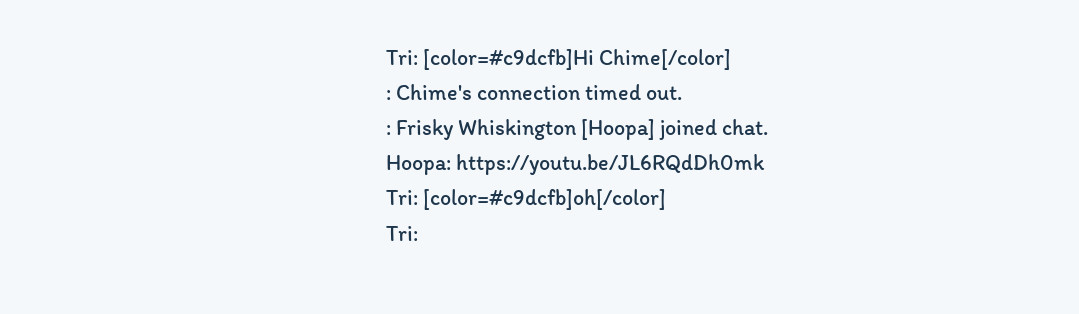Tri: [color=#c9dcfb]Hi Chime[/color]
: Chime's connection timed out.
: Frisky Whiskington [Hoopa] joined chat.
Hoopa: https://youtu.be/JL6RQdDh0mk
Tri: [color=#c9dcfb]oh[/color]
Tri: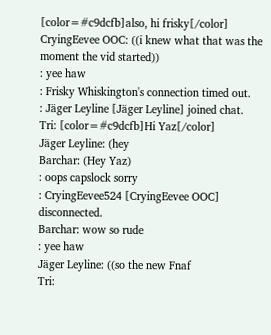[color=#c9dcfb]also, hi frisky[/color]
CryingEevee OOC: ((i knew what that was the moment the vid started))
: yee haw
: Frisky Whiskington's connection timed out.
: Jäger Leyline [Jäger Leyline] joined chat.
Tri: [color=#c9dcfb]Hi Yaz[/color]
Jäger Leyline: (hey
Barchar: (Hey Yaz)
: oops capslock sorry
: CryingEevee524 [CryingEevee OOC] disconnected.
Barchar: wow so rude
: yee haw
Jäger Leyline: ((so the new Fnaf
Tri: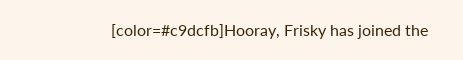[color=#c9dcfb]Hooray, Frisky has joined the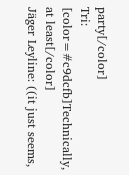party[/color]
Tri: [color=#c9dcfb]Technically, at least[/color]
Jäger Leyline: ((it just seems,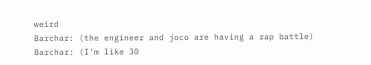weird
Barchar: (the engineer and joco are having a rap battle)
Barchar: (I'm like 30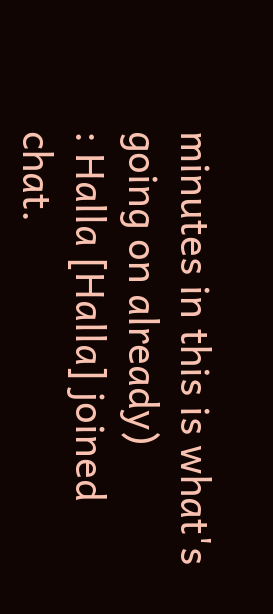minutes in this is what's going on already)
: Halla [Halla] joined chat.